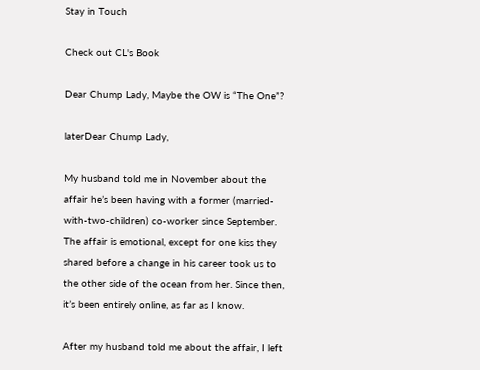Stay in Touch

Check out CL's Book

Dear Chump Lady, Maybe the OW is “The One”?

laterDear Chump Lady,

My husband told me in November about the affair he’s been having with a former (married-with-two-children) co-worker since September. The affair is emotional, except for one kiss they shared before a change in his career took us to the other side of the ocean from her. Since then, it’s been entirely online, as far as I know.

After my husband told me about the affair, I left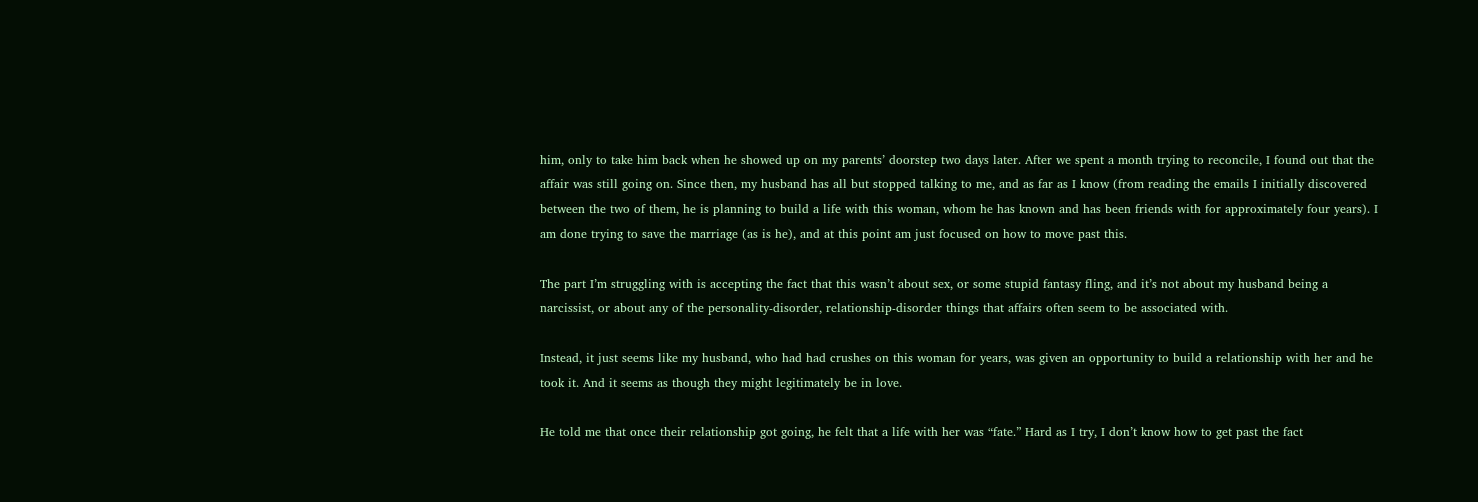him, only to take him back when he showed up on my parents’ doorstep two days later. After we spent a month trying to reconcile, I found out that the affair was still going on. Since then, my husband has all but stopped talking to me, and as far as I know (from reading the emails I initially discovered between the two of them, he is planning to build a life with this woman, whom he has known and has been friends with for approximately four years). I am done trying to save the marriage (as is he), and at this point am just focused on how to move past this.

The part I’m struggling with is accepting the fact that this wasn’t about sex, or some stupid fantasy fling, and it’s not about my husband being a narcissist, or about any of the personality-disorder, relationship-disorder things that affairs often seem to be associated with.

Instead, it just seems like my husband, who had had crushes on this woman for years, was given an opportunity to build a relationship with her and he took it. And it seems as though they might legitimately be in love.

He told me that once their relationship got going, he felt that a life with her was “fate.” Hard as I try, I don’t know how to get past the fact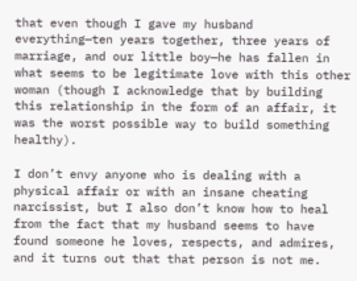that even though I gave my husband everything—ten years together, three years of marriage, and our little boy—he has fallen in what seems to be legitimate love with this other woman (though I acknowledge that by building this relationship in the form of an affair, it was the worst possible way to build something healthy).

I don’t envy anyone who is dealing with a physical affair or with an insane cheating narcissist, but I also don’t know how to heal from the fact that my husband seems to have found someone he loves, respects, and admires, and it turns out that that person is not me.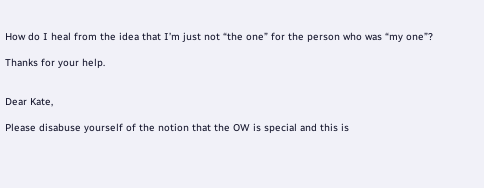How do I heal from the idea that I’m just not “the one” for the person who was “my one”?

Thanks for your help.


Dear Kate,

Please disabuse yourself of the notion that the OW is special and this is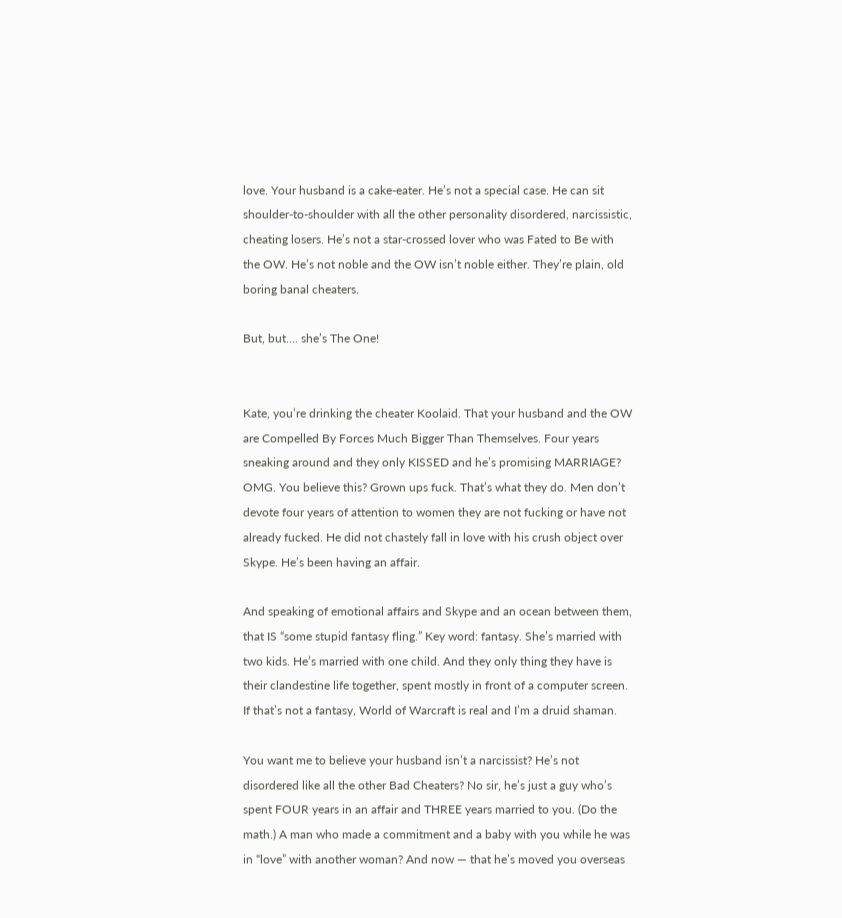love. Your husband is a cake-eater. He’s not a special case. He can sit shoulder-to-shoulder with all the other personality disordered, narcissistic, cheating losers. He’s not a star-crossed lover who was Fated to Be with the OW. He’s not noble and the OW isn’t noble either. They’re plain, old boring banal cheaters.

But, but…. she’s The One!


Kate, you’re drinking the cheater Koolaid. That your husband and the OW are Compelled By Forces Much Bigger Than Themselves. Four years sneaking around and they only KISSED and he’s promising MARRIAGE? OMG. You believe this? Grown ups fuck. That’s what they do. Men don’t devote four years of attention to women they are not fucking or have not already fucked. He did not chastely fall in love with his crush object over Skype. He’s been having an affair.

And speaking of emotional affairs and Skype and an ocean between them, that IS “some stupid fantasy fling.” Key word: fantasy. She’s married with two kids. He’s married with one child. And they only thing they have is their clandestine life together, spent mostly in front of a computer screen. If that’s not a fantasy, World of Warcraft is real and I’m a druid shaman.

You want me to believe your husband isn’t a narcissist? He’s not disordered like all the other Bad Cheaters? No sir, he’s just a guy who’s spent FOUR years in an affair and THREE years married to you. (Do the math.) A man who made a commitment and a baby with you while he was in “love” with another woman? And now — that he’s moved you overseas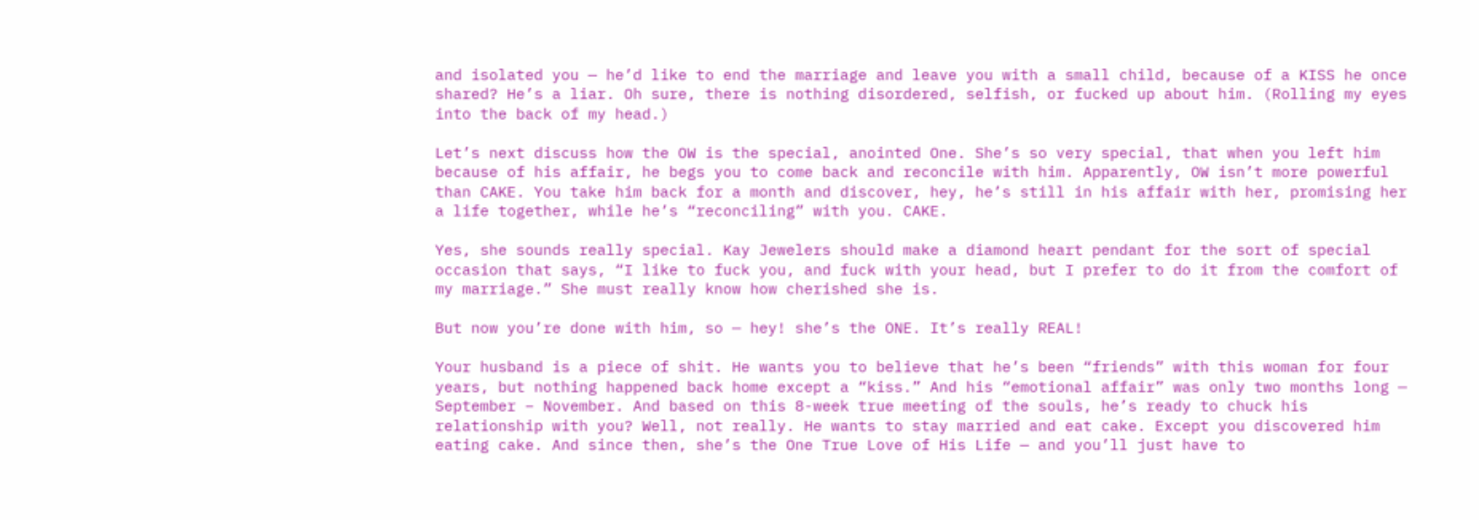and isolated you — he’d like to end the marriage and leave you with a small child, because of a KISS he once shared? He’s a liar. Oh sure, there is nothing disordered, selfish, or fucked up about him. (Rolling my eyes into the back of my head.)

Let’s next discuss how the OW is the special, anointed One. She’s so very special, that when you left him because of his affair, he begs you to come back and reconcile with him. Apparently, OW isn’t more powerful than CAKE. You take him back for a month and discover, hey, he’s still in his affair with her, promising her a life together, while he’s “reconciling” with you. CAKE.

Yes, she sounds really special. Kay Jewelers should make a diamond heart pendant for the sort of special occasion that says, “I like to fuck you, and fuck with your head, but I prefer to do it from the comfort of my marriage.” She must really know how cherished she is.

But now you’re done with him, so — hey! she’s the ONE. It’s really REAL!

Your husband is a piece of shit. He wants you to believe that he’s been “friends” with this woman for four years, but nothing happened back home except a “kiss.” And his “emotional affair” was only two months long — September – November. And based on this 8-week true meeting of the souls, he’s ready to chuck his relationship with you? Well, not really. He wants to stay married and eat cake. Except you discovered him eating cake. And since then, she’s the One True Love of His Life — and you’ll just have to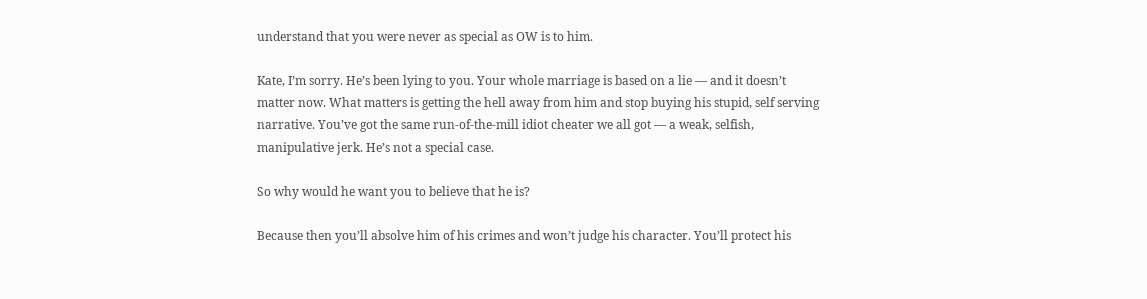understand that you were never as special as OW is to him.

Kate, I’m sorry. He’s been lying to you. Your whole marriage is based on a lie — and it doesn’t matter now. What matters is getting the hell away from him and stop buying his stupid, self serving narrative. You’ve got the same run-of-the-mill idiot cheater we all got — a weak, selfish, manipulative jerk. He’s not a special case.

So why would he want you to believe that he is?

Because then you’ll absolve him of his crimes and won’t judge his character. You’ll protect his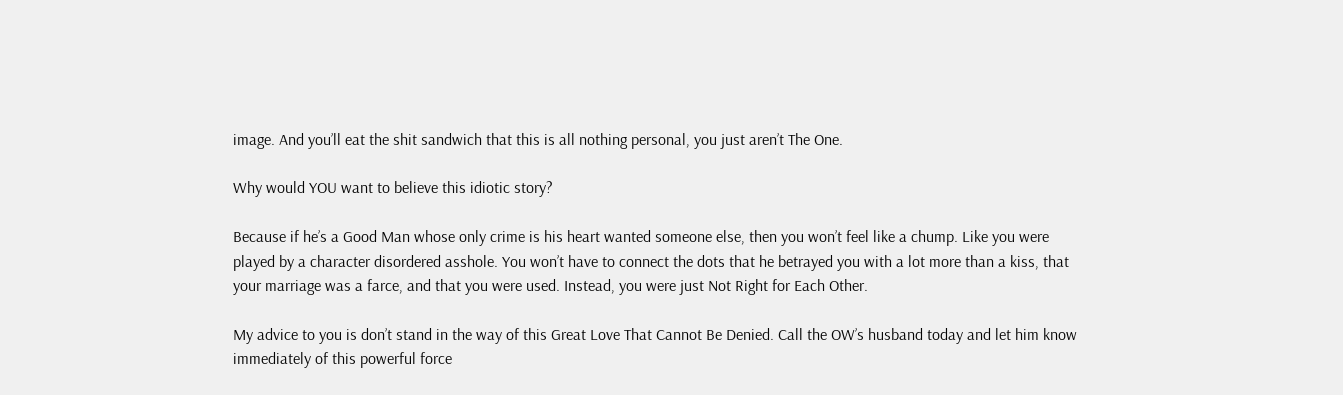image. And you’ll eat the shit sandwich that this is all nothing personal, you just aren’t The One.

Why would YOU want to believe this idiotic story?

Because if he’s a Good Man whose only crime is his heart wanted someone else, then you won’t feel like a chump. Like you were played by a character disordered asshole. You won’t have to connect the dots that he betrayed you with a lot more than a kiss, that your marriage was a farce, and that you were used. Instead, you were just Not Right for Each Other.

My advice to you is don’t stand in the way of this Great Love That Cannot Be Denied. Call the OW’s husband today and let him know immediately of this powerful force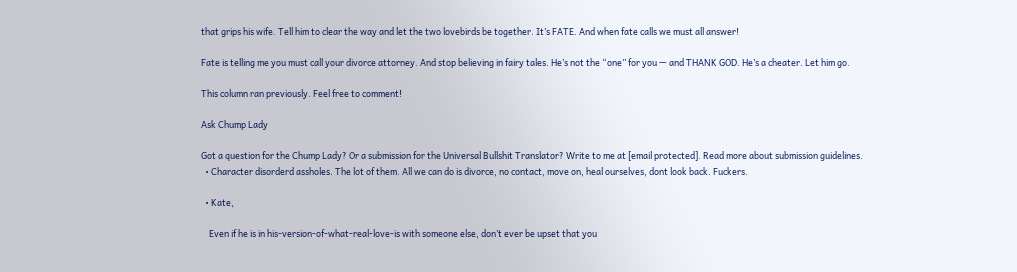that grips his wife. Tell him to clear the way and let the two lovebirds be together. It’s FATE. And when fate calls we must all answer!

Fate is telling me you must call your divorce attorney. And stop believing in fairy tales. He’s not the “one” for you — and THANK GOD. He’s a cheater. Let him go.

This column ran previously. Feel free to comment!

Ask Chump Lady

Got a question for the Chump Lady? Or a submission for the Universal Bullshit Translator? Write to me at [email protected]. Read more about submission guidelines.
  • Character disorderd assholes. The lot of them. All we can do is divorce, no contact, move on, heal ourselves, dont look back. Fuckers.

  • Kate,

    Even if he is in his-version-of-what-real-love-is with someone else, don’t ever be upset that you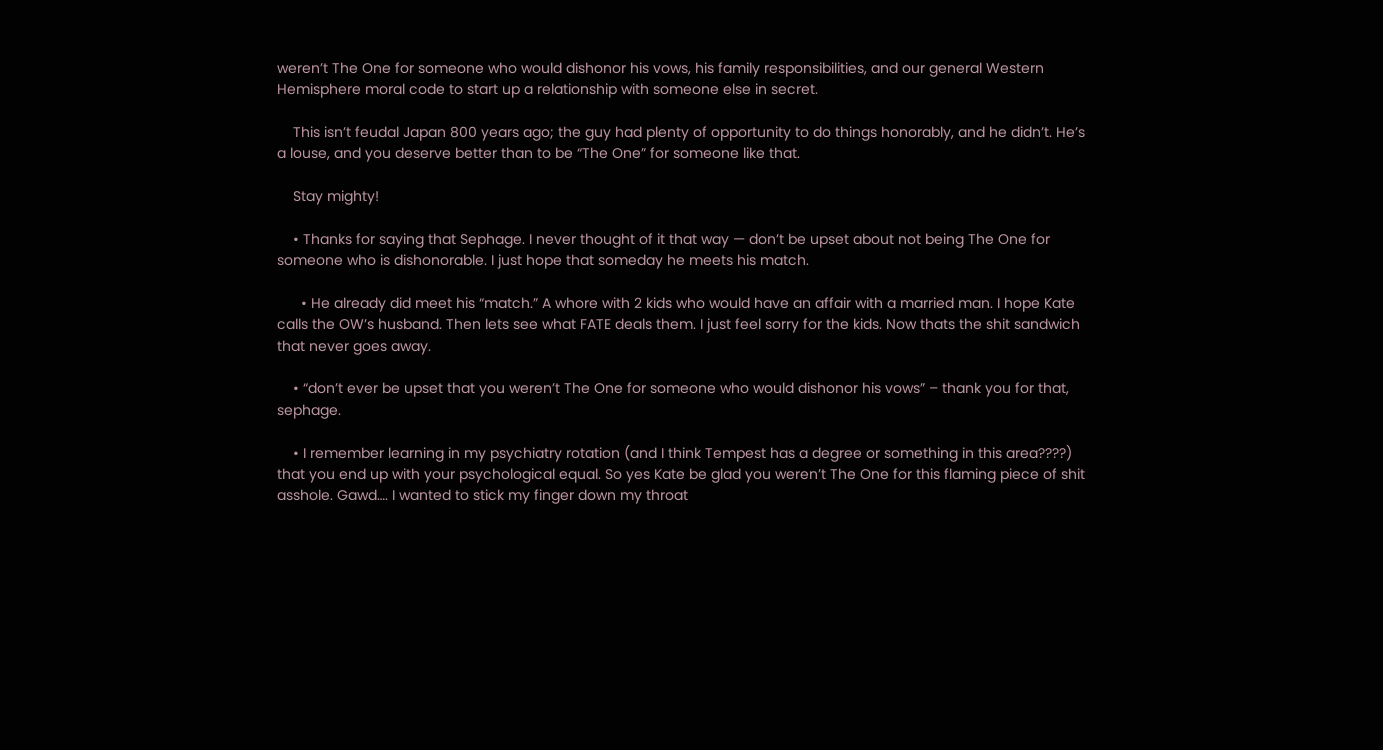weren’t The One for someone who would dishonor his vows, his family responsibilities, and our general Western Hemisphere moral code to start up a relationship with someone else in secret.

    This isn’t feudal Japan 800 years ago; the guy had plenty of opportunity to do things honorably, and he didn’t. He’s a louse, and you deserve better than to be “The One” for someone like that.

    Stay mighty!

    • Thanks for saying that Sephage. I never thought of it that way — don’t be upset about not being The One for someone who is dishonorable. I just hope that someday he meets his match.

      • He already did meet his “match.” A whore with 2 kids who would have an affair with a married man. I hope Kate calls the OW’s husband. Then lets see what FATE deals them. I just feel sorry for the kids. Now thats the shit sandwich that never goes away.

    • “don’t ever be upset that you weren’t The One for someone who would dishonor his vows” – thank you for that, sephage.

    • I remember learning in my psychiatry rotation (and I think Tempest has a degree or something in this area????) that you end up with your psychological equal. So yes Kate be glad you weren’t The One for this flaming piece of shit asshole. Gawd…. I wanted to stick my finger down my throat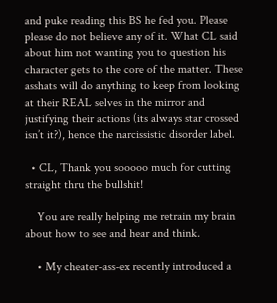and puke reading this BS he fed you. Please please do not believe any of it. What CL said about him not wanting you to question his character gets to the core of the matter. These asshats will do anything to keep from looking at their REAL selves in the mirror and justifying their actions (its always star crossed isn’t it?), hence the narcissistic disorder label.

  • CL, Thank you sooooo much for cutting straight thru the bullshit!

    You are really helping me retrain my brain about how to see and hear and think.

    • My cheater-ass-ex recently introduced a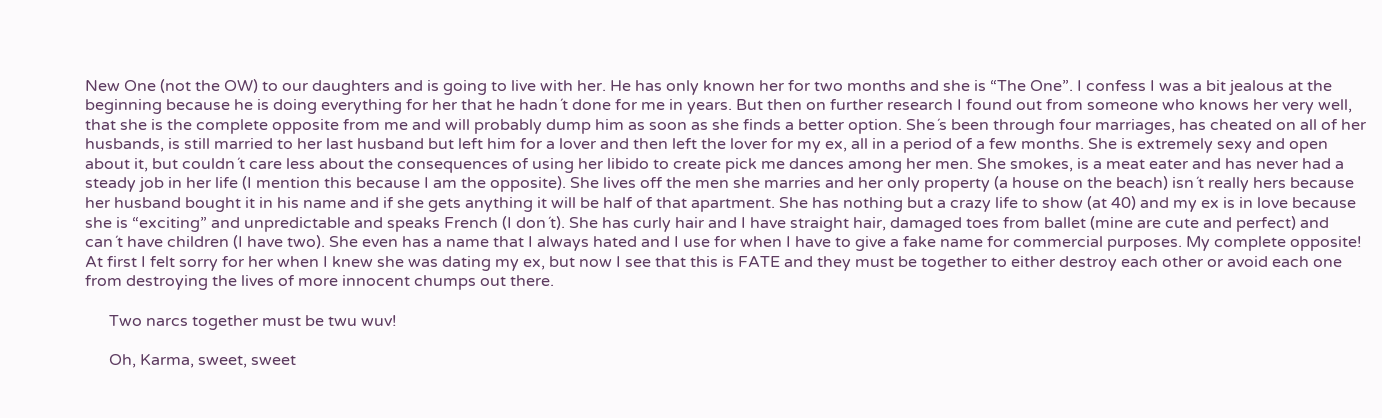New One (not the OW) to our daughters and is going to live with her. He has only known her for two months and she is “The One”. I confess I was a bit jealous at the beginning because he is doing everything for her that he hadn´t done for me in years. But then on further research I found out from someone who knows her very well, that she is the complete opposite from me and will probably dump him as soon as she finds a better option. She´s been through four marriages, has cheated on all of her husbands, is still married to her last husband but left him for a lover and then left the lover for my ex, all in a period of a few months. She is extremely sexy and open about it, but couldn´t care less about the consequences of using her libido to create pick me dances among her men. She smokes, is a meat eater and has never had a steady job in her life (I mention this because I am the opposite). She lives off the men she marries and her only property (a house on the beach) isn´t really hers because her husband bought it in his name and if she gets anything it will be half of that apartment. She has nothing but a crazy life to show (at 40) and my ex is in love because she is “exciting” and unpredictable and speaks French (I don´t). She has curly hair and I have straight hair, damaged toes from ballet (mine are cute and perfect) and can´t have children (I have two). She even has a name that I always hated and I use for when I have to give a fake name for commercial purposes. My complete opposite! At first I felt sorry for her when I knew she was dating my ex, but now I see that this is FATE and they must be together to either destroy each other or avoid each one from destroying the lives of more innocent chumps out there.

      Two narcs together must be twu wuv!

      Oh, Karma, sweet, sweet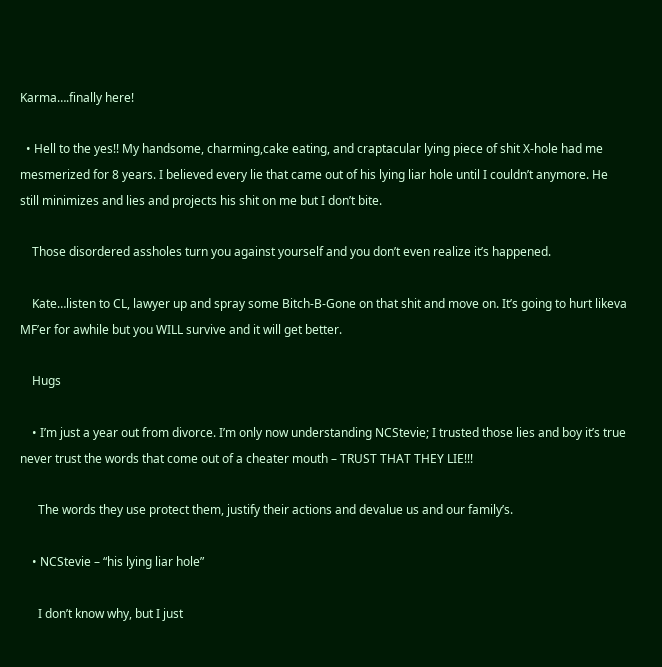Karma….finally here!

  • Hell to the yes!! My handsome, charming,cake eating, and craptacular lying piece of shit X-hole had me mesmerized for 8 years. I believed every lie that came out of his lying liar hole until I couldn’t anymore. He still minimizes and lies and projects his shit on me but I don’t bite.

    Those disordered assholes turn you against yourself and you don’t even realize it’s happened.

    Kate…listen to CL, lawyer up and spray some Bitch-B-Gone on that shit and move on. It’s going to hurt likeva MF’er for awhile but you WILL survive and it will get better.

    Hugs

    • I’m just a year out from divorce. I’m only now understanding NCStevie; I trusted those lies and boy it’s true never trust the words that come out of a cheater mouth – TRUST THAT THEY LIE!!!

      The words they use protect them, justify their actions and devalue us and our family’s.

    • NCStevie – “his lying liar hole”

      I don’t know why, but I just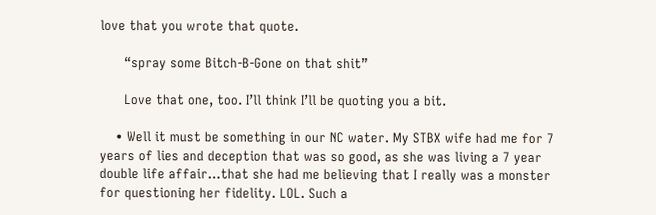love that you wrote that quote.

      “spray some Bitch-B-Gone on that shit”

      Love that one, too. I’ll think I’ll be quoting you a bit.

    • Well it must be something in our NC water. My STBX wife had me for 7 years of lies and deception that was so good, as she was living a 7 year double life affair…that she had me believing that I really was a monster for questioning her fidelity. LOL. Such a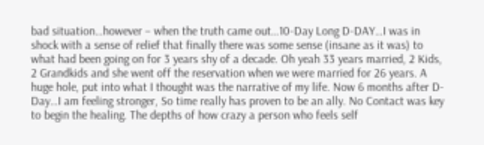bad situation…however – when the truth came out…10-Day Long D-DAY…I was in shock with a sense of relief that finally there was some sense (insane as it was) to what had been going on for 3 years shy of a decade. Oh yeah 33 years married, 2 Kids, 2 Grandkids and she went off the reservation when we were married for 26 years. A huge hole, put into what I thought was the narrative of my life. Now 6 months after D-Day…I am feeling stronger, So time really has proven to be an ally. No Contact was key to begin the healing. The depths of how crazy a person who feels self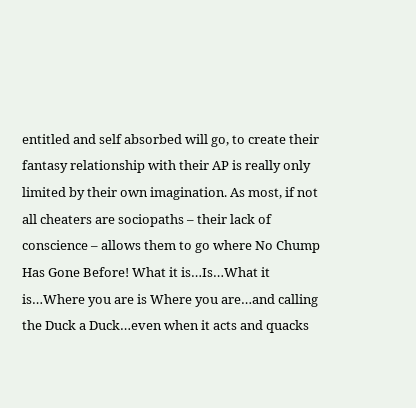entitled and self absorbed will go, to create their fantasy relationship with their AP is really only limited by their own imagination. As most, if not all cheaters are sociopaths – their lack of conscience – allows them to go where No Chump Has Gone Before! What it is…Is…What it is…Where you are is Where you are…and calling the Duck a Duck…even when it acts and quacks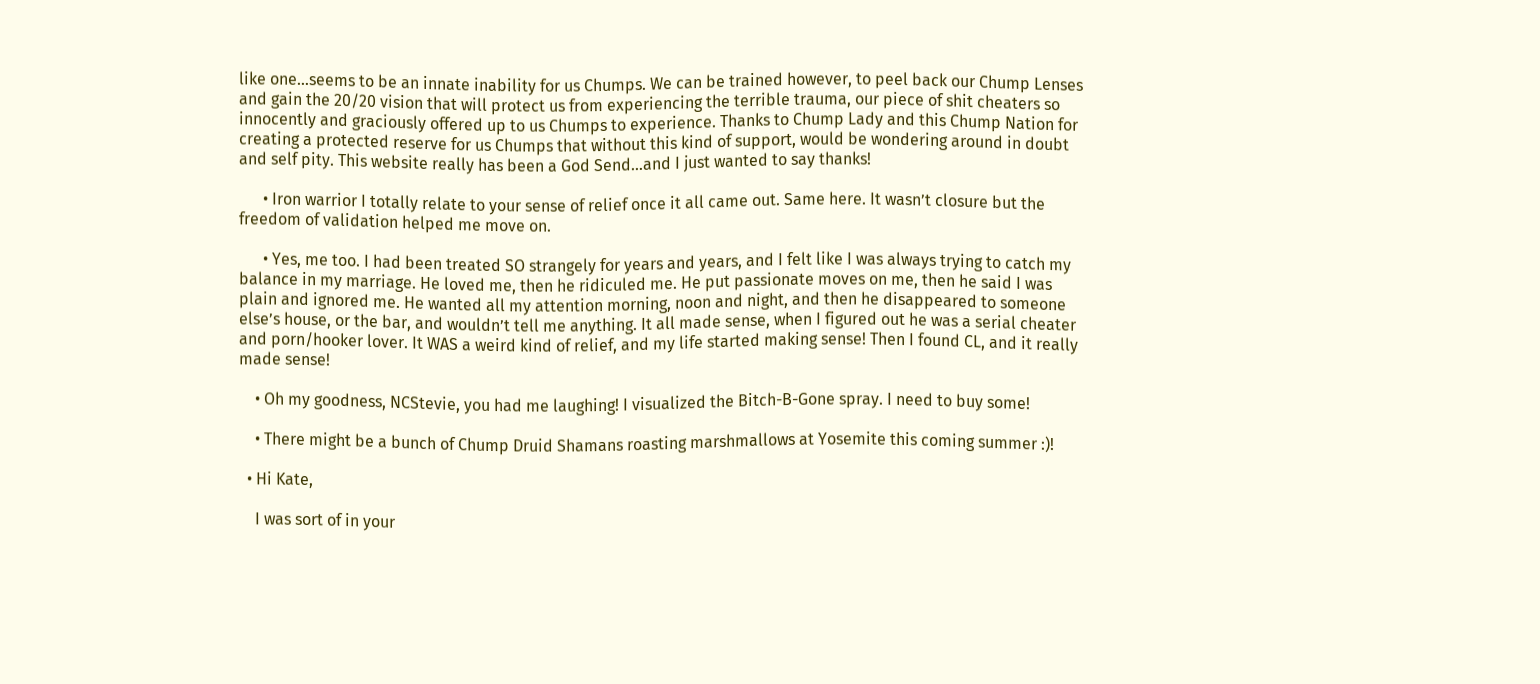like one…seems to be an innate inability for us Chumps. We can be trained however, to peel back our Chump Lenses and gain the 20/20 vision that will protect us from experiencing the terrible trauma, our piece of shit cheaters so innocently and graciously offered up to us Chumps to experience. Thanks to Chump Lady and this Chump Nation for creating a protected reserve for us Chumps that without this kind of support, would be wondering around in doubt and self pity. This website really has been a God Send…and I just wanted to say thanks!

      • Iron warrior I totally relate to your sense of relief once it all came out. Same here. It wasn’t closure but the freedom of validation helped me move on.

      • Yes, me too. I had been treated SO strangely for years and years, and I felt like I was always trying to catch my balance in my marriage. He loved me, then he ridiculed me. He put passionate moves on me, then he said I was plain and ignored me. He wanted all my attention morning, noon and night, and then he disappeared to someone else’s house, or the bar, and wouldn’t tell me anything. It all made sense, when I figured out he was a serial cheater and porn/hooker lover. It WAS a weird kind of relief, and my life started making sense! Then I found CL, and it really made sense!

    • Oh my goodness, NCStevie, you had me laughing! I visualized the Bitch-B-Gone spray. I need to buy some!

    • There might be a bunch of Chump Druid Shamans roasting marshmallows at Yosemite this coming summer :)!

  • Hi Kate,

    I was sort of in your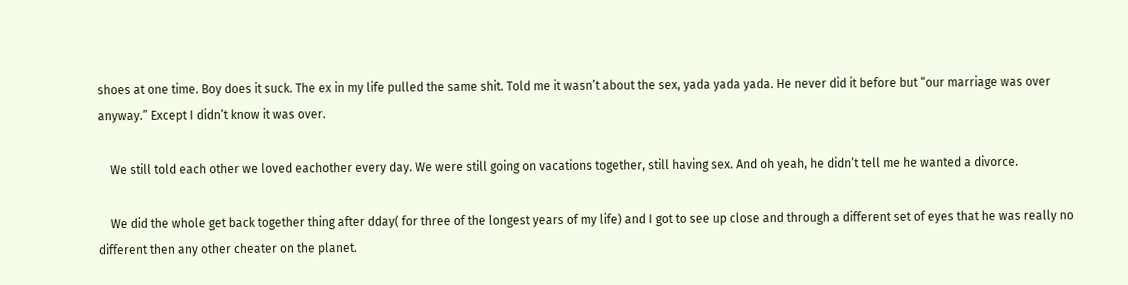shoes at one time. Boy does it suck. The ex in my life pulled the same shit. Told me it wasn’t about the sex, yada yada yada. He never did it before but “our marriage was over anyway.” Except I didn’t know it was over.

    We still told each other we loved eachother every day. We were still going on vacations together, still having sex. And oh yeah, he didn’t tell me he wanted a divorce.

    We did the whole get back together thing after dday( for three of the longest years of my life) and I got to see up close and through a different set of eyes that he was really no different then any other cheater on the planet.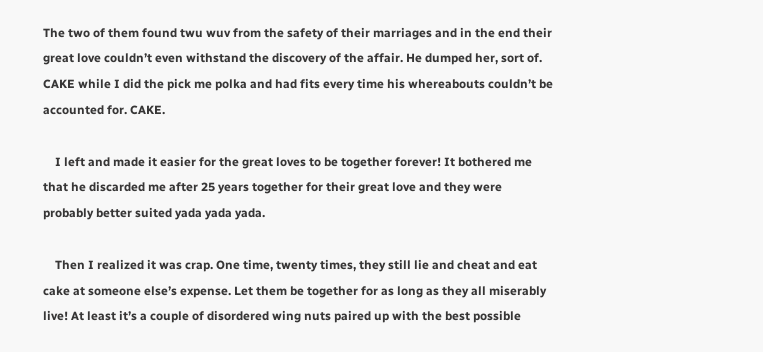The two of them found twu wuv from the safety of their marriages and in the end their great love couldn’t even withstand the discovery of the affair. He dumped her, sort of. CAKE while I did the pick me polka and had fits every time his whereabouts couldn’t be accounted for. CAKE.

    I left and made it easier for the great loves to be together forever! It bothered me that he discarded me after 25 years together for their great love and they were probably better suited yada yada yada.

    Then I realized it was crap. One time, twenty times, they still lie and cheat and eat cake at someone else’s expense. Let them be together for as long as they all miserably live! At least it’s a couple of disordered wing nuts paired up with the best possible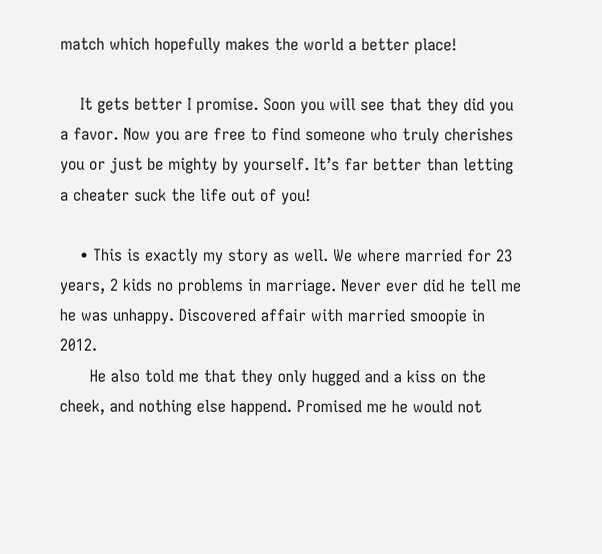match which hopefully makes the world a better place!

    It gets better I promise. Soon you will see that they did you a favor. Now you are free to find someone who truly cherishes you or just be mighty by yourself. It’s far better than letting a cheater suck the life out of you!

    • This is exactly my story as well. We where married for 23 years, 2 kids no problems in marriage. Never ever did he tell me he was unhappy. Discovered affair with married smoopie in 2012.
      He also told me that they only hugged and a kiss on the cheek, and nothing else happend. Promised me he would not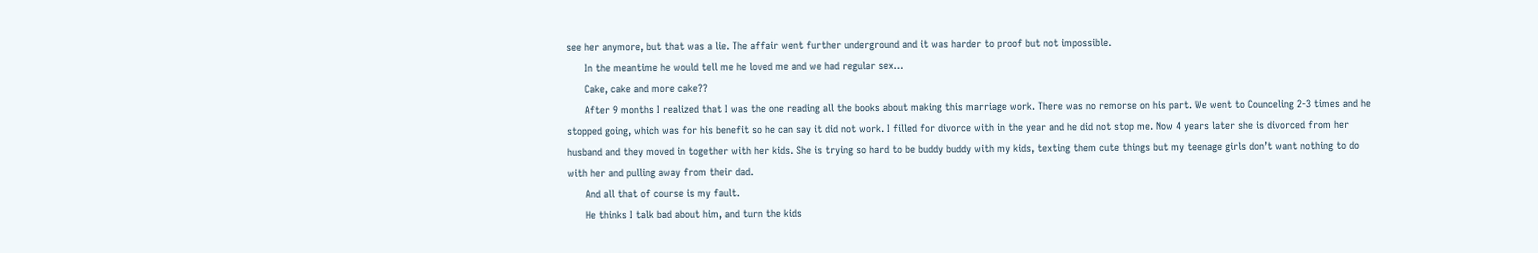see her anymore, but that was a lie. The affair went further underground and it was harder to proof but not impossible.
      In the meantime he would tell me he loved me and we had regular sex…
      Cake, cake and more cake??
      After 9 months I realized that I was the one reading all the books about making this marriage work. There was no remorse on his part. We went to Counceling 2-3 times and he stopped going, which was for his benefit so he can say it did not work. I filled for divorce with in the year and he did not stop me. Now 4 years later she is divorced from her husband and they moved in together with her kids. She is trying so hard to be buddy buddy with my kids, texting them cute things but my teenage girls don’t want nothing to do with her and pulling away from their dad.
      And all that of course is my fault.
      He thinks I talk bad about him, and turn the kids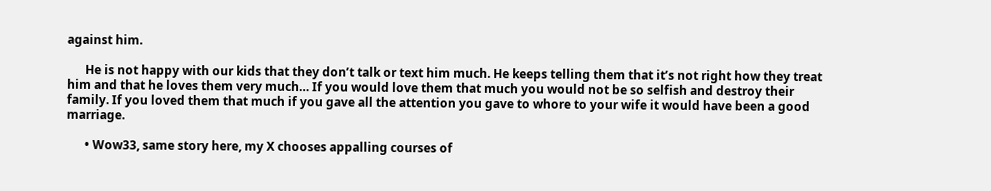against him.

      He is not happy with our kids that they don’t talk or text him much. He keeps telling them that it’s not right how they treat him and that he loves them very much… If you would love them that much you would not be so selfish and destroy their family. If you loved them that much if you gave all the attention you gave to whore to your wife it would have been a good marriage.

      • Wow33, same story here, my X chooses appalling courses of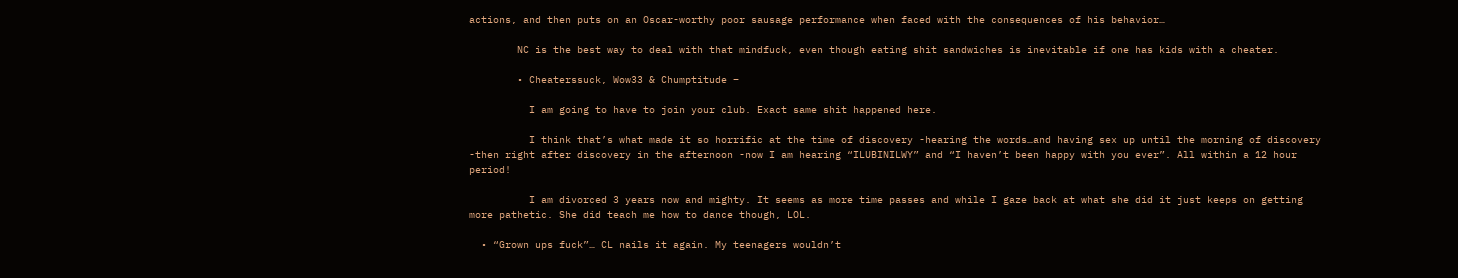actions, and then puts on an Oscar-worthy poor sausage performance when faced with the consequences of his behavior…

        NC is the best way to deal with that mindfuck, even though eating shit sandwiches is inevitable if one has kids with a cheater.

        • Cheaterssuck, Wow33 & Chumptitude –

          I am going to have to join your club. Exact same shit happened here.

          I think that’s what made it so horrific at the time of discovery -hearing the words…and having sex up until the morning of discovery -then right after discovery in the afternoon -now I am hearing “ILUBINILWY” and “I haven’t been happy with you ever”. All within a 12 hour period!

          I am divorced 3 years now and mighty. It seems as more time passes and while I gaze back at what she did it just keeps on getting more pathetic. She did teach me how to dance though, LOL.

  • “Grown ups fuck”… CL nails it again. My teenagers wouldn’t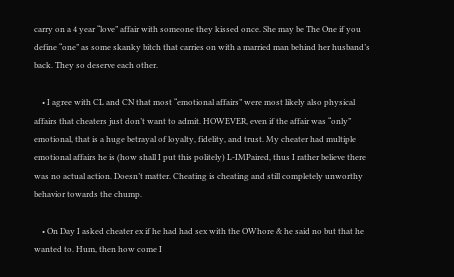carry on a 4 year “love” affair with someone they kissed once. She may be The One if you define “one” as some skanky bitch that carries on with a married man behind her husband’s back. They so deserve each other.

    • I agree with CL and CN that most “emotional affairs” were most likely also physical affairs that cheaters just don’t want to admit. HOWEVER, even if the affair was “only” emotional, that is a huge betrayal of loyalty, fidelity, and trust. My cheater had multiple emotional affairs he is (how shall I put this politely) L-IMPaired, thus I rather believe there was no actual action. Doesn’t matter. Cheating is cheating and still completely unworthy behavior towards the chump.

    • On Day I asked cheater ex if he had had sex with the OWhore & he said no but that he wanted to. Hum, then how come I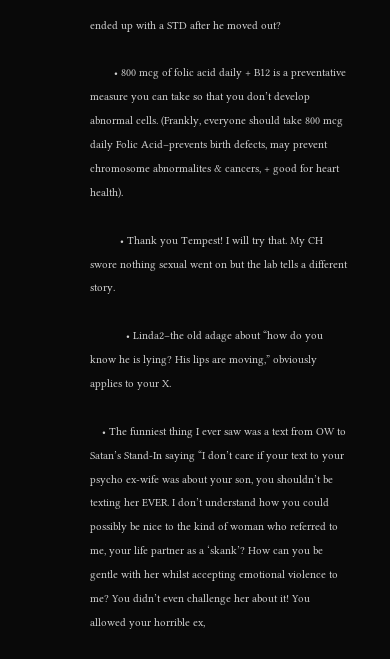ended up with a STD after he moved out?

        • 800 mcg of folic acid daily + B12 is a preventative measure you can take so that you don’t develop abnormal cells. (Frankly, everyone should take 800 mcg daily Folic Acid–prevents birth defects, may prevent chromosome abnormalites & cancers, + good for heart health).

          • Thank you Tempest! I will try that. My CH swore nothing sexual went on but the lab tells a different story.

            • Linda2–the old adage about “how do you know he is lying? His lips are moving,” obviously applies to your X.

    • The funniest thing I ever saw was a text from OW to Satan’s Stand-In saying “I don’t care if your text to your psycho ex-wife was about your son, you shouldn’t be texting her EVER. I don’t understand how you could possibly be nice to the kind of woman who referred to me, your life partner as a ‘skank’? How can you be gentle with her whilst accepting emotional violence to me? You didn’t even challenge her about it! You allowed your horrible ex,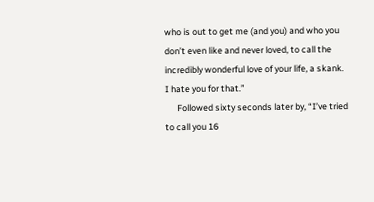who is out to get me (and you) and who you don’t even like and never loved, to call the incredibly wonderful love of your life, a skank. I hate you for that.”
      Followed sixty seconds later by, “I’ve tried to call you 16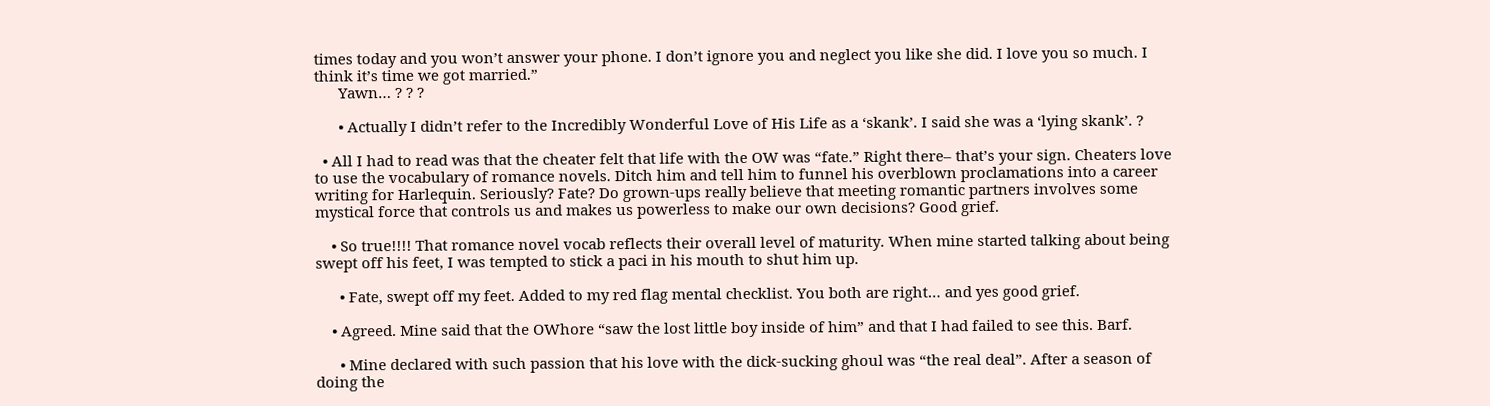times today and you won’t answer your phone. I don’t ignore you and neglect you like she did. I love you so much. I think it’s time we got married.”
      Yawn… ? ? ?

      • Actually I didn’t refer to the Incredibly Wonderful Love of His Life as a ‘skank’. I said she was a ‘lying skank’. ?

  • All I had to read was that the cheater felt that life with the OW was “fate.” Right there– that’s your sign. Cheaters love to use the vocabulary of romance novels. Ditch him and tell him to funnel his overblown proclamations into a career writing for Harlequin. Seriously? Fate? Do grown-ups really believe that meeting romantic partners involves some mystical force that controls us and makes us powerless to make our own decisions? Good grief.

    • So true!!!! That romance novel vocab reflects their overall level of maturity. When mine started talking about being swept off his feet, I was tempted to stick a paci in his mouth to shut him up.

      • Fate, swept off my feet. Added to my red flag mental checklist. You both are right… and yes good grief.

    • Agreed. Mine said that the OWhore “saw the lost little boy inside of him” and that I had failed to see this. Barf.

      • Mine declared with such passion that his love with the dick-sucking ghoul was “the real deal”. After a season of doing the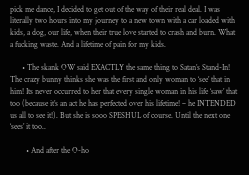pick me dance, I decided to get out of the way of their real deal. I was literally two hours into my journey to a new town with a car loaded with kids, a dog, our life, when their true love started to crash and burn. What a fucking waste. And a lifetime of pain for my kids.

      • The skank OW said EXACTLY the same thing to Satan’s Stand-In! The crazy bunny thinks she was the first and only woman to ‘see’ that in him! Its never occurred to her that every single woman in his life ‘saw’ that too (because it’s an act he has perfected over his lifetime! – he INTENDED us all to see it!). But she is sooo SPESHUL of course. Until the next one ‘sees’ it too..

        • And after the O-ho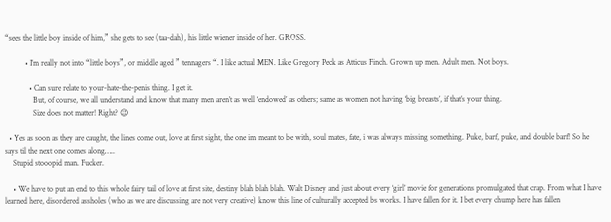“sees the little boy inside of him,” she gets to see (taa-dah), his little wiener inside of her. GROSS.

          • I’m really not into “little boys”, or middle aged ” tennagers “. I like actual MEN. Like Gregory Peck as Atticus Finch. Grown up men. Adult men. Not boys.

            • Can sure relate to your-hate-the-penis thing. I get it.
              But, of course, we all understand and know that many men aren’t as well ‘endowed’ as others; same as women not having ‘big breasts’, if that’s your thing.
              Size does not matter! Right? 😉

  • Yes as soon as they are caught, the lines come out, love at first sight, the one im meant to be with, soul mates, fate, i was always missing something. Puke, barf, puke, and double barf! So he says til the next one comes along…..
    Stupid stooopid man. Fucker.

    • We have to put an end to this whole fairy tail of love at first site, destiny blah blah blah. Walt Disney and just about every ‘girl’ movie for generations promulgated that crap. From what I have learned here, disordered assholes (who as we are discussing are not very creative) know this line of culturally accepted bs works. I have fallen for it. I bet every chump here has fallen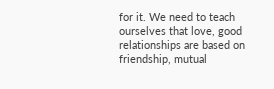for it. We need to teach ourselves that love, good relationships are based on friendship, mutual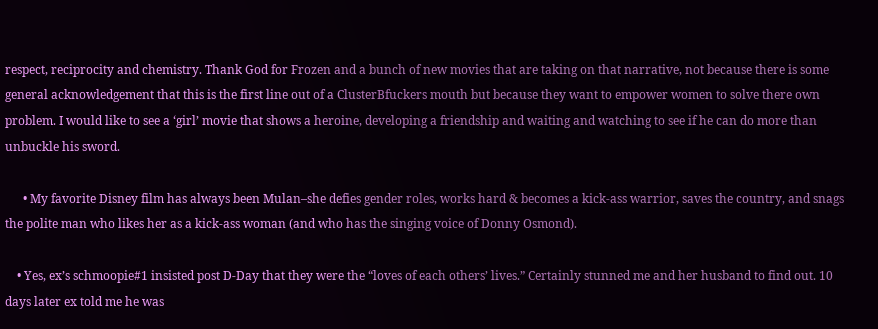respect, reciprocity and chemistry. Thank God for Frozen and a bunch of new movies that are taking on that narrative, not because there is some general acknowledgement that this is the first line out of a ClusterBfuckers mouth but because they want to empower women to solve there own problem. I would like to see a ‘girl’ movie that shows a heroine, developing a friendship and waiting and watching to see if he can do more than unbuckle his sword.

      • My favorite Disney film has always been Mulan–she defies gender roles, works hard & becomes a kick-ass warrior, saves the country, and snags the polite man who likes her as a kick-ass woman (and who has the singing voice of Donny Osmond).

    • Yes, ex’s schmoopie#1 insisted post D-Day that they were the “loves of each others’ lives.” Certainly stunned me and her husband to find out. 10 days later ex told me he was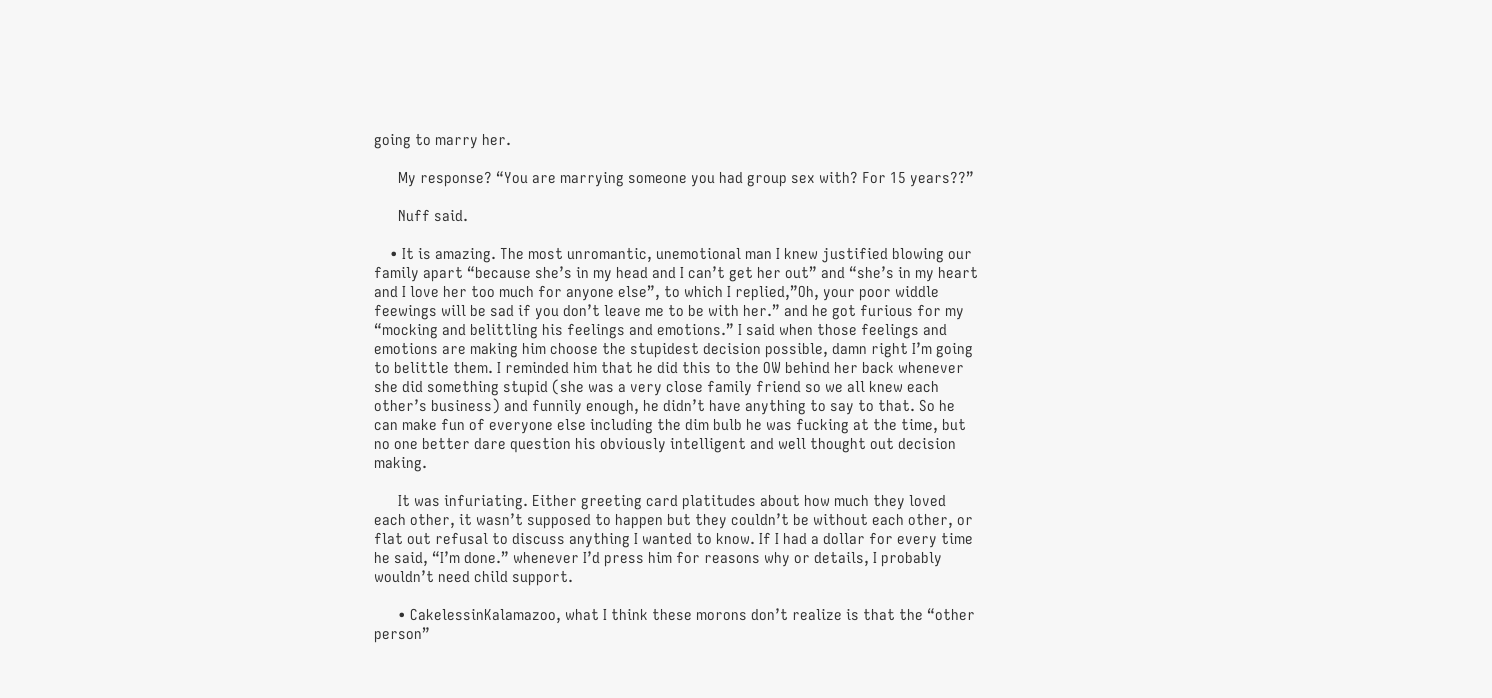going to marry her.

      My response? “You are marrying someone you had group sex with? For 15 years??”

      Nuff said.

    • It is amazing. The most unromantic, unemotional man I knew justified blowing our family apart “because she’s in my head and I can’t get her out” and “she’s in my heart and I love her too much for anyone else”, to which I replied,”Oh, your poor widdle feewings will be sad if you don’t leave me to be with her.” and he got furious for my “mocking and belittling his feelings and emotions.” I said when those feelings and emotions are making him choose the stupidest decision possible, damn right I’m going to belittle them. I reminded him that he did this to the OW behind her back whenever she did something stupid (she was a very close family friend so we all knew each other’s business) and funnily enough, he didn’t have anything to say to that. So he can make fun of everyone else including the dim bulb he was fucking at the time, but no one better dare question his obviously intelligent and well thought out decision making.

      It was infuriating. Either greeting card platitudes about how much they loved each other, it wasn’t supposed to happen but they couldn’t be without each other, or flat out refusal to discuss anything I wanted to know. If I had a dollar for every time he said, “I’m done.” whenever I’d press him for reasons why or details, I probably wouldn’t need child support.

      • CakelessinKalamazoo, what I think these morons don’t realize is that the “other person”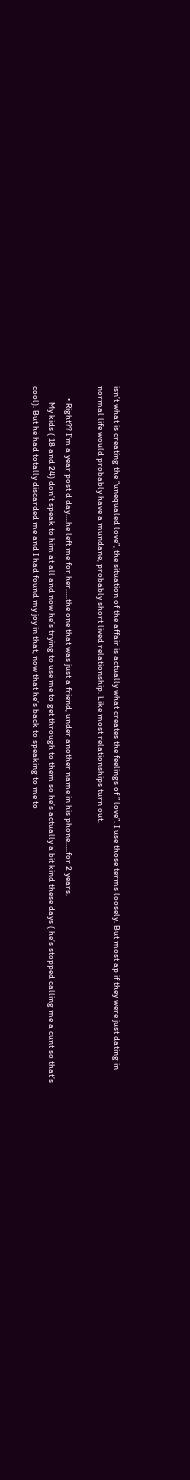isn’t what is creating the “unequaled love”, the situation of the affair is actually what creates the feelings of ” love”. I use those terms loosely. But most ap if they were just dating in normal life would probably have a mundane, probably short lived relationship. Like most relationships turn out.

      • Right?? I’m a year post d day….he left me for her…..the one that was just a friend, under another name in his phone…..for 2 years.
        My kids ( 18 and 24) don’t speak to him at all and now he’s trying to use me to get through to them so he’s actually a bit kind these days ( he’s stopped calling me a cunt so that’s cool). But he had totally discarded me and I had found my joy in that, now that he’s back to speaking to me to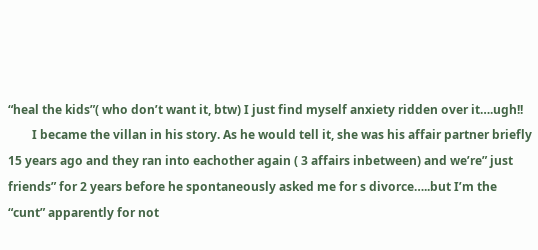“heal the kids”( who don’t want it, btw) I just find myself anxiety ridden over it….ugh!!
        I became the villan in his story. As he would tell it, she was his affair partner briefly 15 years ago and they ran into eachother again ( 3 affairs inbetween) and we’re” just friends” for 2 years before he spontaneously asked me for s divorce…..but I’m the “cunt” apparently for not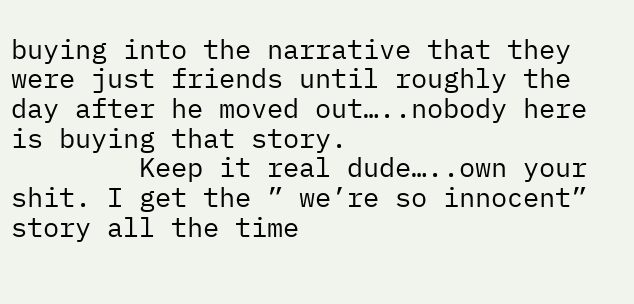buying into the narrative that they were just friends until roughly the day after he moved out…..nobody here is buying that story.
        Keep it real dude…..own your shit. I get the ” we’re so innocent” story all the time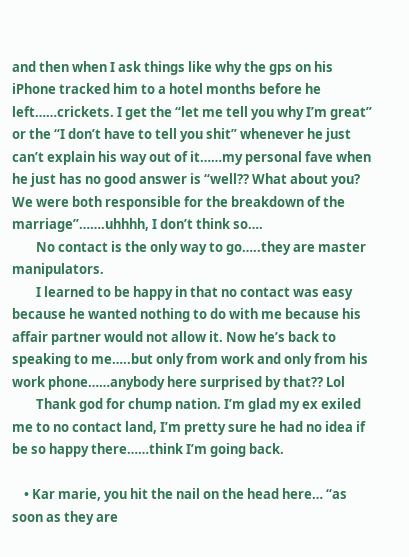and then when I ask things like why the gps on his iPhone tracked him to a hotel months before he left……crickets. I get the “let me tell you why I’m great” or the “I don’t have to tell you shit” whenever he just can’t explain his way out of it……my personal fave when he just has no good answer is “well?? What about you? We were both responsible for the breakdown of the marriage”…….uhhhh, I don’t think so….
        No contact is the only way to go…..they are master manipulators.
        I learned to be happy in that no contact was easy because he wanted nothing to do with me because his affair partner would not allow it. Now he’s back to speaking to me…..but only from work and only from his work phone……anybody here surprised by that?? Lol
        Thank god for chump nation. I’m glad my ex exiled me to no contact land, I’m pretty sure he had no idea if be so happy there……think I’m going back.

    • Kar marie, you hit the nail on the head here… “as soon as they are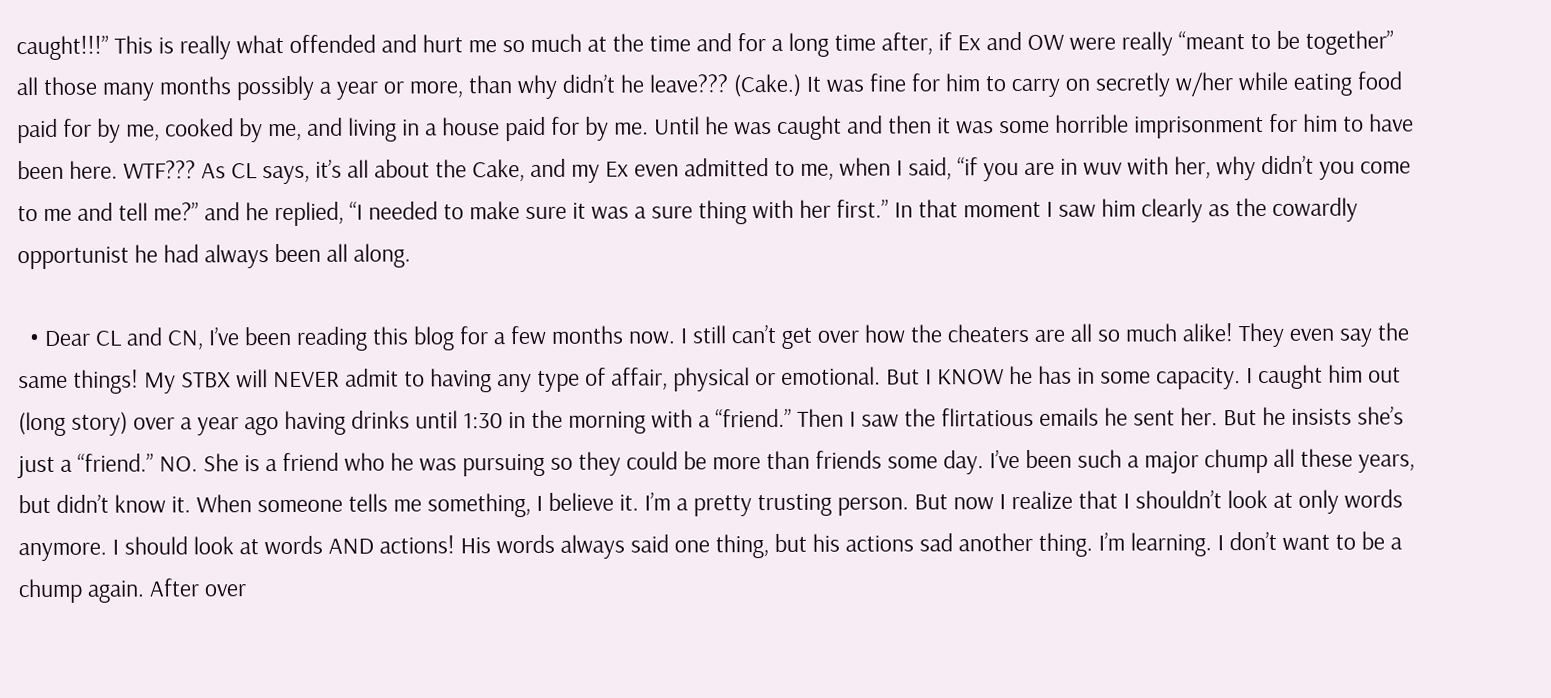caught!!!” This is really what offended and hurt me so much at the time and for a long time after, if Ex and OW were really “meant to be together” all those many months possibly a year or more, than why didn’t he leave??? (Cake.) It was fine for him to carry on secretly w/her while eating food paid for by me, cooked by me, and living in a house paid for by me. Until he was caught and then it was some horrible imprisonment for him to have been here. WTF??? As CL says, it’s all about the Cake, and my Ex even admitted to me, when I said, “if you are in wuv with her, why didn’t you come to me and tell me?” and he replied, “I needed to make sure it was a sure thing with her first.” In that moment I saw him clearly as the cowardly opportunist he had always been all along.

  • Dear CL and CN, I’ve been reading this blog for a few months now. I still can’t get over how the cheaters are all so much alike! They even say the same things! My STBX will NEVER admit to having any type of affair, physical or emotional. But I KNOW he has in some capacity. I caught him out (long story) over a year ago having drinks until 1:30 in the morning with a “friend.” Then I saw the flirtatious emails he sent her. But he insists she’s just a “friend.” NO. She is a friend who he was pursuing so they could be more than friends some day. I’ve been such a major chump all these years, but didn’t know it. When someone tells me something, I believe it. I’m a pretty trusting person. But now I realize that I shouldn’t look at only words anymore. I should look at words AND actions! His words always said one thing, but his actions sad another thing. I’m learning. I don’t want to be a chump again. After over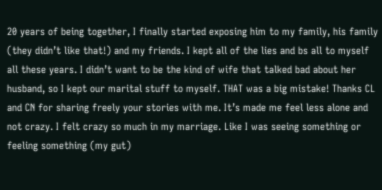20 years of being together, I finally started exposing him to my family, his family (they didn’t like that!) and my friends. I kept all of the lies and bs all to myself all these years. I didn’t want to be the kind of wife that talked bad about her husband, so I kept our marital stuff to myself. THAT was a big mistake! Thanks CL and CN for sharing freely your stories with me. It’s made me feel less alone and not crazy. I felt crazy so much in my marriage. Like I was seeing something or feeling something (my gut)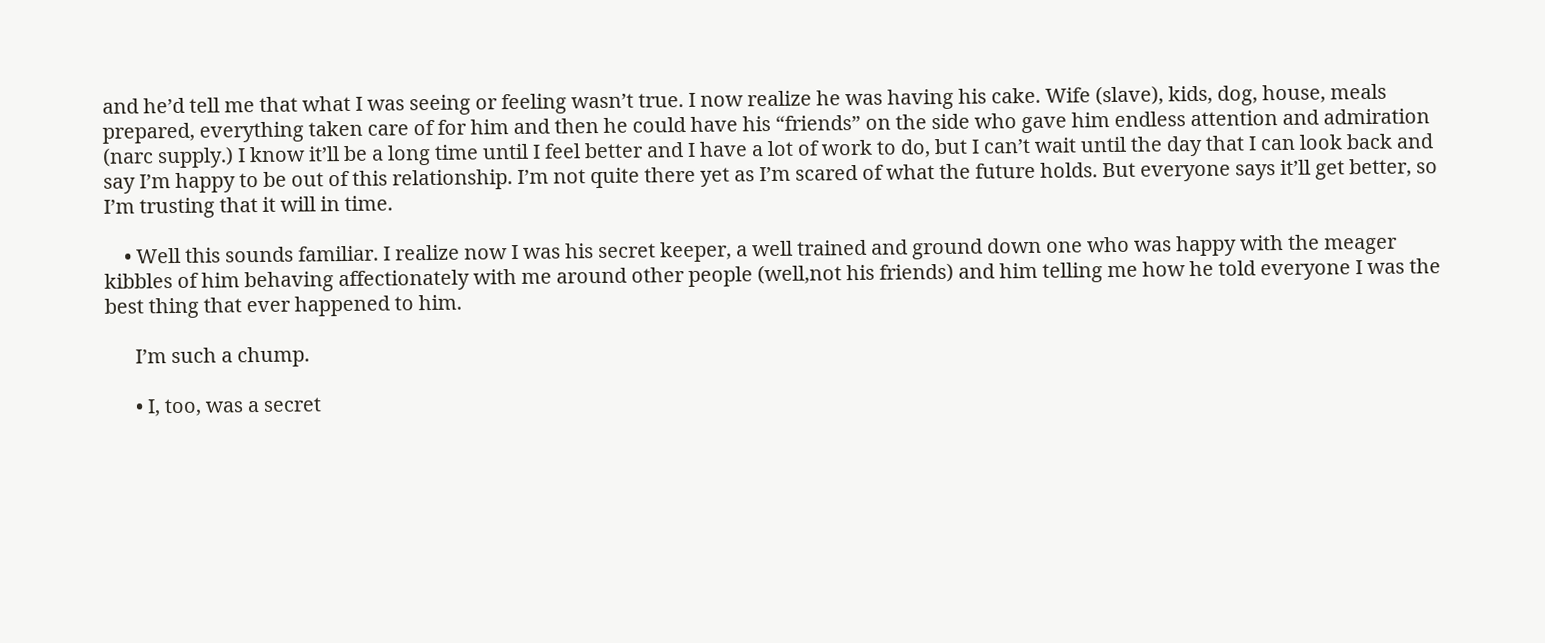and he’d tell me that what I was seeing or feeling wasn’t true. I now realize he was having his cake. Wife (slave), kids, dog, house, meals prepared, everything taken care of for him and then he could have his “friends” on the side who gave him endless attention and admiration (narc supply.) I know it’ll be a long time until I feel better and I have a lot of work to do, but I can’t wait until the day that I can look back and say I’m happy to be out of this relationship. I’m not quite there yet as I’m scared of what the future holds. But everyone says it’ll get better, so I’m trusting that it will in time.

    • Well this sounds familiar. I realize now I was his secret keeper, a well trained and ground down one who was happy with the meager kibbles of him behaving affectionately with me around other people (well,not his friends) and him telling me how he told everyone I was the best thing that ever happened to him.

      I’m such a chump.

      • I, too, was a secret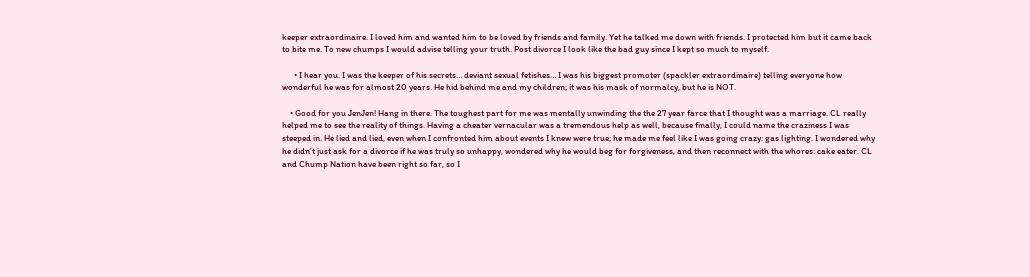keeper extraordinaire. I loved him and wanted him to be loved by friends and family. Yet he talked me down with friends. I protected him but it came back to bite me. To new chumps I would advise telling your truth. Post divorce I look like the bad guy since I kept so much to myself.

      • I hear you. I was the keeper of his secrets… deviant sexual fetishes… I was his biggest promoter (spackler extraordinaire) telling everyone how wonderful he was for almost 20 years. He hid behind me and my children; it was his mask of normalcy, but he is NOT.

    • Good for you JenJen! Hang in there. The toughest part for me was mentally unwinding the the 27 year farce that I thought was a marriage. CL really helped me to see the reality of things. Having a cheater vernacular was a tremendous help as well, because finally, I could name the craziness I was steeped in. He lied and lied, even when I confronted him about events I knew were true; he made me feel like I was going crazy: gas lighting. I wondered why he didn’t just ask for a divorce if he was truly so unhappy, wondered why he would beg for forgiveness, and then reconnect with the whores: cake eater. CL and Chump Nation have been right so far, so I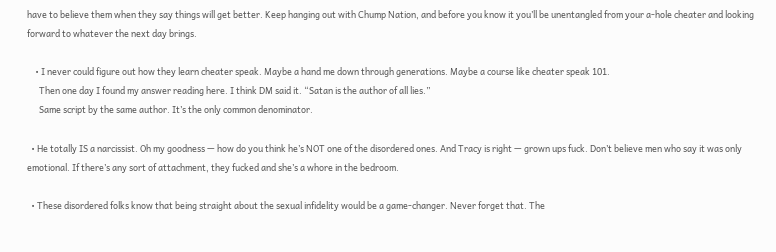have to believe them when they say things will get better. Keep hanging out with Chump Nation, and before you know it you’ll be unentangled from your a-hole cheater and looking forward to whatever the next day brings.

    • I never could figure out how they learn cheater speak. Maybe a hand me down through generations. Maybe a course like cheater speak 101.
      Then one day I found my answer reading here. I think DM said it. “Satan is the author of all lies.”
      Same script by the same author. It’s the only common denominator.

  • He totally IS a narcissist. Oh my goodness — how do you think he’s NOT one of the disordered ones. And Tracy is right — grown ups fuck. Don’t believe men who say it was only emotional. If there’s any sort of attachment, they fucked and she’s a whore in the bedroom.

  • These disordered folks know that being straight about the sexual infidelity would be a game-changer. Never forget that. The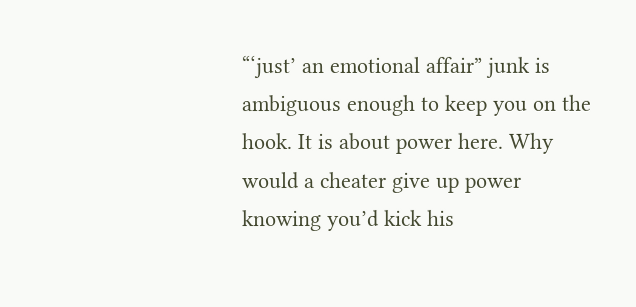“‘just’ an emotional affair” junk is ambiguous enough to keep you on the hook. It is about power here. Why would a cheater give up power knowing you’d kick his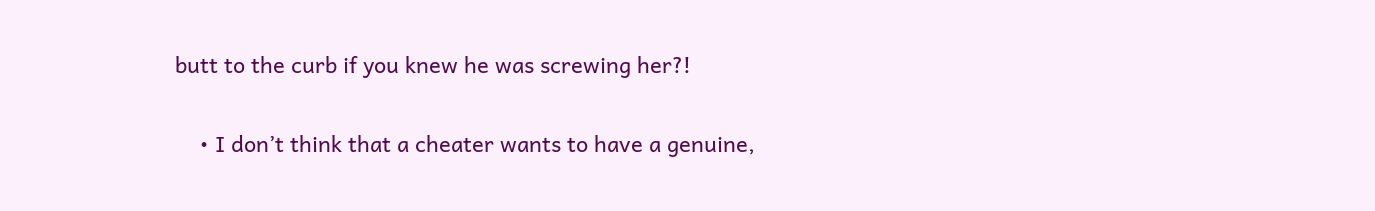butt to the curb if you knew he was screwing her?!

    • I don’t think that a cheater wants to have a genuine,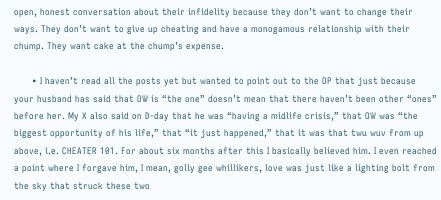open, honest conversation about their infidelity because they don’t want to change their ways. They don’t want to give up cheating and have a monogamous relationship with their chump. They want cake at the chump’s expense.

      • I haven’t read all the posts yet but wanted to point out to the OP that just because your husband has said that OW is “the one” doesn’t mean that there haven’t been other “ones” before her. My X also said on D-day that he was “having a midlife crisis,” that OW was “the biggest opportunity of his life,” that “it just happened,” that it was that twu wuv from up above, i.e. CHEATER 101. For about six months after this I basically believed him. I even reached a point where I forgave him, I mean, golly gee whillikers, love was just like a lighting bolt from the sky that struck these two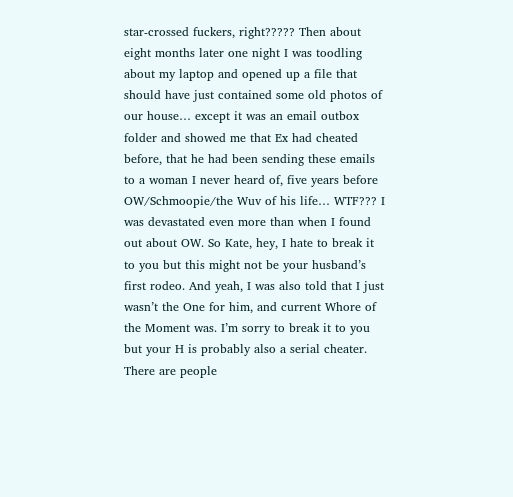star-crossed fuckers, right????? Then about eight months later one night I was toodling about my laptop and opened up a file that should have just contained some old photos of our house… except it was an email outbox folder and showed me that Ex had cheated before, that he had been sending these emails to a woman I never heard of, five years before OW/Schmoopie/the Wuv of his life… WTF??? I was devastated even more than when I found out about OW. So Kate, hey, I hate to break it to you but this might not be your husband’s first rodeo. And yeah, I was also told that I just wasn’t the One for him, and current Whore of the Moment was. I’m sorry to break it to you but your H is probably also a serial cheater. There are people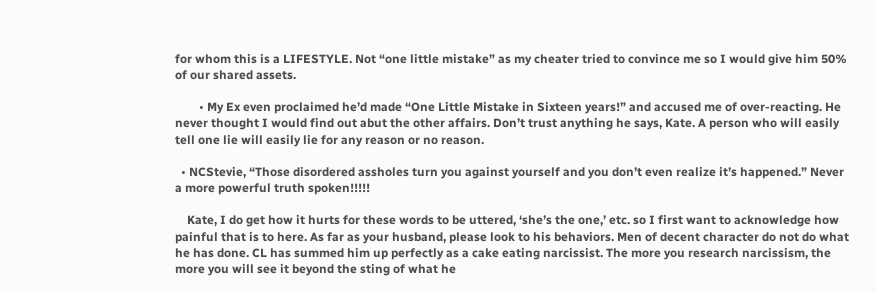for whom this is a LIFESTYLE. Not “one little mistake” as my cheater tried to convince me so I would give him 50% of our shared assets.

        • My Ex even proclaimed he’d made “One Little Mistake in Sixteen years!” and accused me of over-reacting. He never thought I would find out abut the other affairs. Don’t trust anything he says, Kate. A person who will easily tell one lie will easily lie for any reason or no reason.

  • NCStevie, “Those disordered assholes turn you against yourself and you don’t even realize it’s happened.” Never a more powerful truth spoken!!!!!

    Kate, I do get how it hurts for these words to be uttered, ‘she’s the one,’ etc. so I first want to acknowledge how painful that is to here. As far as your husband, please look to his behaviors. Men of decent character do not do what he has done. CL has summed him up perfectly as a cake eating narcissist. The more you research narcissism, the more you will see it beyond the sting of what he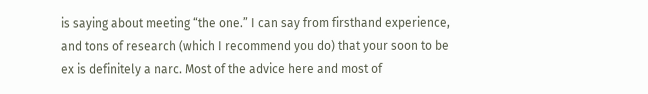is saying about meeting “the one.” I can say from firsthand experience, and tons of research (which I recommend you do) that your soon to be ex is definitely a narc. Most of the advice here and most of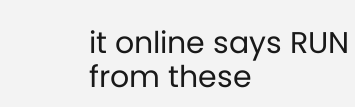it online says RUN from these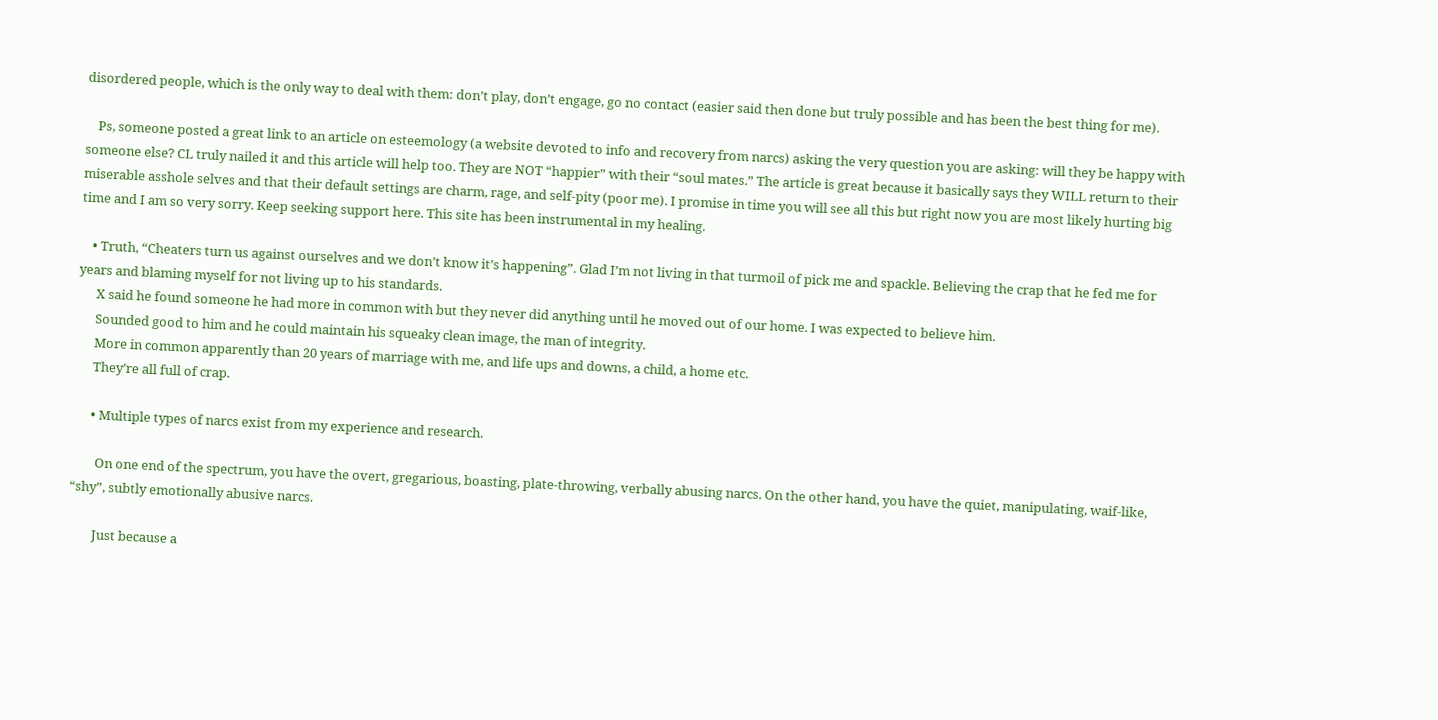disordered people, which is the only way to deal with them: don’t play, don’t engage, go no contact (easier said then done but truly possible and has been the best thing for me).

    Ps, someone posted a great link to an article on esteemology (a website devoted to info and recovery from narcs) asking the very question you are asking: will they be happy with someone else? CL truly nailed it and this article will help too. They are NOT “happier” with their “soul mates.” The article is great because it basically says they WILL return to their miserable asshole selves and that their default settings are charm, rage, and self-pity (poor me). I promise in time you will see all this but right now you are most likely hurting big time and I am so very sorry. Keep seeking support here. This site has been instrumental in my healing.

    • Truth, “Cheaters turn us against ourselves and we don’t know it’s happening”. Glad I’m not living in that turmoil of pick me and spackle. Believing the crap that he fed me for years and blaming myself for not living up to his standards.
      X said he found someone he had more in common with but they never did anything until he moved out of our home. I was expected to believe him.
      Sounded good to him and he could maintain his squeaky clean image, the man of integrity.
      More in common apparently than 20 years of marriage with me, and life ups and downs, a child, a home etc.
      They’re all full of crap.

      • Multiple types of narcs exist from my experience and research.

        On one end of the spectrum, you have the overt, gregarious, boasting, plate-throwing, verbally abusing narcs. On the other hand, you have the quiet, manipulating, waif-like, “shy”, subtly emotionally abusive narcs.

        Just because a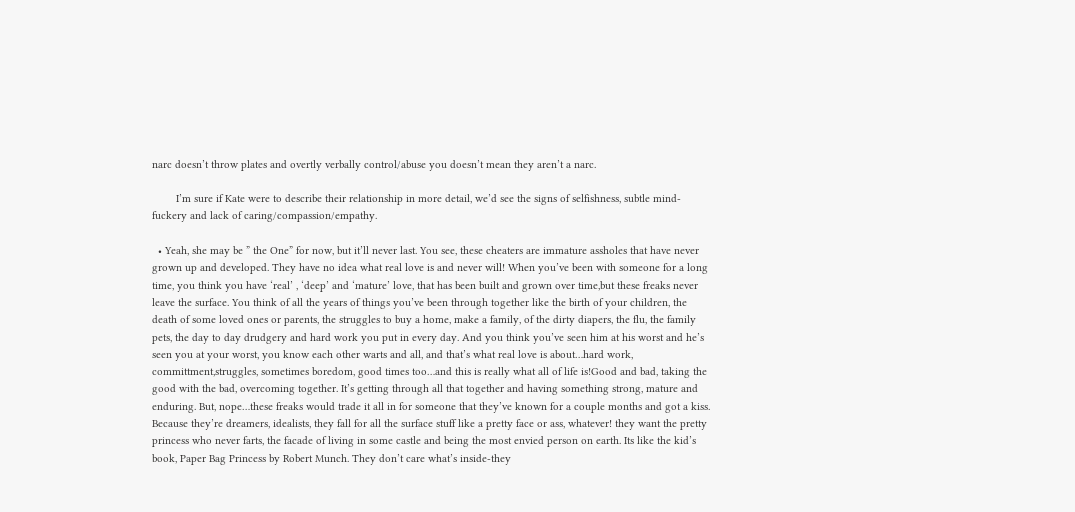narc doesn’t throw plates and overtly verbally control/abuse you doesn’t mean they aren’t a narc.

        I’m sure if Kate were to describe their relationship in more detail, we’d see the signs of selfishness, subtle mind-fuckery and lack of caring/compassion/empathy.

  • Yeah, she may be ” the One” for now, but it’ll never last. You see, these cheaters are immature assholes that have never grown up and developed. They have no idea what real love is and never will! When you’ve been with someone for a long time, you think you have ‘real’ , ‘deep’ and ‘mature’ love, that has been built and grown over time,but these freaks never leave the surface. You think of all the years of things you’ve been through together like the birth of your children, the death of some loved ones or parents, the struggles to buy a home, make a family, of the dirty diapers, the flu, the family pets, the day to day drudgery and hard work you put in every day. And you think you’ve seen him at his worst and he’s seen you at your worst, you know each other warts and all, and that’s what real love is about…hard work, committment,struggles, sometimes boredom, good times too…and this is really what all of life is!Good and bad, taking the good with the bad, overcoming together. It’s getting through all that together and having something strong, mature and enduring. But, nope…these freaks would trade it all in for someone that they’ve known for a couple months and got a kiss. Because they’re dreamers, idealists, they fall for all the surface stuff like a pretty face or ass, whatever! they want the pretty princess who never farts, the facade of living in some castle and being the most envied person on earth. Its like the kid’s book, Paper Bag Princess by Robert Munch. They don’t care what’s inside-they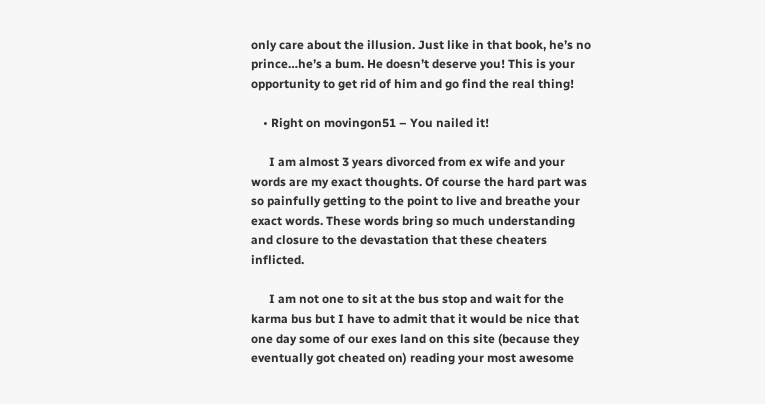only care about the illusion. Just like in that book, he’s no prince…he’s a bum. He doesn’t deserve you! This is your opportunity to get rid of him and go find the real thing!

    • Right on movingon51 – You nailed it!

      I am almost 3 years divorced from ex wife and your words are my exact thoughts. Of course the hard part was so painfully getting to the point to live and breathe your exact words. These words bring so much understanding and closure to the devastation that these cheaters inflicted.

      I am not one to sit at the bus stop and wait for the karma bus but I have to admit that it would be nice that one day some of our exes land on this site (because they eventually got cheated on) reading your most awesome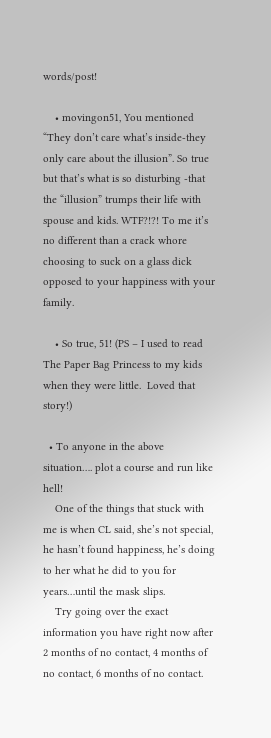words/post!

    • movingon51, You mentioned “They don’t care what’s inside-they only care about the illusion”. So true but that’s what is so disturbing -that the “illusion” trumps their life with spouse and kids. WTF?!?! To me it’s no different than a crack whore choosing to suck on a glass dick opposed to your happiness with your family.

    • So true, 51! (PS – I used to read The Paper Bag Princess to my kids when they were little.  Loved that story!)

  • To anyone in the above situation…. plot a course and run like hell!
    One of the things that stuck with me is when CL said, she’s not special, he hasn’t found happiness, he’s doing to her what he did to you for years…until the mask slips.
    Try going over the exact information you have right now after 2 months of no contact, 4 months of no contact, 6 months of no contact.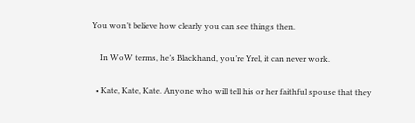You won’t believe how clearly you can see things then.

    In WoW terms, he’s Blackhand, you’re Yrel, it can never work.

  • Kate, Kate, Kate. Anyone who will tell his or her faithful spouse that they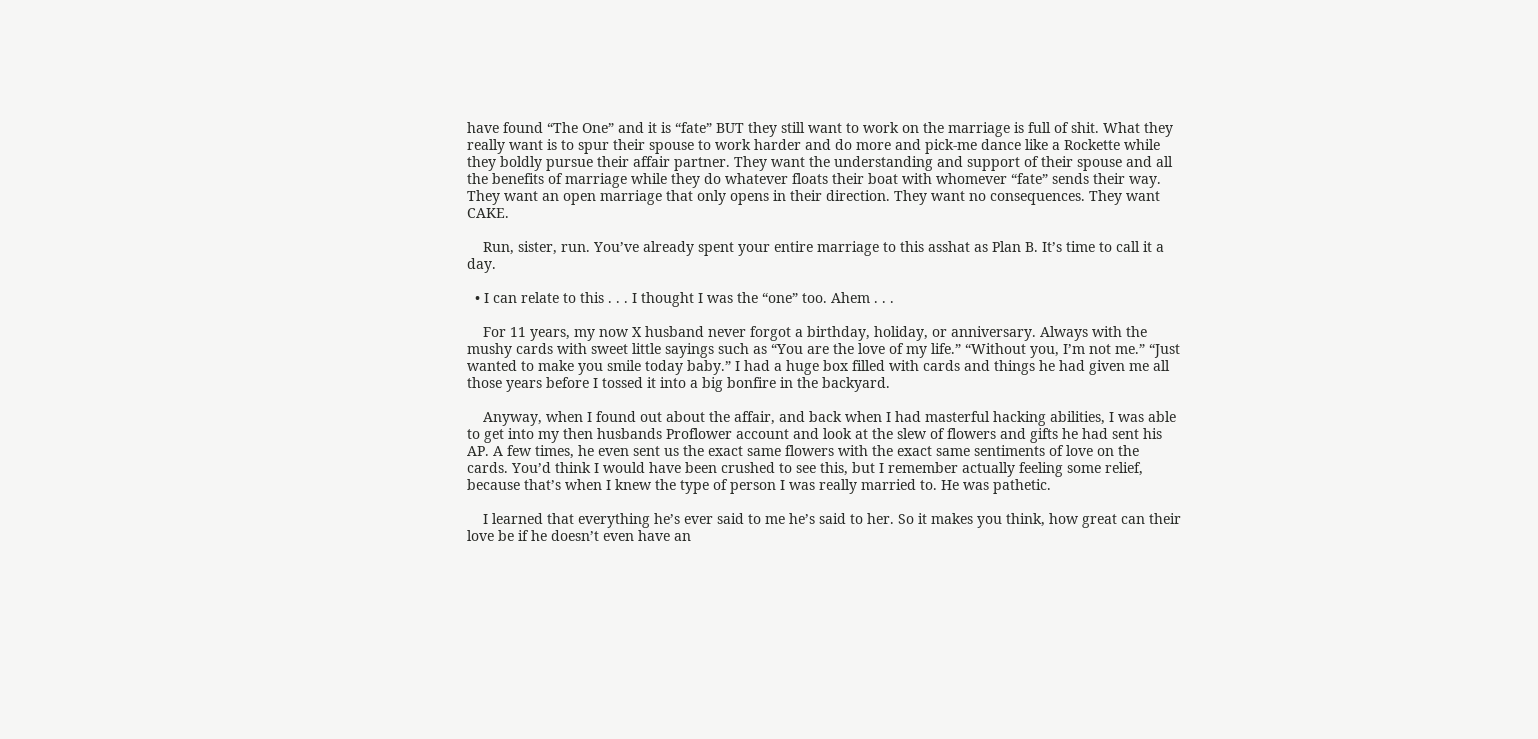have found “The One” and it is “fate” BUT they still want to work on the marriage is full of shit. What they really want is to spur their spouse to work harder and do more and pick-me dance like a Rockette while they boldly pursue their affair partner. They want the understanding and support of their spouse and all the benefits of marriage while they do whatever floats their boat with whomever “fate” sends their way. They want an open marriage that only opens in their direction. They want no consequences. They want CAKE.

    Run, sister, run. You’ve already spent your entire marriage to this asshat as Plan B. It’s time to call it a day.

  • I can relate to this . . . I thought I was the “one” too. Ahem . . .

    For 11 years, my now X husband never forgot a birthday, holiday, or anniversary. Always with the mushy cards with sweet little sayings such as “You are the love of my life.” “Without you, I’m not me.” “Just wanted to make you smile today baby.” I had a huge box filled with cards and things he had given me all those years before I tossed it into a big bonfire in the backyard.

    Anyway, when I found out about the affair, and back when I had masterful hacking abilities, I was able to get into my then husbands Proflower account and look at the slew of flowers and gifts he had sent his AP. A few times, he even sent us the exact same flowers with the exact same sentiments of love on the cards. You’d think I would have been crushed to see this, but I remember actually feeling some relief, because that’s when I knew the type of person I was really married to. He was pathetic.

    I learned that everything he’s ever said to me he’s said to her. So it makes you think, how great can their love be if he doesn’t even have an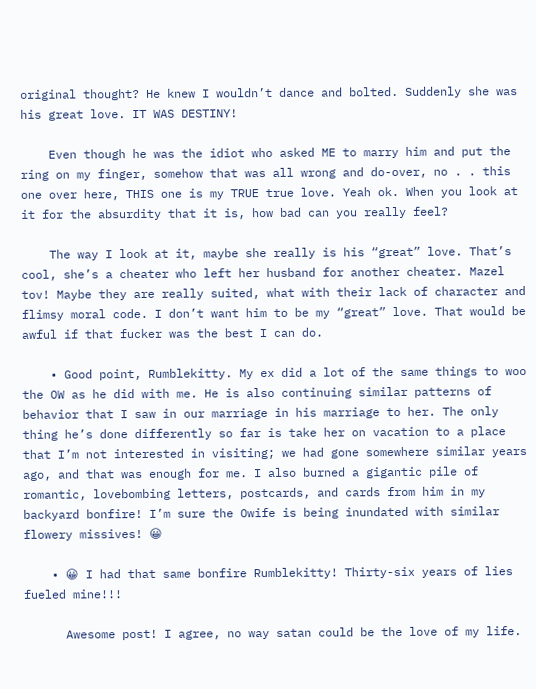original thought? He knew I wouldn’t dance and bolted. Suddenly she was his great love. IT WAS DESTINY!

    Even though he was the idiot who asked ME to marry him and put the ring on my finger, somehow that was all wrong and do-over, no . . this one over here, THIS one is my TRUE true love. Yeah ok. When you look at it for the absurdity that it is, how bad can you really feel?

    The way I look at it, maybe she really is his “great” love. That’s cool, she’s a cheater who left her husband for another cheater. Mazel tov! Maybe they are really suited, what with their lack of character and flimsy moral code. I don’t want him to be my “great” love. That would be awful if that fucker was the best I can do.

    • Good point, Rumblekitty. My ex did a lot of the same things to woo the OW as he did with me. He is also continuing similar patterns of behavior that I saw in our marriage in his marriage to her. The only thing he’s done differently so far is take her on vacation to a place that I’m not interested in visiting; we had gone somewhere similar years ago, and that was enough for me. I also burned a gigantic pile of romantic, lovebombing letters, postcards, and cards from him in my backyard bonfire! I’m sure the Owife is being inundated with similar flowery missives! 😀

    • 😀 I had that same bonfire Rumblekitty! Thirty-six years of lies fueled mine!!!

      Awesome post! I agree, no way satan could be the love of my life.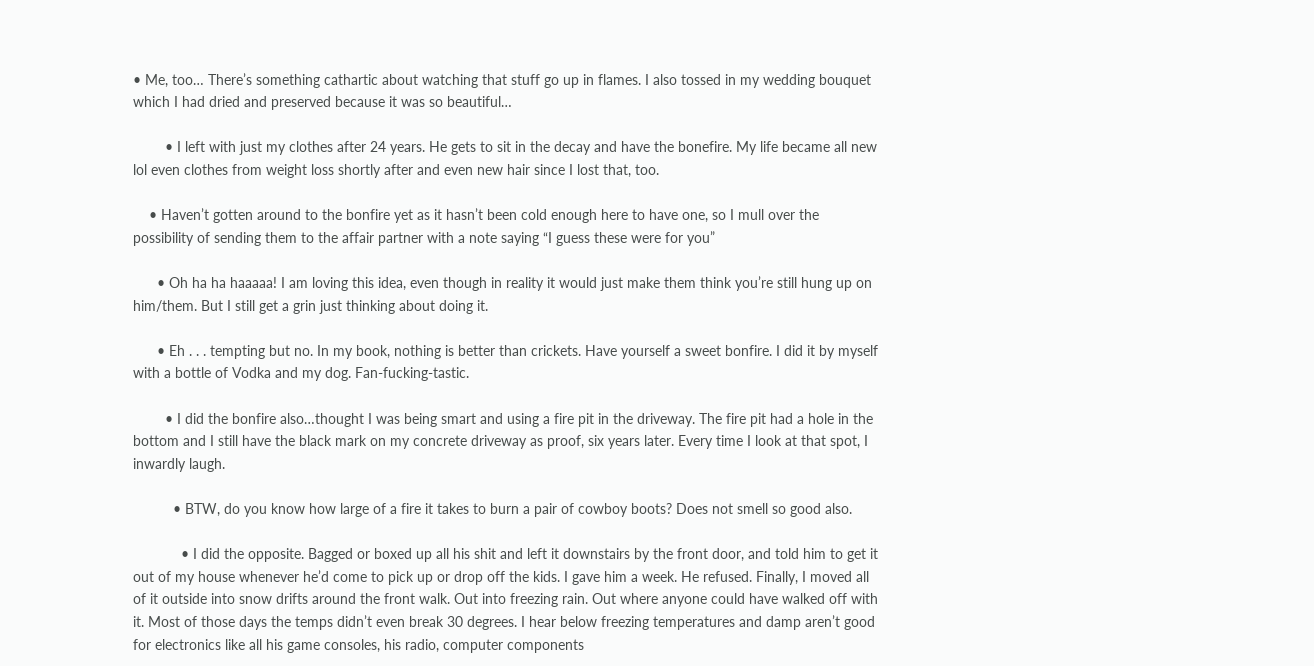• Me, too… There’s something cathartic about watching that stuff go up in flames. I also tossed in my wedding bouquet which I had dried and preserved because it was so beautiful…

        • I left with just my clothes after 24 years. He gets to sit in the decay and have the bonefire. My life became all new lol even clothes from weight loss shortly after and even new hair since I lost that, too.

    • Haven’t gotten around to the bonfire yet as it hasn’t been cold enough here to have one, so I mull over the possibility of sending them to the affair partner with a note saying “I guess these were for you”

      • Oh ha ha haaaaa! I am loving this idea, even though in reality it would just make them think you’re still hung up on him/them. But I still get a grin just thinking about doing it.

      • Eh . . . tempting but no. In my book, nothing is better than crickets. Have yourself a sweet bonfire. I did it by myself with a bottle of Vodka and my dog. Fan-fucking-tastic.

        • I did the bonfire also…thought I was being smart and using a fire pit in the driveway. The fire pit had a hole in the bottom and I still have the black mark on my concrete driveway as proof, six years later. Every time I look at that spot, I inwardly laugh.

          • BTW, do you know how large of a fire it takes to burn a pair of cowboy boots? Does not smell so good also.

            • I did the opposite. Bagged or boxed up all his shit and left it downstairs by the front door, and told him to get it out of my house whenever he’d come to pick up or drop off the kids. I gave him a week. He refused. Finally, I moved all of it outside into snow drifts around the front walk. Out into freezing rain. Out where anyone could have walked off with it. Most of those days the temps didn’t even break 30 degrees. I hear below freezing temperatures and damp aren’t good for electronics like all his game consoles, his radio, computer components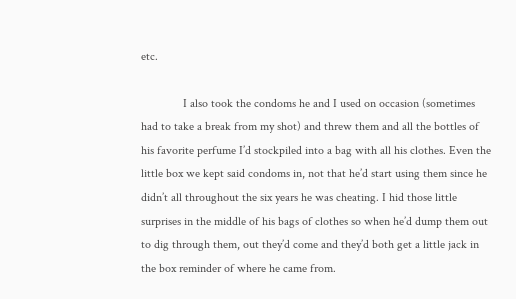etc.

              I also took the condoms he and I used on occasion (sometimes had to take a break from my shot) and threw them and all the bottles of his favorite perfume I’d stockpiled into a bag with all his clothes. Even the little box we kept said condoms in, not that he’d start using them since he didn’t all throughout the six years he was cheating. I hid those little surprises in the middle of his bags of clothes so when he’d dump them out to dig through them, out they’d come and they’d both get a little jack in the box reminder of where he came from.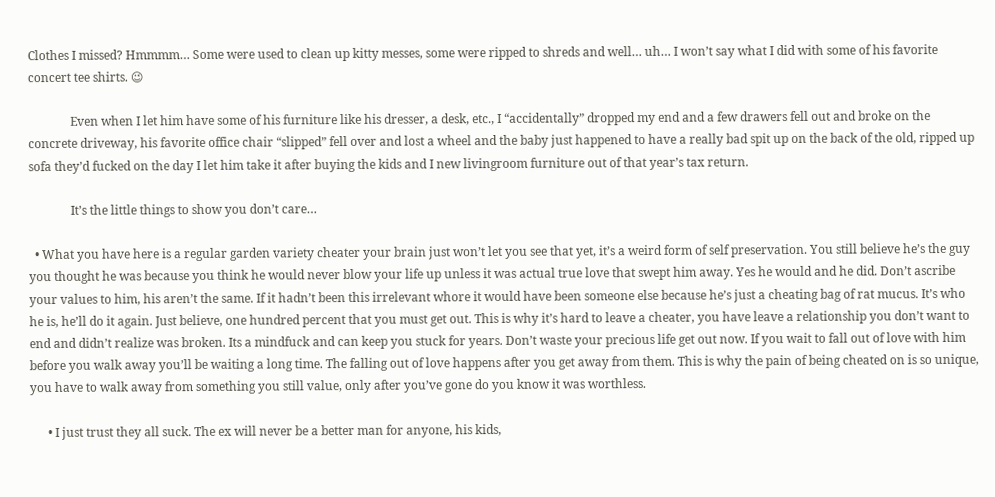Clothes I missed? Hmmmm… Some were used to clean up kitty messes, some were ripped to shreds and well… uh… I won’t say what I did with some of his favorite concert tee shirts. 😉

              Even when I let him have some of his furniture like his dresser, a desk, etc., I “accidentally” dropped my end and a few drawers fell out and broke on the concrete driveway, his favorite office chair “slipped” fell over and lost a wheel and the baby just happened to have a really bad spit up on the back of the old, ripped up sofa they’d fucked on the day I let him take it after buying the kids and I new livingroom furniture out of that year’s tax return.

              It’s the little things to show you don’t care…

  • What you have here is a regular garden variety cheater your brain just won’t let you see that yet, it’s a weird form of self preservation. You still believe he’s the guy you thought he was because you think he would never blow your life up unless it was actual true love that swept him away. Yes he would and he did. Don’t ascribe your values to him, his aren’t the same. If it hadn’t been this irrelevant whore it would have been someone else because he’s just a cheating bag of rat mucus. It’s who he is, he’ll do it again. Just believe, one hundred percent that you must get out. This is why it’s hard to leave a cheater, you have leave a relationship you don’t want to end and didn’t realize was broken. Its a mindfuck and can keep you stuck for years. Don’t waste your precious life get out now. If you wait to fall out of love with him before you walk away you’ll be waiting a long time. The falling out of love happens after you get away from them. This is why the pain of being cheated on is so unique, you have to walk away from something you still value, only after you’ve gone do you know it was worthless.

      • I just trust they all suck. The ex will never be a better man for anyone, his kids,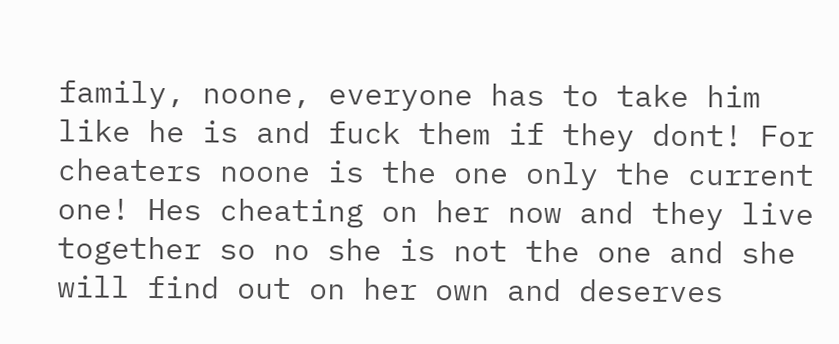family, noone, everyone has to take him like he is and fuck them if they dont! For cheaters noone is the one only the current one! Hes cheating on her now and they live together so no she is not the one and she will find out on her own and deserves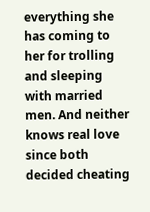everything she has coming to her for trolling and sleeping with married men. And neither knows real love since both decided cheating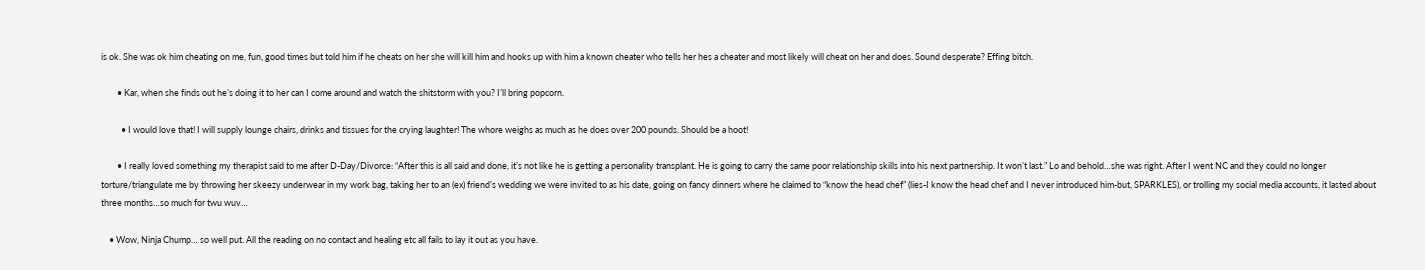is ok. She was ok him cheating on me, fun, good times but told him if he cheats on her she will kill him and hooks up with him a known cheater who tells her hes a cheater and most likely will cheat on her and does. Sound desperate? Effing bitch.

        • Kar, when she finds out he’s doing it to her can I come around and watch the shitstorm with you? I’ll bring popcorn.

          • I would love that! I will supply lounge chairs, drinks and tissues for the crying laughter! The whore weighs as much as he does over 200 pounds. Should be a hoot!

        • I really loved something my therapist said to me after D-Day/Divorce: “After this is all said and done, it’s not like he is getting a personality transplant. He is going to carry the same poor relationship skills into his next partnership. It won’t last.” Lo and behold…she was right. After I went NC and they could no longer torture/triangulate me by throwing her skeezy underwear in my work bag, taking her to an (ex) friend’s wedding we were invited to as his date, going on fancy dinners where he claimed to “know the head chef” (lies-I know the head chef and I never introduced him-but, SPARKLES), or trolling my social media accounts, it lasted about three months…so much for twu wuv…

    • Wow, Ninja Chump… so well put. All the reading on no contact and healing etc all fails to lay it out as you have.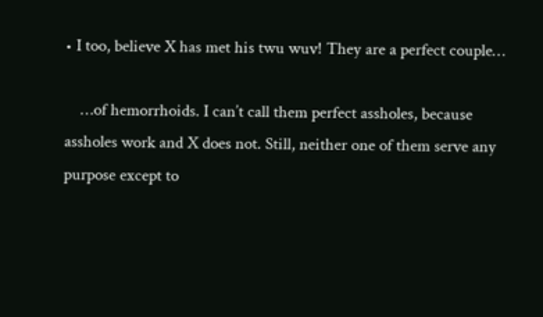• I too, believe X has met his twu wuv! They are a perfect couple…

    …of hemorrhoids. I can’t call them perfect assholes, because assholes work and X does not. Still, neither one of them serve any purpose except to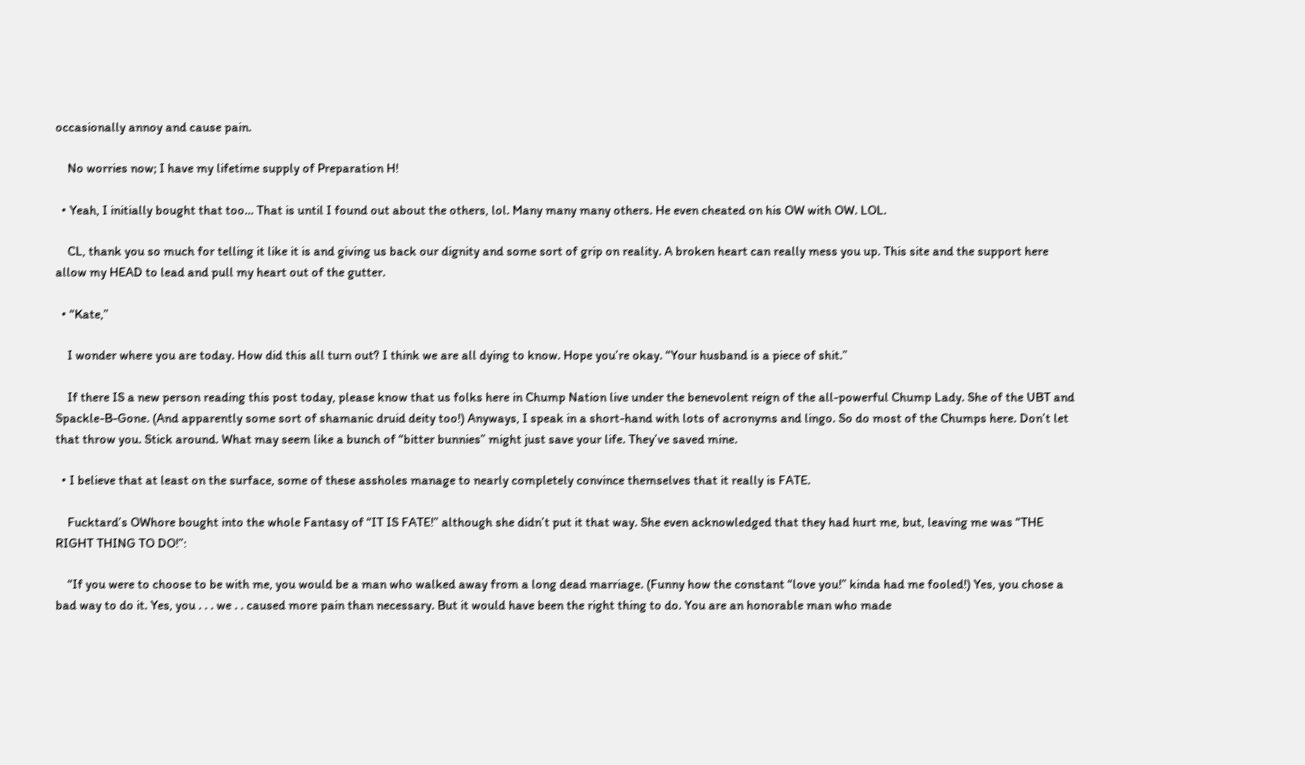occasionally annoy and cause pain.

    No worries now; I have my lifetime supply of Preparation H!

  • Yeah, I initially bought that too… That is until I found out about the others, lol. Many many many others. He even cheated on his OW with OW. LOL.

    CL, thank you so much for telling it like it is and giving us back our dignity and some sort of grip on reality. A broken heart can really mess you up. This site and the support here allow my HEAD to lead and pull my heart out of the gutter.

  • “Kate,”

    I wonder where you are today. How did this all turn out? I think we are all dying to know. Hope you’re okay. “Your husband is a piece of shit.”

    If there IS a new person reading this post today, please know that us folks here in Chump Nation live under the benevolent reign of the all-powerful Chump Lady. She of the UBT and Spackle-B-Gone. (And apparently some sort of shamanic druid deity too!) Anyways, I speak in a short-hand with lots of acronyms and lingo. So do most of the Chumps here. Don’t let that throw you. Stick around. What may seem like a bunch of “bitter bunnies” might just save your life. They’ve saved mine.

  • I believe that at least on the surface, some of these assholes manage to nearly completely convince themselves that it really is FATE.

    Fucktard’s OWhore bought into the whole Fantasy of “IT IS FATE!” although she didn’t put it that way. She even acknowledged that they had hurt me, but, leaving me was “THE RIGHT THING TO DO!”:

    “If you were to choose to be with me, you would be a man who walked away from a long dead marriage. (Funny how the constant “love you!” kinda had me fooled!) Yes, you chose a bad way to do it. Yes, you . . . we . . caused more pain than necessary. But it would have been the right thing to do. You are an honorable man who made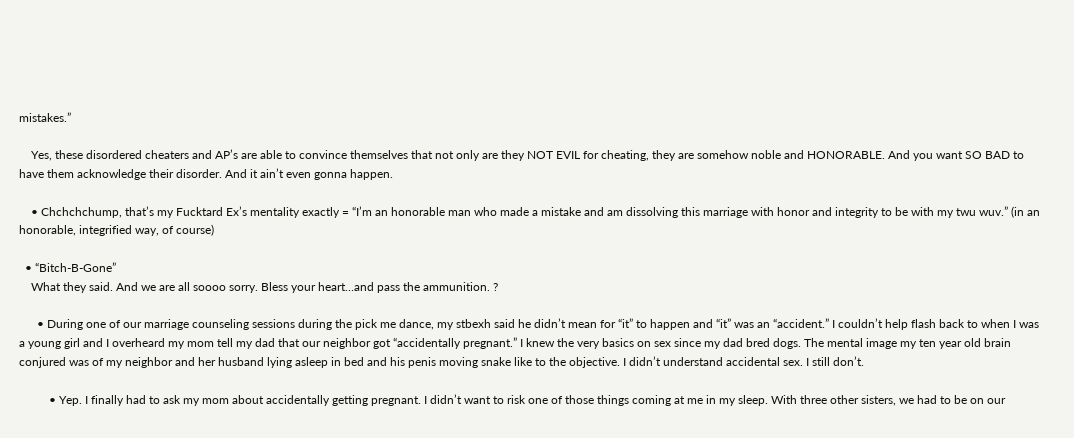mistakes.”

    Yes, these disordered cheaters and AP’s are able to convince themselves that not only are they NOT EVIL for cheating, they are somehow noble and HONORABLE. And you want SO BAD to have them acknowledge their disorder. And it ain’t even gonna happen.

    • Chchchchump, that’s my Fucktard Ex’s mentality exactly = “I’m an honorable man who made a mistake and am dissolving this marriage with honor and integrity to be with my twu wuv.” (in an honorable, integrified way, of course)

  • “Bitch-B-Gone”
    What they said. And we are all soooo sorry. Bless your heart…and pass the ammunition. ?

      • During one of our marriage counseling sessions during the pick me dance, my stbexh said he didn’t mean for “it” to happen and “it” was an “accident.” I couldn’t help flash back to when I was a young girl and I overheard my mom tell my dad that our neighbor got “accidentally pregnant.” I knew the very basics on sex since my dad bred dogs. The mental image my ten year old brain conjured was of my neighbor and her husband lying asleep in bed and his penis moving snake like to the objective. I didn’t understand accidental sex. I still don’t.

          • Yep. I finally had to ask my mom about accidentally getting pregnant. I didn’t want to risk one of those things coming at me in my sleep. With three other sisters, we had to be on our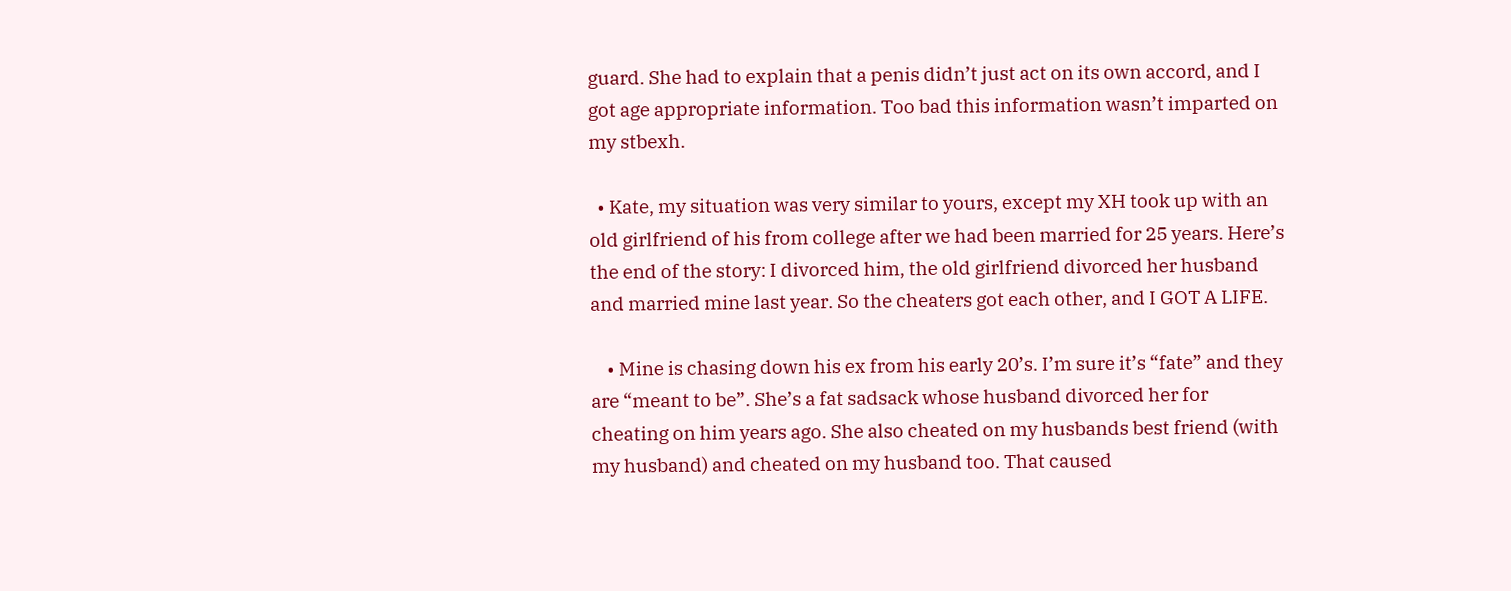guard. She had to explain that a penis didn’t just act on its own accord, and I got age appropriate information. Too bad this information wasn’t imparted on my stbexh.

  • Kate, my situation was very similar to yours, except my XH took up with an old girlfriend of his from college after we had been married for 25 years. Here’s the end of the story: I divorced him, the old girlfriend divorced her husband and married mine last year. So the cheaters got each other, and I GOT A LIFE.

    • Mine is chasing down his ex from his early 20’s. I’m sure it’s “fate” and they are “meant to be”. She’s a fat sadsack whose husband divorced her for cheating on him years ago. She also cheated on my husbands best friend (with my husband) and cheated on my husband too. That caused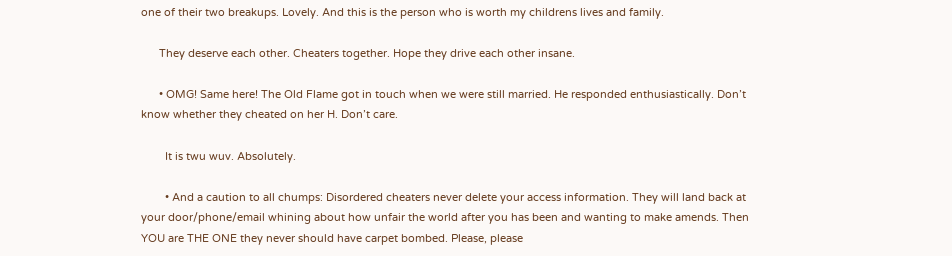one of their two breakups. Lovely. And this is the person who is worth my childrens lives and family.

      They deserve each other. Cheaters together. Hope they drive each other insane.

      • OMG! Same here! The Old Flame got in touch when we were still married. He responded enthusiastically. Don’t know whether they cheated on her H. Don’t care.

        It is twu wuv. Absolutely.

        • And a caution to all chumps: Disordered cheaters never delete your access information. They will land back at your door/phone/email whining about how unfair the world after you has been and wanting to make amends. Then YOU are THE ONE they never should have carpet bombed. Please, please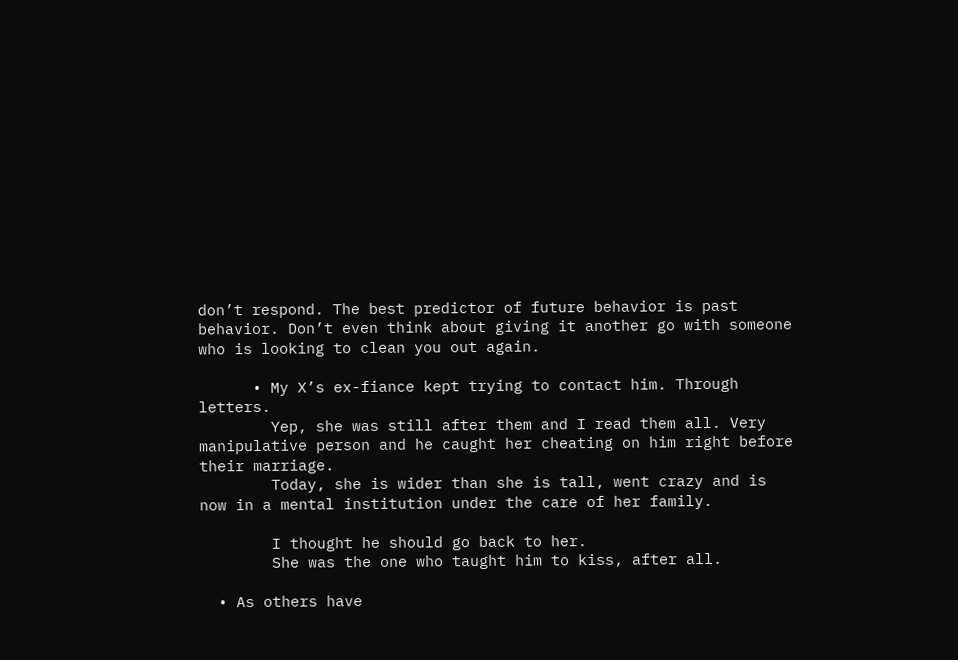don’t respond. The best predictor of future behavior is past behavior. Don’t even think about giving it another go with someone who is looking to clean you out again.

      • My X’s ex-fiance kept trying to contact him. Through letters.
        Yep, she was still after them and I read them all. Very manipulative person and he caught her cheating on him right before their marriage.
        Today, she is wider than she is tall, went crazy and is now in a mental institution under the care of her family.

        I thought he should go back to her.
        She was the one who taught him to kiss, after all.

  • As others have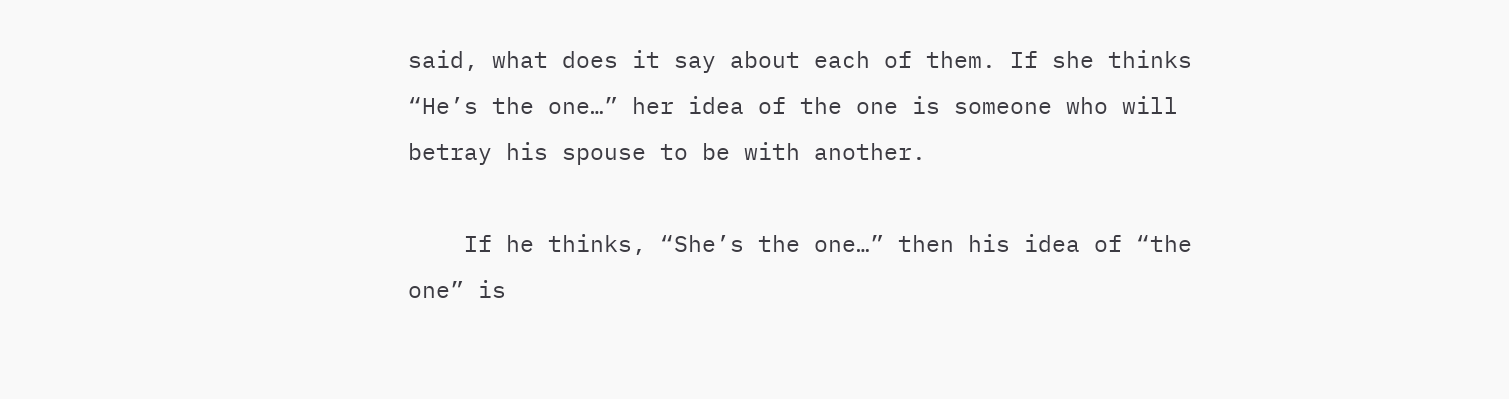said, what does it say about each of them. If she thinks “He’s the one…” her idea of the one is someone who will betray his spouse to be with another.

    If he thinks, “She’s the one…” then his idea of “the one” is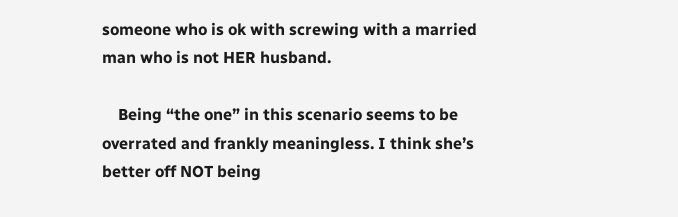someone who is ok with screwing with a married man who is not HER husband.

    Being “the one” in this scenario seems to be overrated and frankly meaningless. I think she’s better off NOT being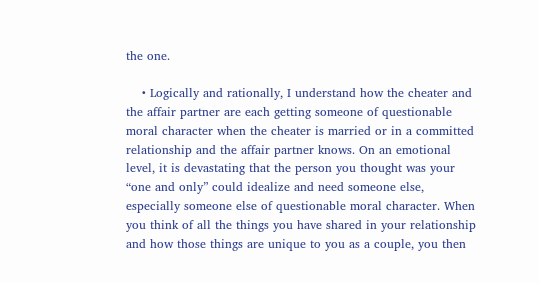the one.

    • Logically and rationally, I understand how the cheater and the affair partner are each getting someone of questionable moral character when the cheater is married or in a committed relationship and the affair partner knows. On an emotional level, it is devastating that the person you thought was your “one and only” could idealize and need someone else, especially someone else of questionable moral character. When you think of all the things you have shared in your relationship and how those things are unique to you as a couple, you then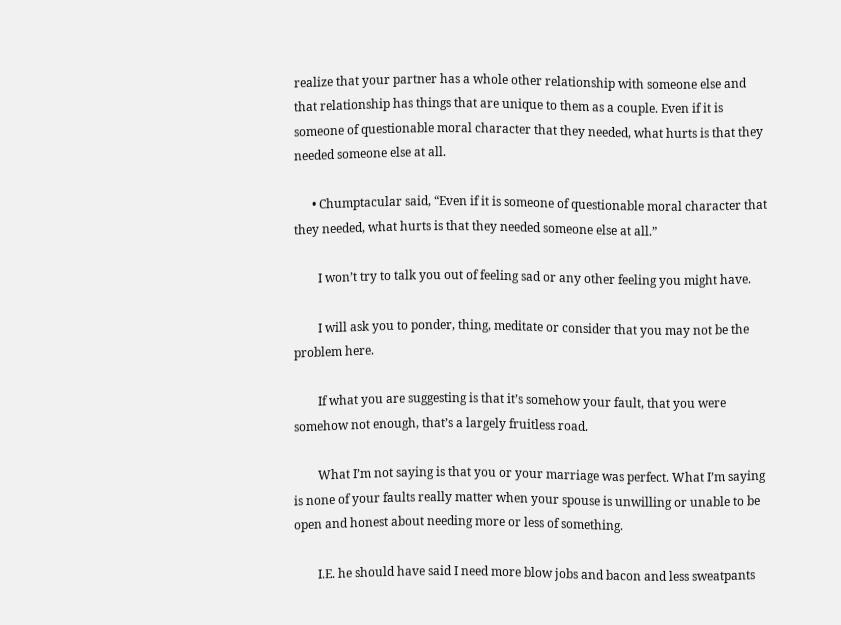realize that your partner has a whole other relationship with someone else and that relationship has things that are unique to them as a couple. Even if it is someone of questionable moral character that they needed, what hurts is that they needed someone else at all.

      • Chumptacular said, “Even if it is someone of questionable moral character that they needed, what hurts is that they needed someone else at all.”

        I won’t try to talk you out of feeling sad or any other feeling you might have.

        I will ask you to ponder, thing, meditate or consider that you may not be the problem here.

        If what you are suggesting is that it’s somehow your fault, that you were somehow not enough, that’s a largely fruitless road.

        What I’m not saying is that you or your marriage was perfect. What I’m saying is none of your faults really matter when your spouse is unwilling or unable to be open and honest about needing more or less of something.

        I.E. he should have said I need more blow jobs and bacon and less sweatpants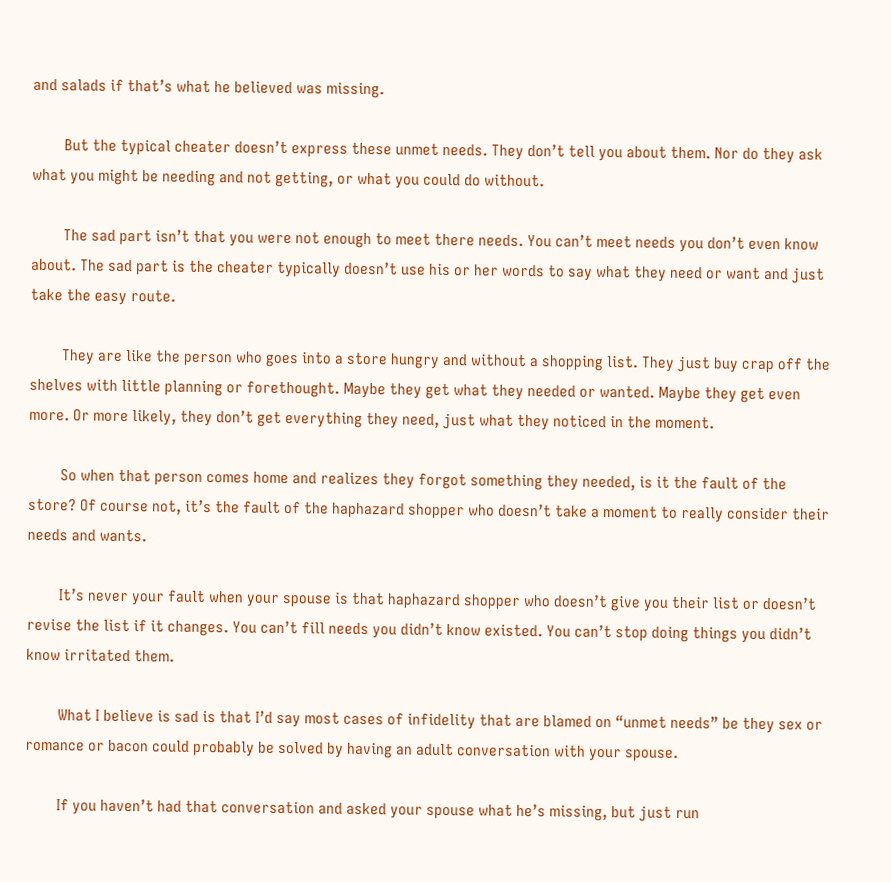and salads if that’s what he believed was missing.

        But the typical cheater doesn’t express these unmet needs. They don’t tell you about them. Nor do they ask what you might be needing and not getting, or what you could do without.

        The sad part isn’t that you were not enough to meet there needs. You can’t meet needs you don’t even know about. The sad part is the cheater typically doesn’t use his or her words to say what they need or want and just take the easy route.

        They are like the person who goes into a store hungry and without a shopping list. They just buy crap off the shelves with little planning or forethought. Maybe they get what they needed or wanted. Maybe they get even more. Or more likely, they don’t get everything they need, just what they noticed in the moment.

        So when that person comes home and realizes they forgot something they needed, is it the fault of the store? Of course not, it’s the fault of the haphazard shopper who doesn’t take a moment to really consider their needs and wants.

        It’s never your fault when your spouse is that haphazard shopper who doesn’t give you their list or doesn’t revise the list if it changes. You can’t fill needs you didn’t know existed. You can’t stop doing things you didn’t know irritated them.

        What I believe is sad is that I’d say most cases of infidelity that are blamed on “unmet needs” be they sex or romance or bacon could probably be solved by having an adult conversation with your spouse.

        If you haven’t had that conversation and asked your spouse what he’s missing, but just run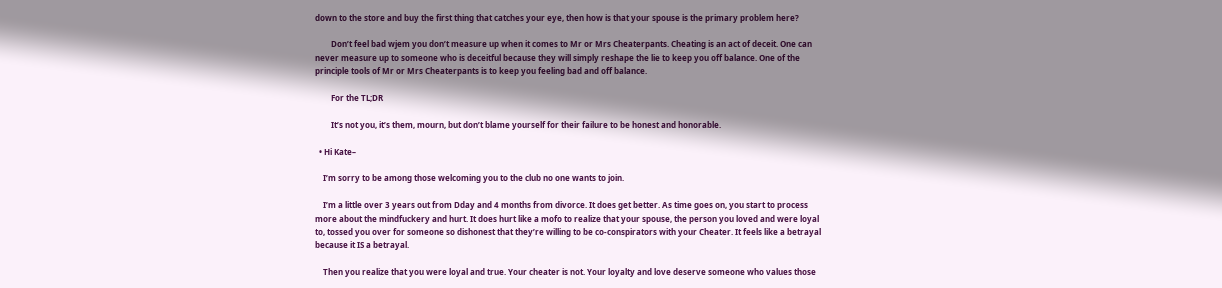down to the store and buy the first thing that catches your eye, then how is that your spouse is the primary problem here?

        Don’t feel bad wjem you don’t measure up when it comes to Mr or Mrs Cheaterpants. Cheating is an act of deceit. One can never measure up to someone who is deceitful because they will simply reshape the lie to keep you off balance. One of the principle tools of Mr or Mrs Cheaterpants is to keep you feeling bad and off balance.

        For the TL;DR

        It’s not you, it’s them, mourn, but don’t blame yourself for their failure to be honest and honorable.

  • Hi Kate–

    I’m sorry to be among those welcoming you to the club no one wants to join.

    I’m a little over 3 years out from Dday and 4 months from divorce. It does get better. As time goes on, you start to process more about the mindfuckery and hurt. It does hurt like a mofo to realize that your spouse, the person you loved and were loyal to, tossed you over for someone so dishonest that they’re willing to be co-conspirators with your Cheater. It feels like a betrayal because it IS a betrayal.

    Then you realize that you were loyal and true. Your cheater is not. Your loyalty and love deserve someone who values those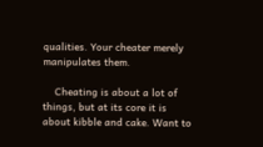qualities. Your cheater merely manipulates them.

    Cheating is about a lot of things, but at its core it is about kibble and cake. Want to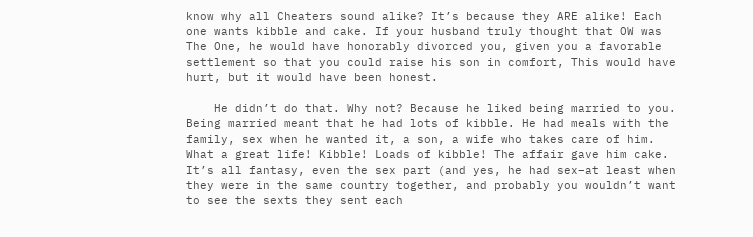know why all Cheaters sound alike? It’s because they ARE alike! Each one wants kibble and cake. If your husband truly thought that OW was The One, he would have honorably divorced you, given you a favorable settlement so that you could raise his son in comfort, This would have hurt, but it would have been honest.

    He didn’t do that. Why not? Because he liked being married to you. Being married meant that he had lots of kibble. He had meals with the family, sex when he wanted it, a son, a wife who takes care of him. What a great life! Kibble! Loads of kibble! The affair gave him cake. It’s all fantasy, even the sex part (and yes, he had sex–at least when they were in the same country together, and probably you wouldn’t want to see the sexts they sent each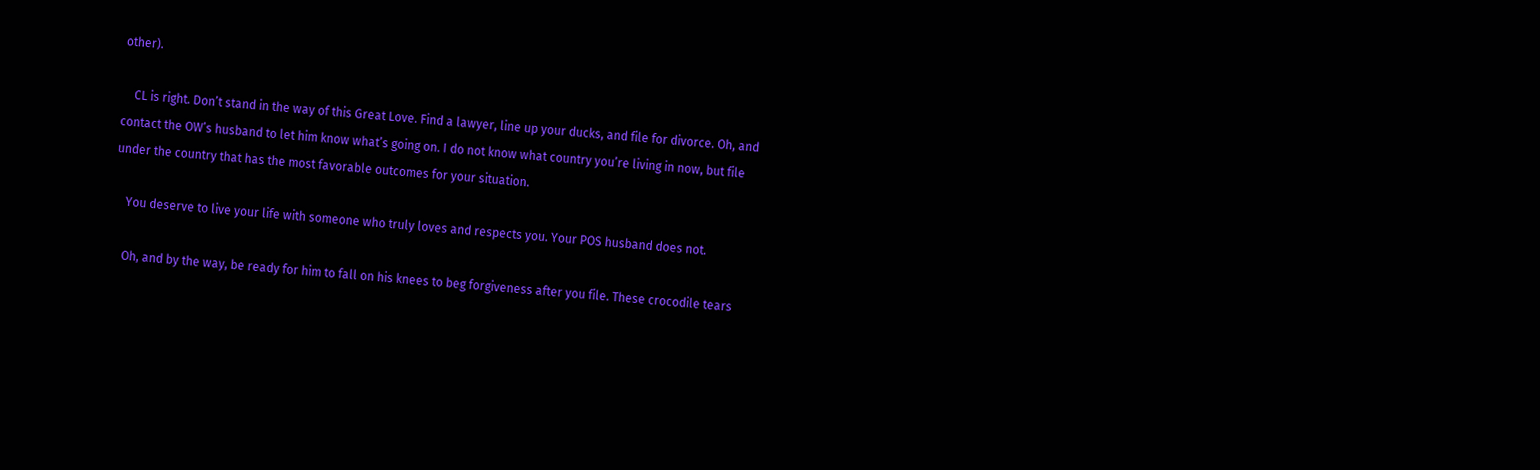other).

    CL is right. Don’t stand in the way of this Great Love. Find a lawyer, line up your ducks, and file for divorce. Oh, and contact the OW’s husband to let him know what’s going on. I do not know what country you’re living in now, but file under the country that has the most favorable outcomes for your situation.

    You deserve to live your life with someone who truly loves and respects you. Your POS husband does not.

    Oh, and by the way, be ready for him to fall on his knees to beg forgiveness after you file. These crocodile tears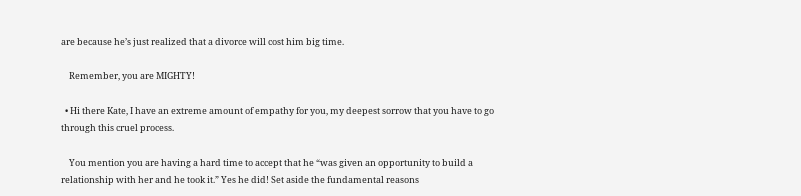are because he’s just realized that a divorce will cost him big time.

    Remember, you are MIGHTY!

  • Hi there Kate, I have an extreme amount of empathy for you, my deepest sorrow that you have to go through this cruel process.

    You mention you are having a hard time to accept that he “was given an opportunity to build a relationship with her and he took it.” Yes he did! Set aside the fundamental reasons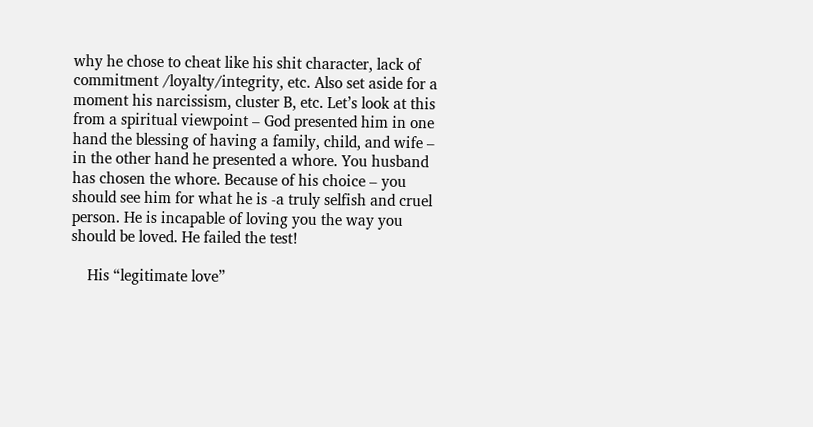why he chose to cheat like his shit character, lack of commitment /loyalty/integrity, etc. Also set aside for a moment his narcissism, cluster B, etc. Let’s look at this from a spiritual viewpoint – God presented him in one hand the blessing of having a family, child, and wife – in the other hand he presented a whore. You husband has chosen the whore. Because of his choice – you should see him for what he is -a truly selfish and cruel person. He is incapable of loving you the way you should be loved. He failed the test!

    His “legitimate love”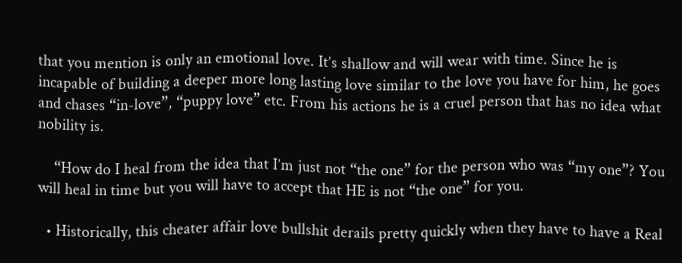that you mention is only an emotional love. It’s shallow and will wear with time. Since he is incapable of building a deeper more long lasting love similar to the love you have for him, he goes and chases “in-love”, “puppy love” etc. From his actions he is a cruel person that has no idea what nobility is.

    “How do I heal from the idea that I’m just not “the one” for the person who was “my one”? You will heal in time but you will have to accept that HE is not “the one” for you.

  • Historically, this cheater affair love bullshit derails pretty quickly when they have to have a Real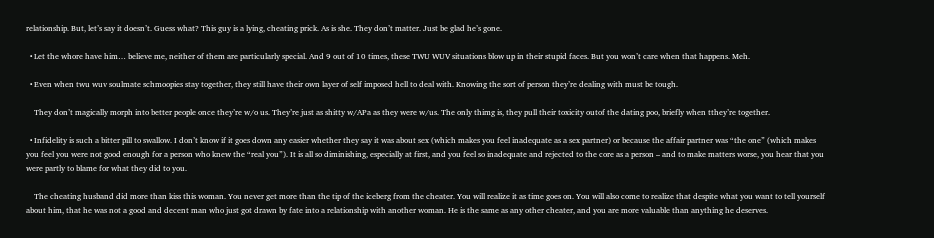relationship. But, let’s say it doesn’t. Guess what? This guy is a lying, cheating prick. As is she. They don’t matter. Just be glad he’s gone.

  • Let the whore have him… believe me, neither of them are particularly special. And 9 out of 10 times, these TWU WUV situations blow up in their stupid faces. But you won’t care when that happens. Meh.

  • Even when twu wuv soulmate schmoopies stay together, they still have their own layer of self imposed hell to deal with. Knowing the sort of person they’re dealing with must be tough.

    They don’t magically morph into better people once they’re w/o us. They’re just as shitty w/APa as they were w/us. The only thimg is, they pull their toxicity outof the dating poo, briefly when tthey’re together.

  • Infidelity is such a bitter pill to swallow. I don’t know if it goes down any easier whether they say it was about sex (which makes you feel inadequate as a sex partner) or because the affair partner was “the one” (which makes you feel you were not good enough for a person who knew the “real you”). It is all so diminishing, especially at first, and you feel so inadequate and rejected to the core as a person – and to make matters worse, you hear that you were partly to blame for what they did to you.

    The cheating husband did more than kiss this woman. You never get more than the tip of the iceberg from the cheater. You will realize it as time goes on. You will also come to realize that despite what you want to tell yourself about him, that he was not a good and decent man who just got drawn by fate into a relationship with another woman. He is the same as any other cheater, and you are more valuable than anything he deserves.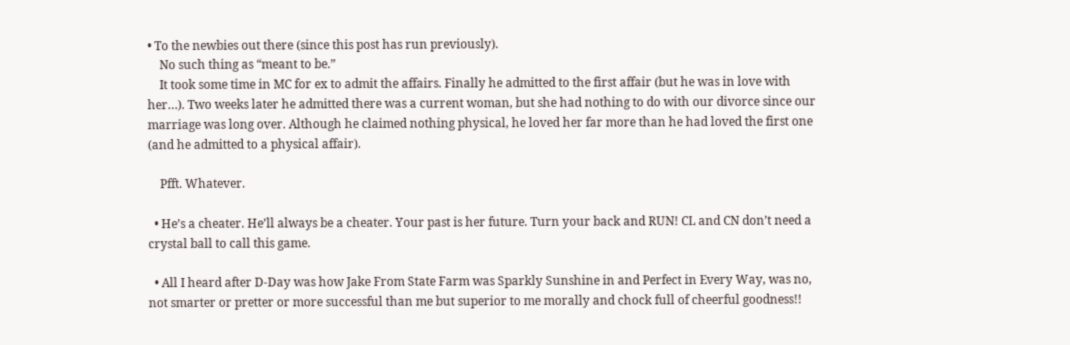• To the newbies out there (since this post has run previously).
    No such thing as “meant to be.”
    It took some time in MC for ex to admit the affairs. Finally he admitted to the first affair (but he was in love with her…). Two weeks later he admitted there was a current woman, but she had nothing to do with our divorce since our marriage was long over. Although he claimed nothing physical, he loved her far more than he had loved the first one (and he admitted to a physical affair).

    Pfft. Whatever.

  • He’s a cheater. He’ll always be a cheater. Your past is her future. Turn your back and RUN! CL and CN don’t need a crystal ball to call this game.

  • All I heard after D-Day was how Jake From State Farm was Sparkly Sunshine in and Perfect in Every Way, was no, not smarter or pretter or more successful than me but superior to me morally and chock full of cheerful goodness!!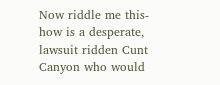Now riddle me this- how is a desperate, lawsuit ridden Cunt Canyon who would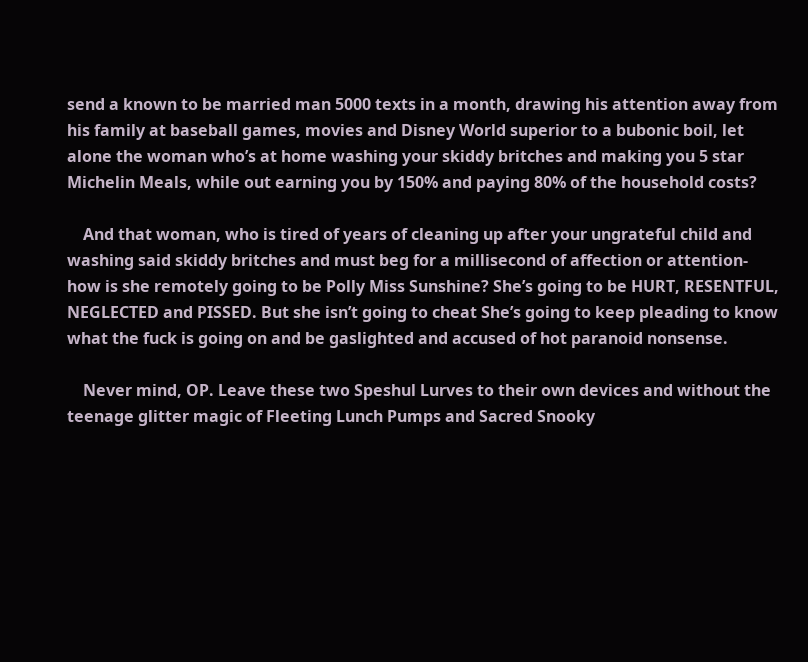send a known to be married man 5000 texts in a month, drawing his attention away from his family at baseball games, movies and Disney World superior to a bubonic boil, let alone the woman who’s at home washing your skiddy britches and making you 5 star Michelin Meals, while out earning you by 150% and paying 80% of the household costs?

    And that woman, who is tired of years of cleaning up after your ungrateful child and washing said skiddy britches and must beg for a millisecond of affection or attention- how is she remotely going to be Polly Miss Sunshine? She’s going to be HURT, RESENTFUL, NEGLECTED and PISSED. But she isn’t going to cheat She’s going to keep pleading to know what the fuck is going on and be gaslighted and accused of hot paranoid nonsense.

    Never mind, OP. Leave these two Speshul Lurves to their own devices and without the teenage glitter magic of Fleeting Lunch Pumps and Sacred Snooky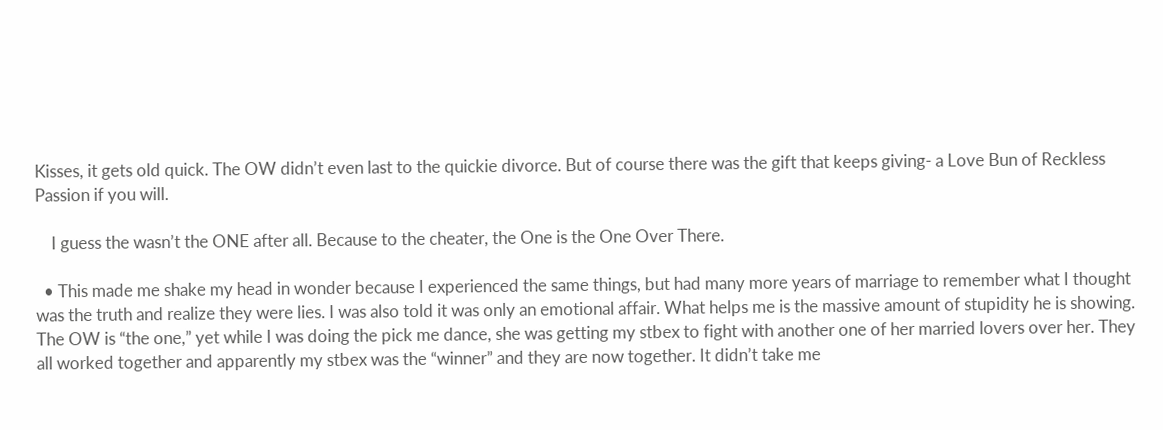Kisses, it gets old quick. The OW didn’t even last to the quickie divorce. But of course there was the gift that keeps giving- a Love Bun of Reckless Passion if you will.

    I guess the wasn’t the ONE after all. Because to the cheater, the One is the One Over There.

  • This made me shake my head in wonder because I experienced the same things, but had many more years of marriage to remember what I thought was the truth and realize they were lies. I was also told it was only an emotional affair. What helps me is the massive amount of stupidity he is showing. The OW is “the one,” yet while I was doing the pick me dance, she was getting my stbex to fight with another one of her married lovers over her. They all worked together and apparently my stbex was the “winner” and they are now together. It didn’t take me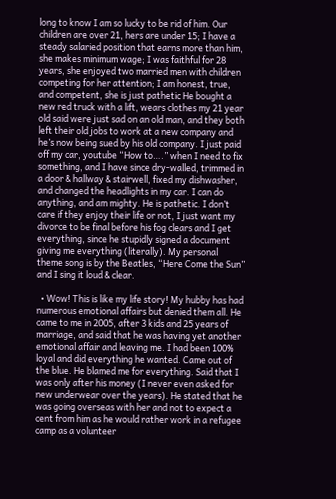long to know I am so lucky to be rid of him. Our children are over 21, hers are under 15; I have a steady salaried position that earns more than him, she makes minimum wage; I was faithful for 28 years, she enjoyed two married men with children competing for her attention; I am honest, true, and competent, she is just pathetic He bought a new red truck with a lift, wears clothes my 21 year old said were just sad on an old man, and they both left their old jobs to work at a new company and he’s now being sued by his old company. I just paid off my car, youtube “How to….” when I need to fix something, and I have since dry-walled, trimmed in a door & hallway & stairwell, fixed my dishwasher, and changed the headlights in my car. I can do anything, and am mighty. He is pathetic. I don’t care if they enjoy their life or not, I just want my divorce to be final before his fog clears and I get everything, since he stupidly signed a document giving me everything (literally). My personal theme song is by the Beatles, “Here Come the Sun” and I sing it loud & clear.

  • Wow! This is like my life story! My hubby has had numerous emotional affairs but denied them all. He came to me in 2005, after 3 kids and 25 years of marriage, and said that he was having yet another emotional affair and leaving me. I had been 100% loyal and did everything he wanted. Came out of the blue. He blamed me for everything. Said that I was only after his money (I never even asked for new underwear over the years). He stated that he was going overseas with her and not to expect a cent from him as he would rather work in a refugee camp as a volunteer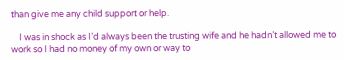than give me any child support or help.

    I was in shock as I’d always been the trusting wife and he hadn’t allowed me to work so I had no money of my own or way to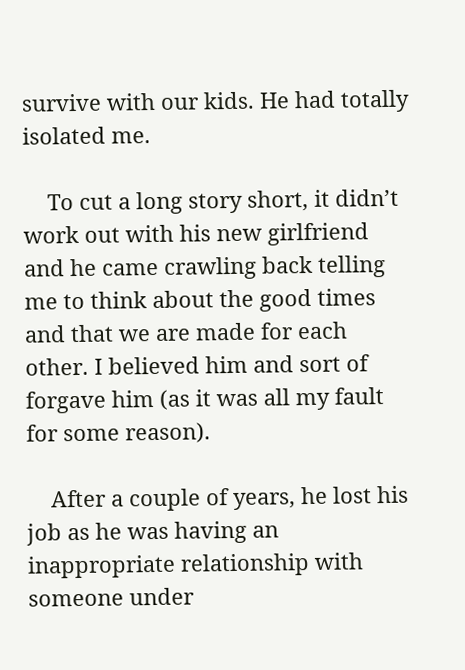survive with our kids. He had totally isolated me.

    To cut a long story short, it didn’t work out with his new girlfriend and he came crawling back telling me to think about the good times and that we are made for each other. I believed him and sort of forgave him (as it was all my fault for some reason).

    After a couple of years, he lost his job as he was having an inappropriate relationship with someone under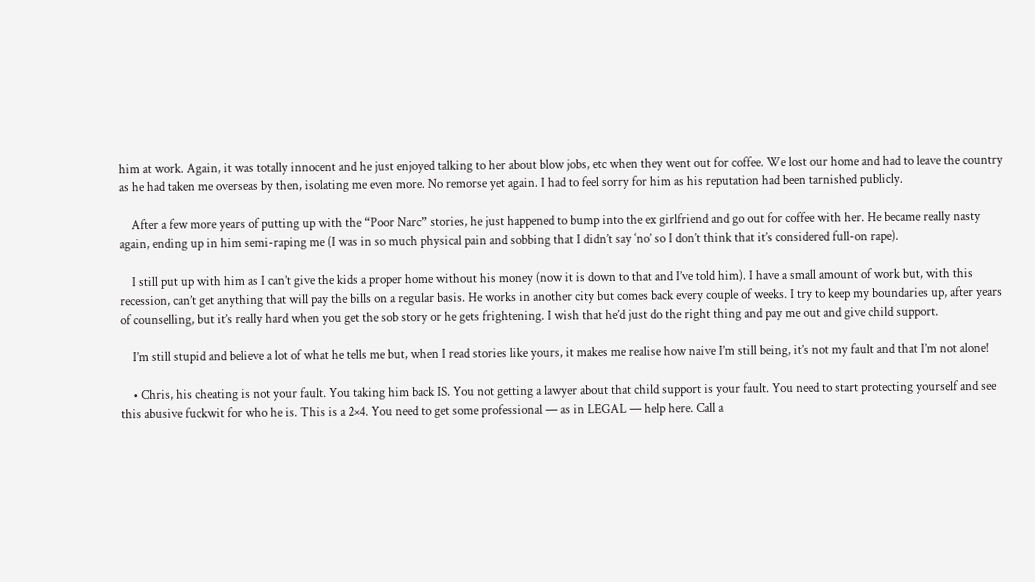him at work. Again, it was totally innocent and he just enjoyed talking to her about blow jobs, etc when they went out for coffee. We lost our home and had to leave the country as he had taken me overseas by then, isolating me even more. No remorse yet again. I had to feel sorry for him as his reputation had been tarnished publicly.

    After a few more years of putting up with the “Poor Narc” stories, he just happened to bump into the ex girlfriend and go out for coffee with her. He became really nasty again, ending up in him semi-raping me (I was in so much physical pain and sobbing that I didn’t say ‘no’ so I don’t think that it’s considered full-on rape).

    I still put up with him as I can’t give the kids a proper home without his money (now it is down to that and I’ve told him). I have a small amount of work but, with this recession, can’t get anything that will pay the bills on a regular basis. He works in another city but comes back every couple of weeks. I try to keep my boundaries up, after years of counselling, but it’s really hard when you get the sob story or he gets frightening. I wish that he’d just do the right thing and pay me out and give child support.

    I’m still stupid and believe a lot of what he tells me but, when I read stories like yours, it makes me realise how naive I’m still being, it’s not my fault and that I’m not alone!

    • Chris, his cheating is not your fault. You taking him back IS. You not getting a lawyer about that child support is your fault. You need to start protecting yourself and see this abusive fuckwit for who he is. This is a 2×4. You need to get some professional — as in LEGAL — help here. Call a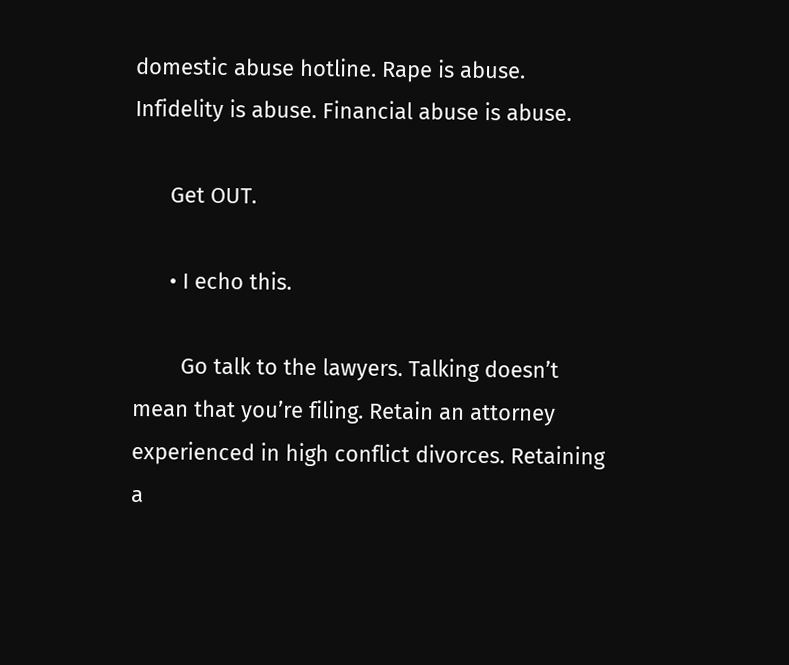domestic abuse hotline. Rape is abuse. Infidelity is abuse. Financial abuse is abuse.

      Get OUT.

      • I echo this.

        Go talk to the lawyers. Talking doesn’t mean that you’re filing. Retain an attorney experienced in high conflict divorces. Retaining a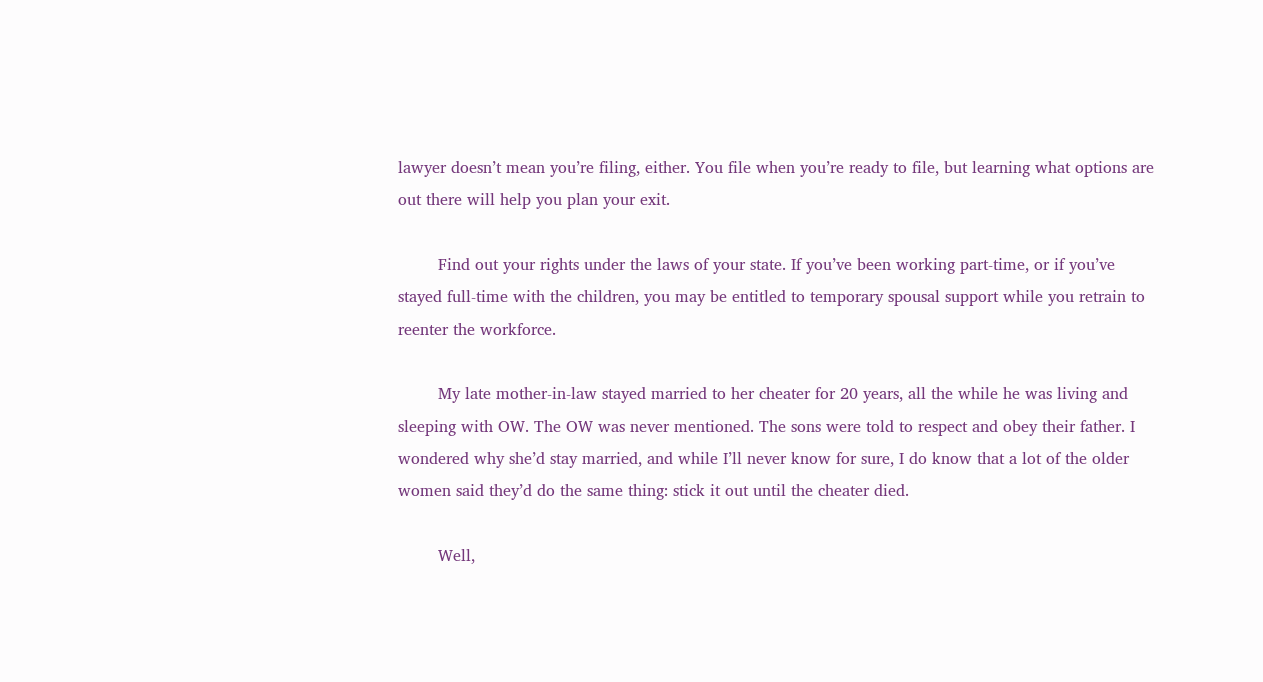lawyer doesn’t mean you’re filing, either. You file when you’re ready to file, but learning what options are out there will help you plan your exit.

        Find out your rights under the laws of your state. If you’ve been working part-time, or if you’ve stayed full-time with the children, you may be entitled to temporary spousal support while you retrain to reenter the workforce.

        My late mother-in-law stayed married to her cheater for 20 years, all the while he was living and sleeping with OW. The OW was never mentioned. The sons were told to respect and obey their father. I wondered why she’d stay married, and while I’ll never know for sure, I do know that a lot of the older women said they’d do the same thing: stick it out until the cheater died.

        Well,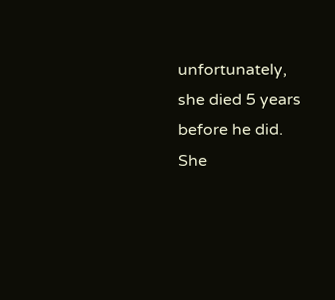unfortunately, she died 5 years before he did. She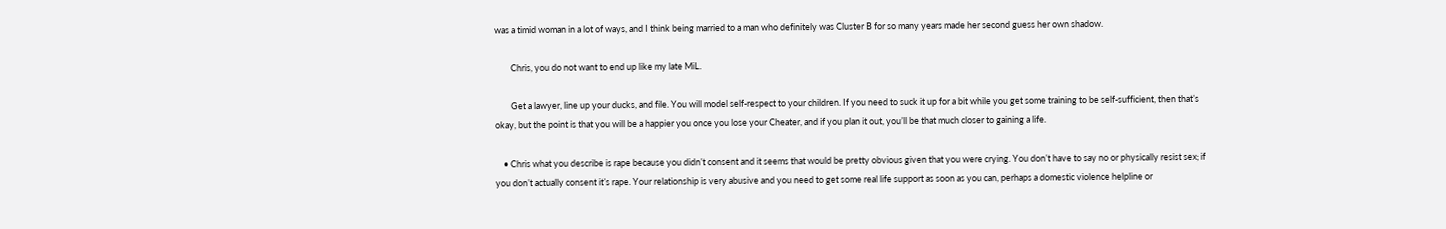was a timid woman in a lot of ways, and I think being married to a man who definitely was Cluster B for so many years made her second guess her own shadow.

        Chris, you do not want to end up like my late MiL.

        Get a lawyer, line up your ducks, and file. You will model self-respect to your children. If you need to suck it up for a bit while you get some training to be self-sufficient, then that’s okay, but the point is that you will be a happier you once you lose your Cheater, and if you plan it out, you’ll be that much closer to gaining a life.

    • Chris what you describe is rape because you didn’t consent and it seems that would be pretty obvious given that you were crying. You don’t have to say no or physically resist sex; if you don’t actually consent it’s rape. Your relationship is very abusive and you need to get some real life support as soon as you can, perhaps a domestic violence helpline or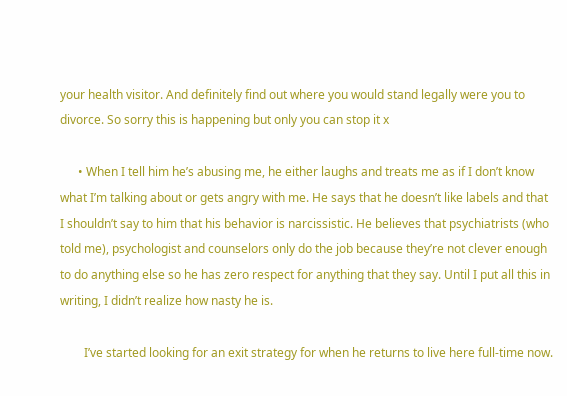your health visitor. And definitely find out where you would stand legally were you to divorce. So sorry this is happening but only you can stop it x

      • When I tell him he’s abusing me, he either laughs and treats me as if I don’t know what I’m talking about or gets angry with me. He says that he doesn’t like labels and that I shouldn’t say to him that his behavior is narcissistic. He believes that psychiatrists (who told me), psychologist and counselors only do the job because they’re not clever enough to do anything else so he has zero respect for anything that they say. Until I put all this in writing, I didn’t realize how nasty he is.

        I’ve started looking for an exit strategy for when he returns to live here full-time now.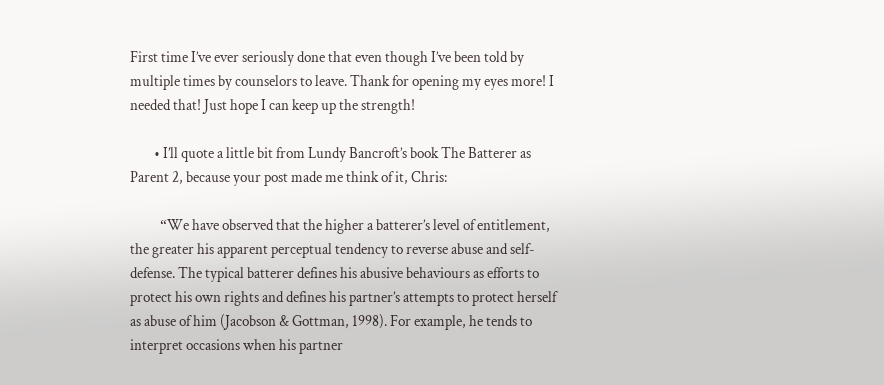First time I’ve ever seriously done that even though I’ve been told by multiple times by counselors to leave. Thank for opening my eyes more! I needed that! Just hope I can keep up the strength!

        • I’ll quote a little bit from Lundy Bancroft’s book The Batterer as Parent 2, because your post made me think of it, Chris:

          “We have observed that the higher a batterer’s level of entitlement, the greater his apparent perceptual tendency to reverse abuse and self-defense. The typical batterer defines his abusive behaviours as efforts to protect his own rights and defines his partner’s attempts to protect herself as abuse of him (Jacobson & Gottman, 1998). For example, he tends to interpret occasions when his partner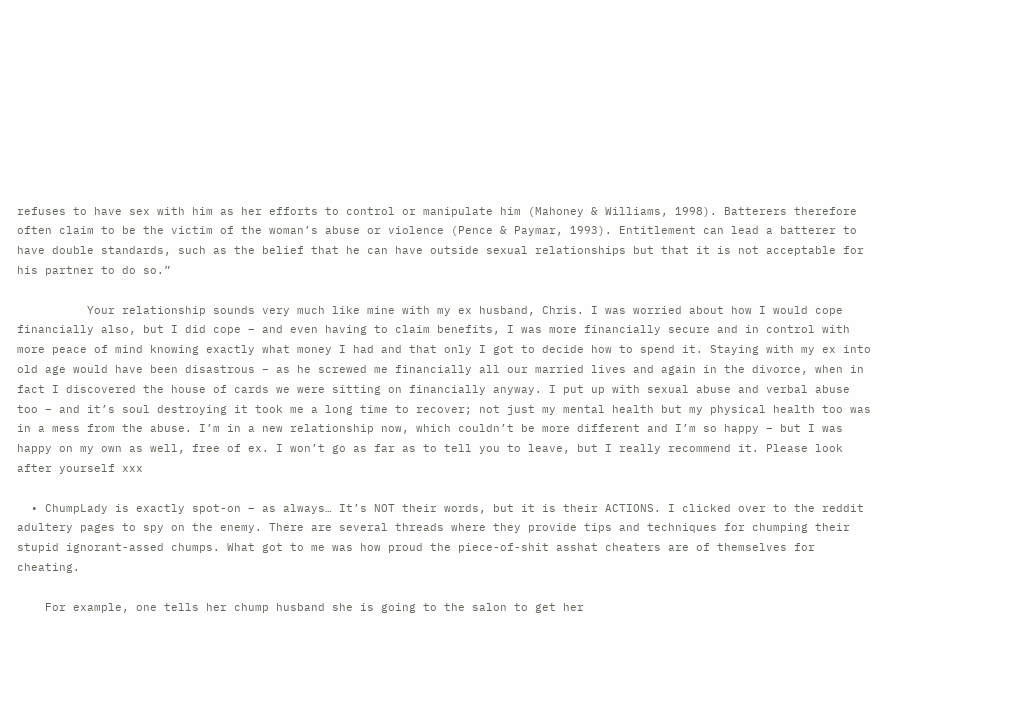refuses to have sex with him as her efforts to control or manipulate him (Mahoney & Williams, 1998). Batterers therefore often claim to be the victim of the woman’s abuse or violence (Pence & Paymar, 1993). Entitlement can lead a batterer to have double standards, such as the belief that he can have outside sexual relationships but that it is not acceptable for his partner to do so.”

          Your relationship sounds very much like mine with my ex husband, Chris. I was worried about how I would cope financially also, but I did cope – and even having to claim benefits, I was more financially secure and in control with more peace of mind knowing exactly what money I had and that only I got to decide how to spend it. Staying with my ex into old age would have been disastrous – as he screwed me financially all our married lives and again in the divorce, when in fact I discovered the house of cards we were sitting on financially anyway. I put up with sexual abuse and verbal abuse too – and it’s soul destroying it took me a long time to recover; not just my mental health but my physical health too was in a mess from the abuse. I’m in a new relationship now, which couldn’t be more different and I’m so happy – but I was happy on my own as well, free of ex. I won’t go as far as to tell you to leave, but I really recommend it. Please look after yourself xxx

  • ChumpLady is exactly spot-on – as always… It’s NOT their words, but it is their ACTIONS. I clicked over to the reddit adultery pages to spy on the enemy. There are several threads where they provide tips and techniques for chumping their stupid ignorant-assed chumps. What got to me was how proud the piece-of-shit asshat cheaters are of themselves for cheating.

    For example, one tells her chump husband she is going to the salon to get her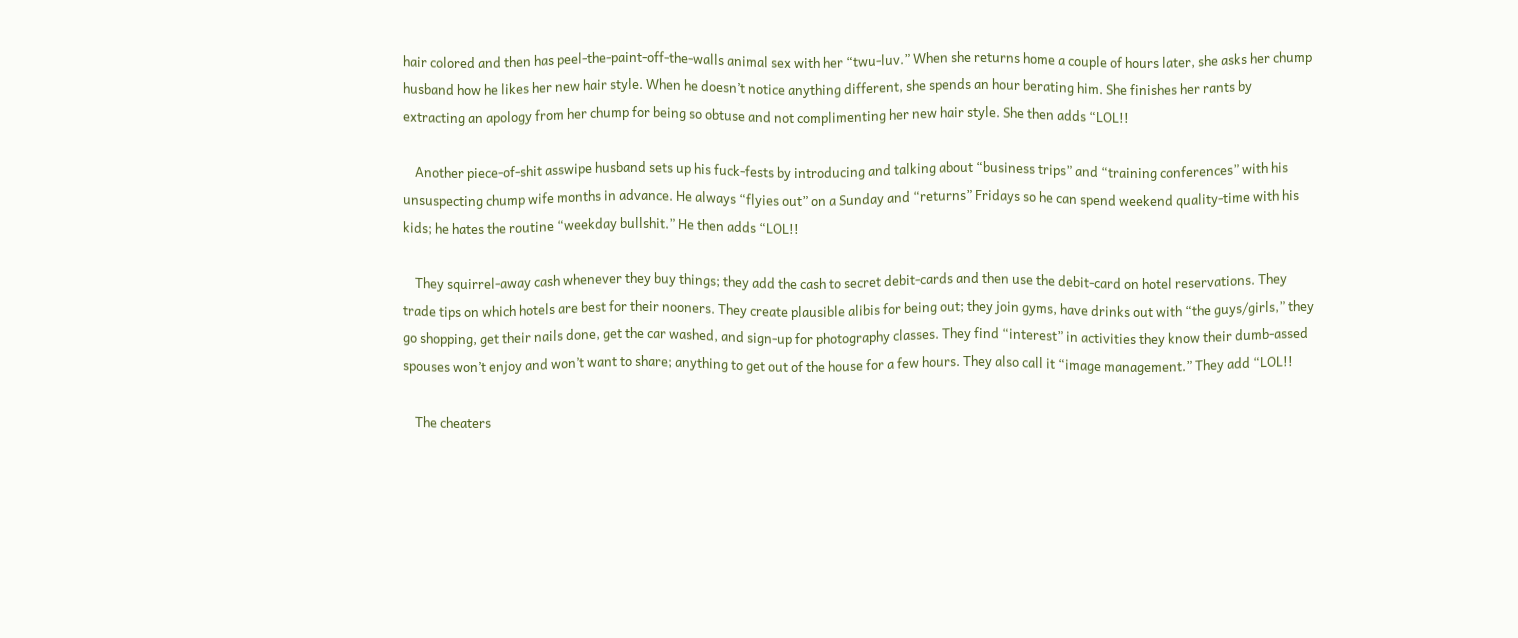hair colored and then has peel-the-paint-off-the-walls animal sex with her “twu-luv.” When she returns home a couple of hours later, she asks her chump husband how he likes her new hair style. When he doesn’t notice anything different, she spends an hour berating him. She finishes her rants by extracting an apology from her chump for being so obtuse and not complimenting her new hair style. She then adds “LOL!!

    Another piece-of-shit asswipe husband sets up his fuck-fests by introducing and talking about “business trips” and “training conferences” with his unsuspecting chump wife months in advance. He always “flyies out” on a Sunday and “returns” Fridays so he can spend weekend quality-time with his kids; he hates the routine “weekday bullshit.” He then adds “LOL!!

    They squirrel-away cash whenever they buy things; they add the cash to secret debit-cards and then use the debit-card on hotel reservations. They trade tips on which hotels are best for their nooners. They create plausible alibis for being out; they join gyms, have drinks out with “the guys/girls,” they go shopping, get their nails done, get the car washed, and sign-up for photography classes. They find “interest” in activities they know their dumb-assed spouses won’t enjoy and won’t want to share; anything to get out of the house for a few hours. They also call it “image management.” They add “LOL!!

    The cheaters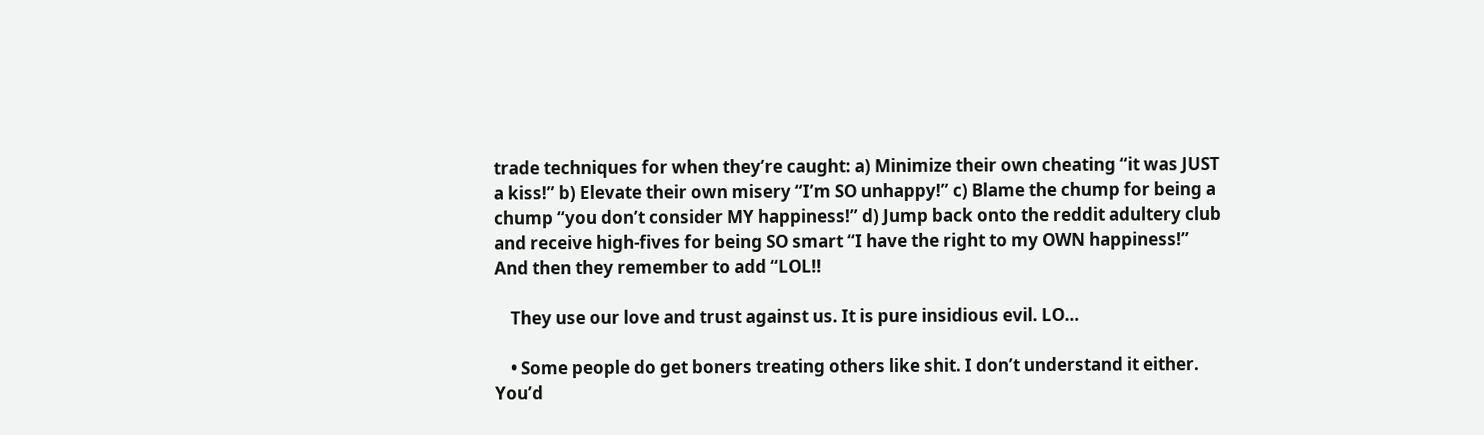trade techniques for when they’re caught: a) Minimize their own cheating “it was JUST a kiss!” b) Elevate their own misery “I’m SO unhappy!” c) Blame the chump for being a chump “you don’t consider MY happiness!” d) Jump back onto the reddit adultery club and receive high-fives for being SO smart “I have the right to my OWN happiness!” And then they remember to add “LOL!!

    They use our love and trust against us. It is pure insidious evil. LO…

    • Some people do get boners treating others like shit. I don’t understand it either. You’d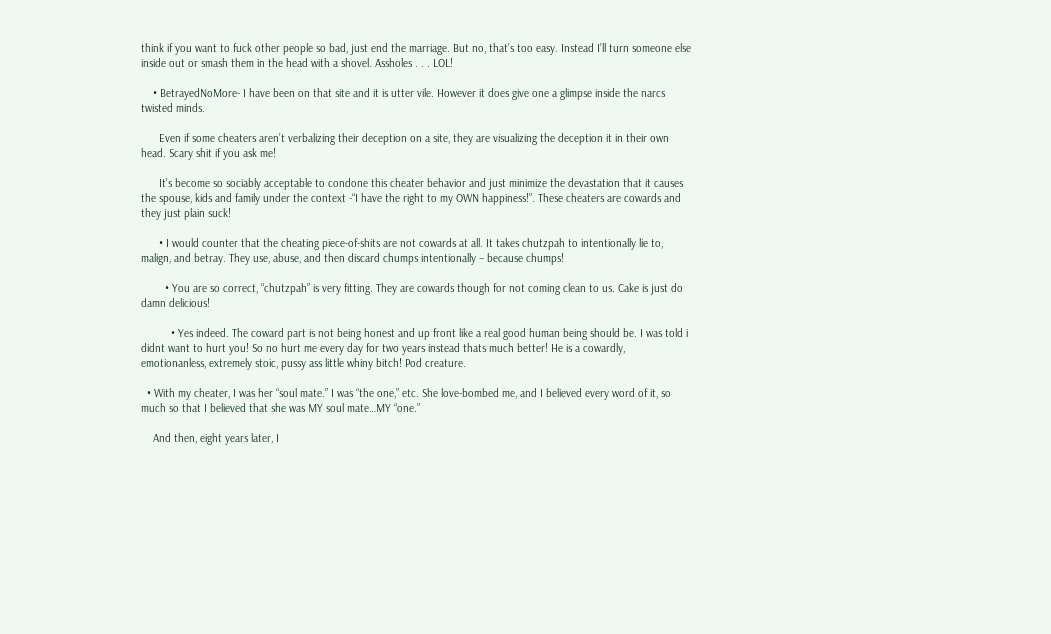think if you want to fuck other people so bad, just end the marriage. But no, that’s too easy. Instead I’ll turn someone else inside out or smash them in the head with a shovel. Assholes . . . LOL!

    • BetrayedNoMore- I have been on that site and it is utter vile. However it does give one a glimpse inside the narcs twisted minds.

      Even if some cheaters aren’t verbalizing their deception on a site, they are visualizing the deception it in their own head. Scary shit if you ask me!

      It’s become so sociably acceptable to condone this cheater behavior and just minimize the devastation that it causes the spouse, kids and family under the context -“I have the right to my OWN happiness!”. These cheaters are cowards and they just plain suck!

      • I would counter that the cheating piece-of-shits are not cowards at all. It takes chutzpah to intentionally lie to, malign, and betray. They use, abuse, and then discard chumps intentionally – because chumps!

        • You are so correct, “chutzpah” is very fitting. They are cowards though for not coming clean to us. Cake is just do damn delicious!

          • Yes indeed. The coward part is not being honest and up front like a real good human being should be. I was told i didnt want to hurt you! So no hurt me every day for two years instead thats much better! He is a cowardly, emotionanless, extremely stoic, pussy ass little whiny bitch! Pod creature.

  • With my cheater, I was her “soul mate.” I was “the one,” etc. She love-bombed me, and I believed every word of it, so much so that I believed that she was MY soul mate…MY “one.”

    And then, eight years later, I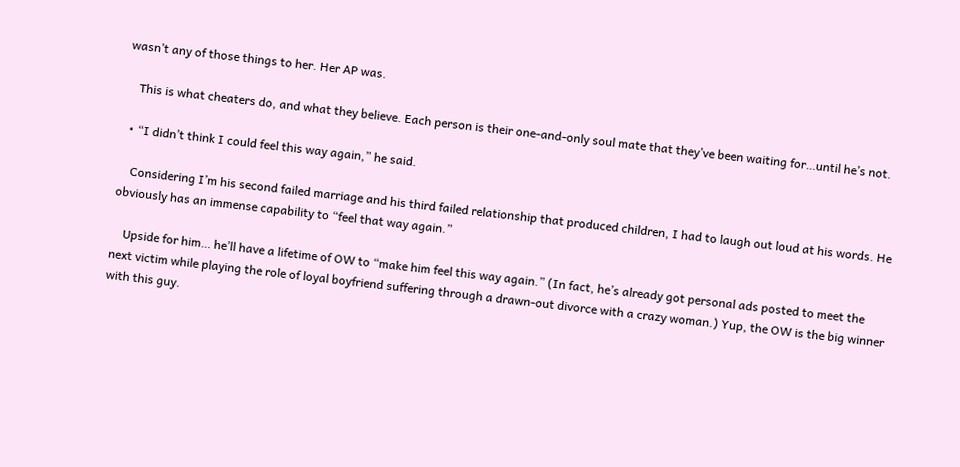wasn’t any of those things to her. Her AP was.

    This is what cheaters do, and what they believe. Each person is their one-and-only soul mate that they’ve been waiting for…until he’s not.

  • “I didn’t think I could feel this way again,” he said.

    Considering I’m his second failed marriage and his third failed relationship that produced children, I had to laugh out loud at his words. He obviously has an immense capability to “feel that way again.”

    Upside for him… he’ll have a lifetime of OW to “make him feel this way again.” (In fact, he’s already got personal ads posted to meet the next victim while playing the role of loyal boyfriend suffering through a drawn-out divorce with a crazy woman.) Yup, the OW is the big winner with this guy.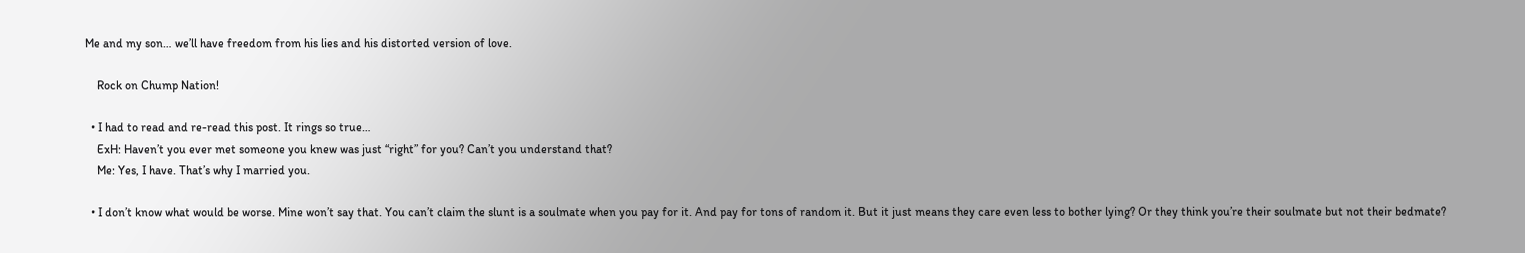Me and my son… we’ll have freedom from his lies and his distorted version of love.

    Rock on Chump Nation!

  • I had to read and re-read this post. It rings so true…
    ExH: Haven’t you ever met someone you knew was just “right” for you? Can’t you understand that?
    Me: Yes, I have. That’s why I married you.

  • I don’t know what would be worse. Mine won’t say that. You can’t claim the slunt is a soulmate when you pay for it. And pay for tons of random it. But it just means they care even less to bother lying? Or they think you’re their soulmate but not their bedmate?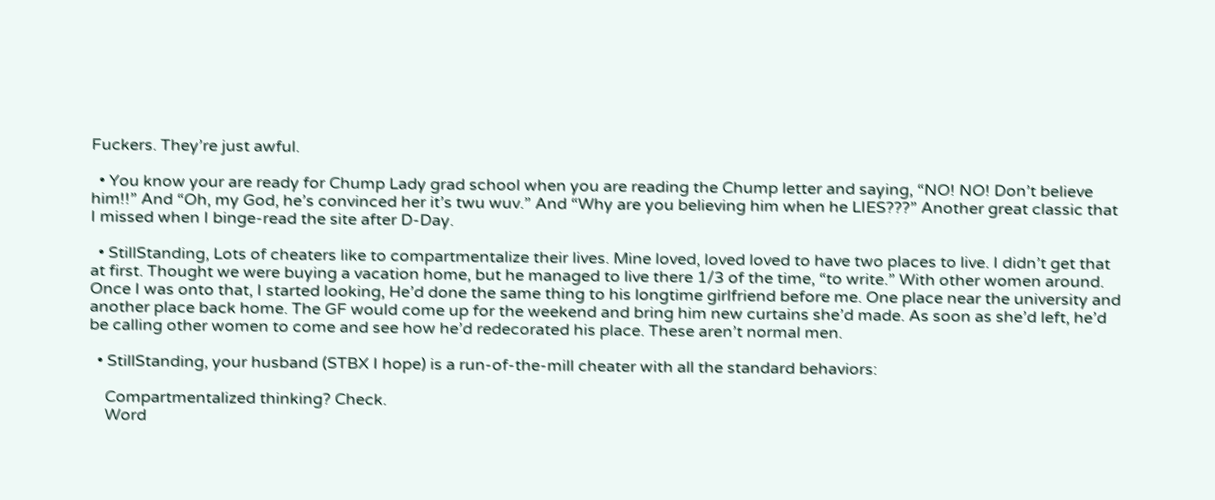Fuckers. They’re just awful.

  • You know your are ready for Chump Lady grad school when you are reading the Chump letter and saying, “NO! NO! Don’t believe him!!” And “Oh, my God, he’s convinced her it’s twu wuv.” And “Why are you believing him when he LIES???” Another great classic that I missed when I binge-read the site after D-Day.

  • StillStanding, Lots of cheaters like to compartmentalize their lives. Mine loved, loved loved to have two places to live. I didn’t get that at first. Thought we were buying a vacation home, but he managed to live there 1/3 of the time, “to write.” With other women around. Once I was onto that, I started looking, He’d done the same thing to his longtime girlfriend before me. One place near the university and another place back home. The GF would come up for the weekend and bring him new curtains she’d made. As soon as she’d left, he’d be calling other women to come and see how he’d redecorated his place. These aren’t normal men.

  • StillStanding, your husband (STBX I hope) is a run-of-the-mill cheater with all the standard behaviors:

    Compartmentalized thinking? Check.
    Word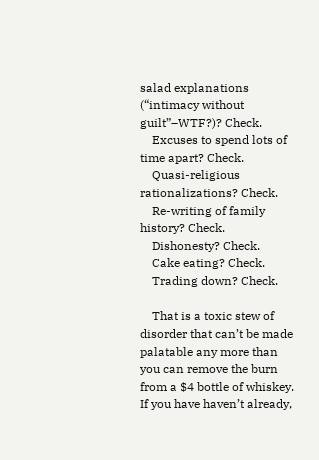salad explanations (“intimacy without guilt”–WTF?)? Check.
    Excuses to spend lots of time apart? Check.
    Quasi-religious rationalizations? Check.
    Re-writing of family history? Check.
    Dishonesty? Check.
    Cake eating? Check.
    Trading down? Check.

    That is a toxic stew of disorder that can’t be made palatable any more than you can remove the burn from a $4 bottle of whiskey. If you have haven’t already,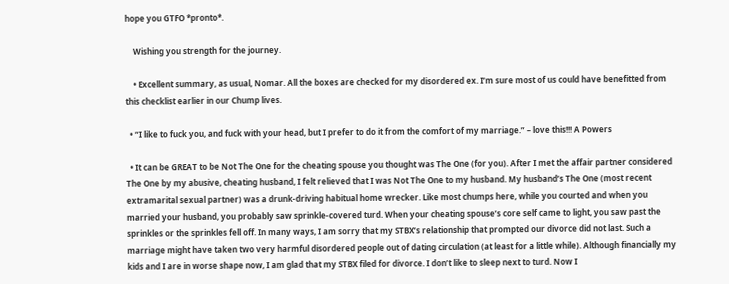hope you GTFO *pronto*.

    Wishing you strength for the journey.

    • Excellent summary, as usual, Nomar. All the boxes are checked for my disordered ex. I’m sure most of us could have benefitted from this checklist earlier in our Chump lives.

  • “I like to fuck you, and fuck with your head, but I prefer to do it from the comfort of my marriage.” – love this!!! A Powers

  • It can be GREAT to be Not The One for the cheating spouse you thought was The One (for you). After I met the affair partner considered The One by my abusive, cheating husband, I felt relieved that I was Not The One to my husband. My husband’s The One (most recent extramarital sexual partner) was a drunk-driving habitual home wrecker. Like most chumps here, while you courted and when you married your husband, you probably saw sprinkle-covered turd. When your cheating spouse’s core self came to light, you saw past the sprinkles or the sprinkles fell off. In many ways, I am sorry that my STBX’s relationship that prompted our divorce did not last. Such a marriage might have taken two very harmful disordered people out of dating circulation (at least for a little while). Although financially my kids and I are in worse shape now, I am glad that my STBX filed for divorce. I don’t like to sleep next to turd. Now I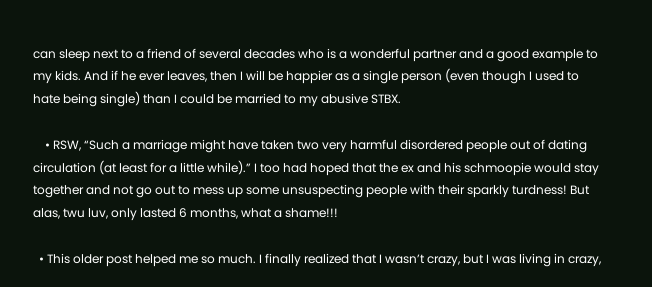can sleep next to a friend of several decades who is a wonderful partner and a good example to my kids. And if he ever leaves, then I will be happier as a single person (even though I used to hate being single) than I could be married to my abusive STBX.

    • RSW, “Such a marriage might have taken two very harmful disordered people out of dating circulation (at least for a little while).” I too had hoped that the ex and his schmoopie would stay together and not go out to mess up some unsuspecting people with their sparkly turdness! But alas, twu luv, only lasted 6 months, what a shame!!!

  • This older post helped me so much. I finally realized that I wasn’t crazy, but I was living in crazy,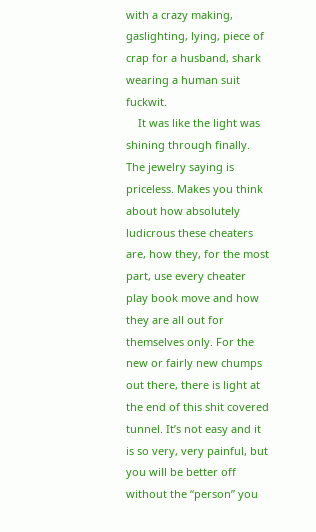with a crazy making, gaslighting, lying, piece of crap for a husband, shark wearing a human suit fuckwit.
    It was like the light was shining through finally. The jewelry saying is priceless. Makes you think about how absolutely ludicrous these cheaters are, how they, for the most part, use every cheater play book move and how they are all out for themselves only. For the new or fairly new chumps out there, there is light at the end of this shit covered tunnel. It’s not easy and it is so very, very painful, but you will be better off without the “person” you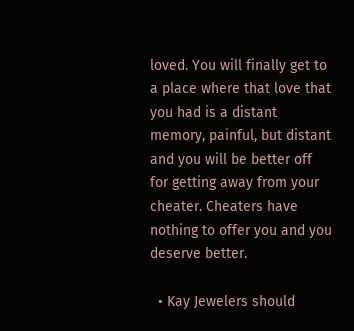loved. You will finally get to a place where that love that you had is a distant memory, painful, but distant and you will be better off for getting away from your cheater. Cheaters have nothing to offer you and you deserve better.

  • Kay Jewelers should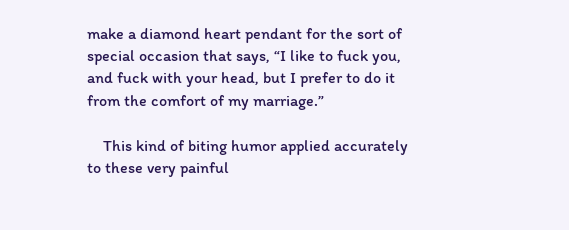make a diamond heart pendant for the sort of special occasion that says, “I like to fuck you, and fuck with your head, but I prefer to do it from the comfort of my marriage.”

    This kind of biting humor applied accurately to these very painful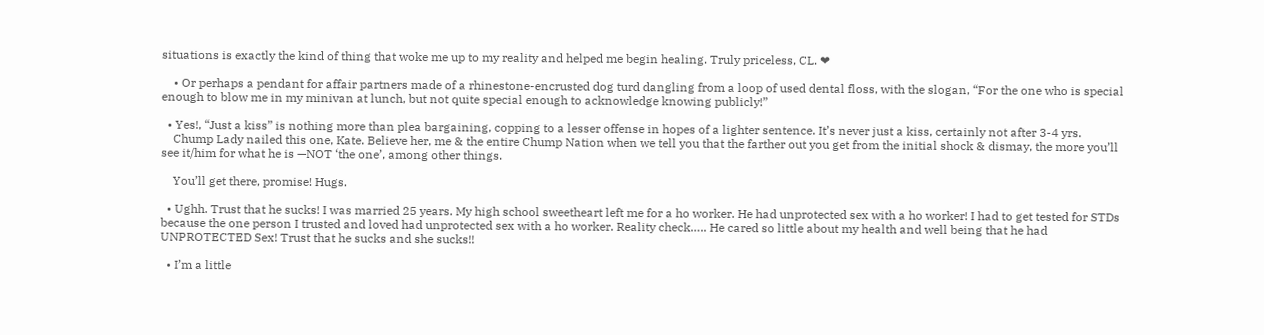situations is exactly the kind of thing that woke me up to my reality and helped me begin healing. Truly priceless, CL. ❤

    • Or perhaps a pendant for affair partners made of a rhinestone-encrusted dog turd dangling from a loop of used dental floss, with the slogan, “For the one who is special enough to blow me in my minivan at lunch, but not quite special enough to acknowledge knowing publicly!”

  • Yes!, “Just a kiss” is nothing more than plea bargaining, copping to a lesser offense in hopes of a lighter sentence. It’s never just a kiss, certainly not after 3-4 yrs.
    Chump Lady nailed this one, Kate. Believe her, me & the entire Chump Nation when we tell you that the farther out you get from the initial shock & dismay, the more you’ll see it/him for what he is —NOT ‘the one’, among other things.

    You’ll get there, promise! Hugs.

  • Ughh. Trust that he sucks! I was married 25 years. My high school sweetheart left me for a ho worker. He had unprotected sex with a ho worker! I had to get tested for STDs because the one person I trusted and loved had unprotected sex with a ho worker. Reality check….. He cared so little about my health and well being that he had UNPROTECTED Sex! Trust that he sucks and she sucks!!

  • I’m a little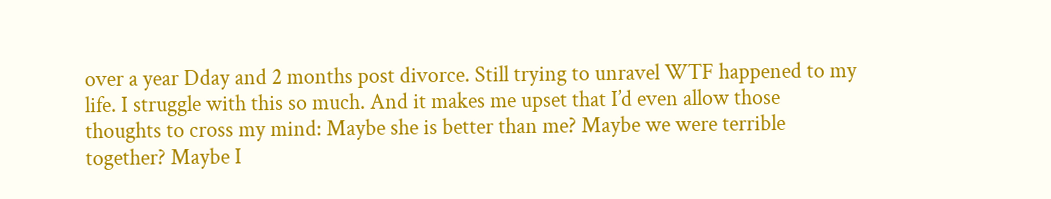over a year Dday and 2 months post divorce. Still trying to unravel WTF happened to my life. I struggle with this so much. And it makes me upset that I’d even allow those thoughts to cross my mind: Maybe she is better than me? Maybe we were terrible together? Maybe I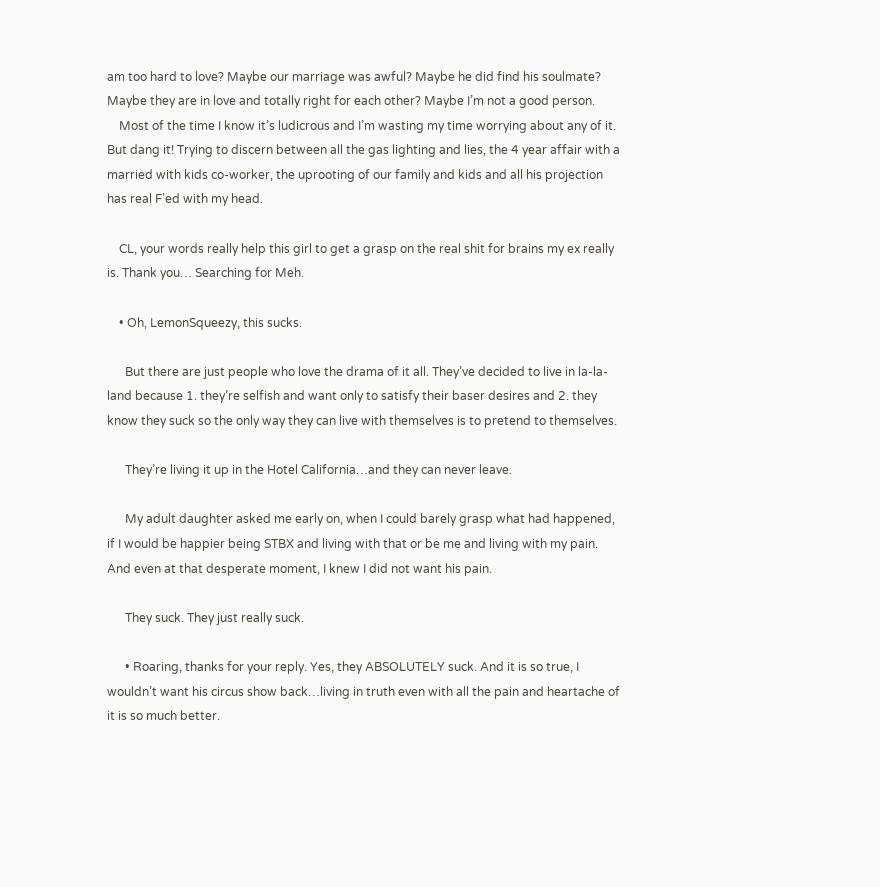am too hard to love? Maybe our marriage was awful? Maybe he did find his soulmate? Maybe they are in love and totally right for each other? Maybe I’m not a good person.
    Most of the time I know it’s ludicrous and I’m wasting my time worrying about any of it. But dang it! Trying to discern between all the gas lighting and lies, the 4 year affair with a married with kids co-worker, the uprooting of our family and kids and all his projection has real F’ed with my head.

    CL, your words really help this girl to get a grasp on the real shit for brains my ex really is. Thank you… Searching for Meh.

    • Oh, LemonSqueezy, this sucks.

      But there are just people who love the drama of it all. They’ve decided to live in la-la-land because 1. they’re selfish and want only to satisfy their baser desires and 2. they know they suck so the only way they can live with themselves is to pretend to themselves.

      They’re living it up in the Hotel California…and they can never leave.

      My adult daughter asked me early on, when I could barely grasp what had happened, if I would be happier being STBX and living with that or be me and living with my pain. And even at that desperate moment, I knew I did not want his pain.

      They suck. They just really suck.

      • Roaring, thanks for your reply. Yes, they ABSOLUTELY suck. And it is so true, I wouldn’t want his circus show back…living in truth even with all the pain and heartache of it is so much better.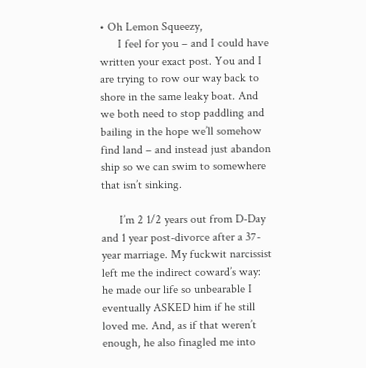• Oh Lemon Squeezy,
      I feel for you – and I could have written your exact post. You and I are trying to row our way back to shore in the same leaky boat. And we both need to stop paddling and bailing in the hope we’ll somehow find land – and instead just abandon ship so we can swim to somewhere that isn’t sinking.

      I’m 2 1/2 years out from D-Day and 1 year post-divorce after a 37-year marriage. My fuckwit narcissist left me the indirect coward’s way: he made our life so unbearable I eventually ASKED him if he still loved me. And, as if that weren’t enough, he also finagled me into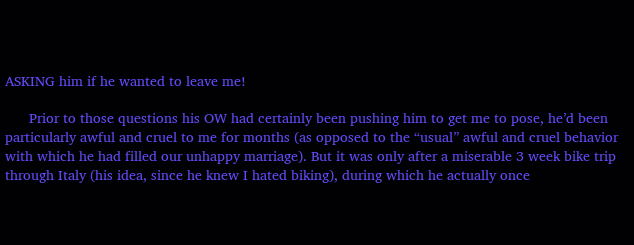ASKING him if he wanted to leave me!

      Prior to those questions his OW had certainly been pushing him to get me to pose, he’d been particularly awful and cruel to me for months (as opposed to the “usual” awful and cruel behavior with which he had filled our unhappy marriage). But it was only after a miserable 3 week bike trip through Italy (his idea, since he knew I hated biking), during which he actually once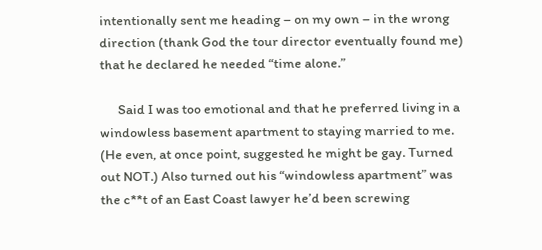intentionally sent me heading – on my own – in the wrong direction (thank God the tour director eventually found me) that he declared he needed “time alone.”

      Said I was too emotional and that he preferred living in a windowless basement apartment to staying married to me. (He even, at once point, suggested he might be gay. Turned out NOT.) Also turned out his “windowless apartment” was the c**t of an East Coast lawyer he’d been screwing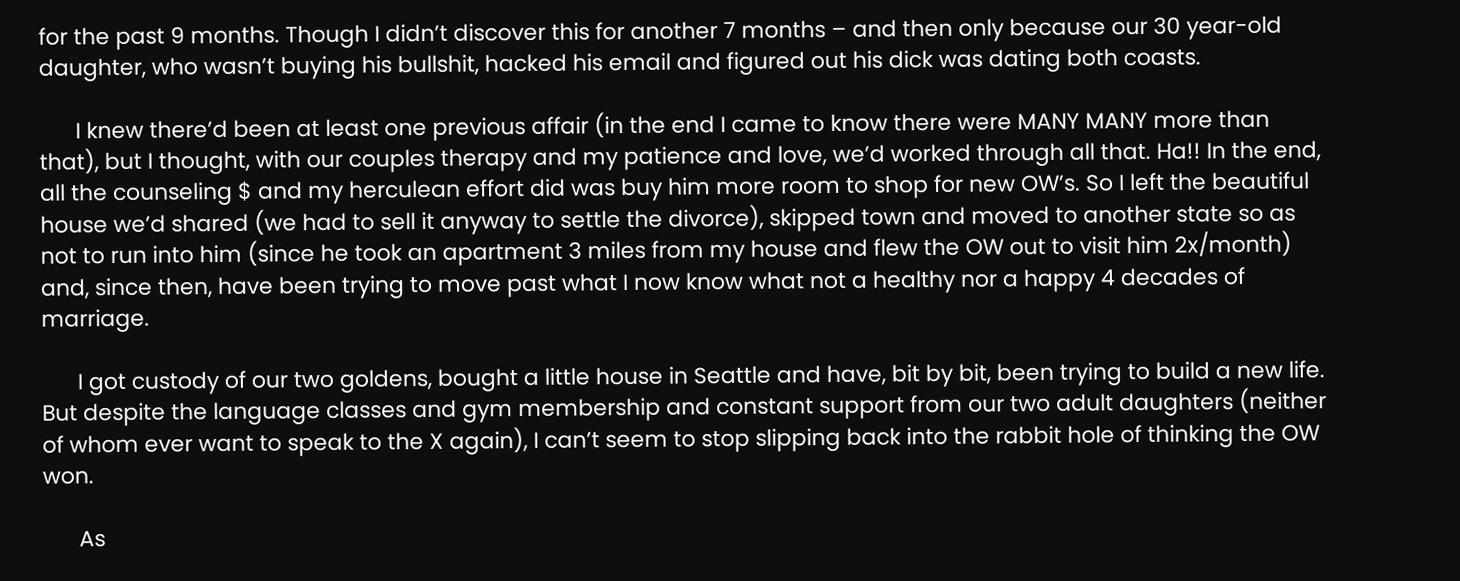for the past 9 months. Though I didn’t discover this for another 7 months – and then only because our 30 year-old daughter, who wasn’t buying his bullshit, hacked his email and figured out his dick was dating both coasts.

      I knew there’d been at least one previous affair (in the end I came to know there were MANY MANY more than that), but I thought, with our couples therapy and my patience and love, we’d worked through all that. Ha!! In the end, all the counseling $ and my herculean effort did was buy him more room to shop for new OW’s. So I left the beautiful house we’d shared (we had to sell it anyway to settle the divorce), skipped town and moved to another state so as not to run into him (since he took an apartment 3 miles from my house and flew the OW out to visit him 2x/month) and, since then, have been trying to move past what I now know what not a healthy nor a happy 4 decades of marriage.

      I got custody of our two goldens, bought a little house in Seattle and have, bit by bit, been trying to build a new life. But despite the language classes and gym membership and constant support from our two adult daughters (neither of whom ever want to speak to the X again), I can’t seem to stop slipping back into the rabbit hole of thinking the OW won.

      As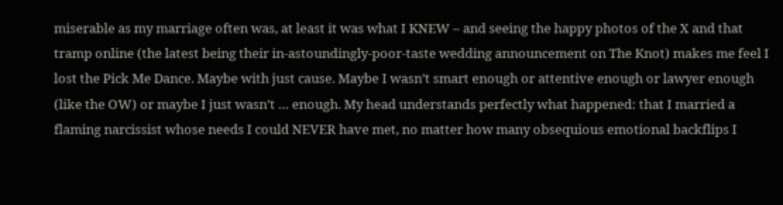miserable as my marriage often was, at least it was what I KNEW – and seeing the happy photos of the X and that tramp online (the latest being their in-astoundingly-poor-taste wedding announcement on The Knot) makes me feel I lost the Pick Me Dance. Maybe with just cause. Maybe I wasn’t smart enough or attentive enough or lawyer enough (like the OW) or maybe I just wasn’t … enough. My head understands perfectly what happened: that I married a flaming narcissist whose needs I could NEVER have met, no matter how many obsequious emotional backflips I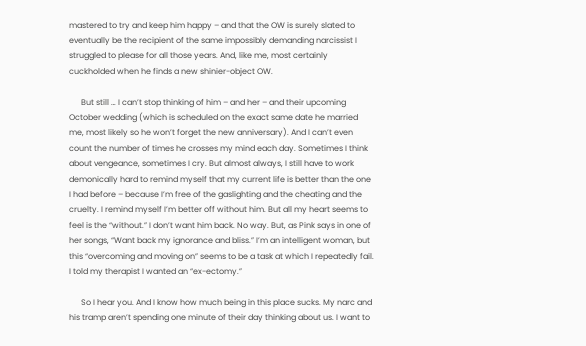mastered to try and keep him happy – and that the OW is surely slated to eventually be the recipient of the same impossibly demanding narcissist I struggled to please for all those years. And, like me, most certainly cuckholded when he finds a new shinier-object OW.

      But still … I can’t stop thinking of him – and her – and their upcoming October wedding (which is scheduled on the exact same date he married me, most likely so he won’t forget the new anniversary). And I can’t even count the number of times he crosses my mind each day. Sometimes I think about vengeance, sometimes I cry. But almost always, I still have to work demonically hard to remind myself that my current life is better than the one I had before – because I’m free of the gaslighting and the cheating and the cruelty. I remind myself I’m better off without him. But all my heart seems to feel is the “without.” I don’t want him back. No way. But, as Pink says in one of her songs, “Want back my ignorance and bliss.” I’m an intelligent woman, but this “overcoming and moving on” seems to be a task at which I repeatedly fail. I told my therapist I wanted an “ex-ectomy.”

      So I hear you. And I know how much being in this place sucks. My narc and his tramp aren’t spending one minute of their day thinking about us. I want to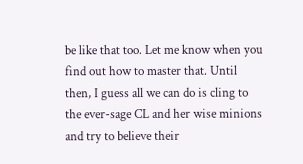be like that too. Let me know when you find out how to master that. Until then, I guess all we can do is cling to the ever-sage CL and her wise minions and try to believe their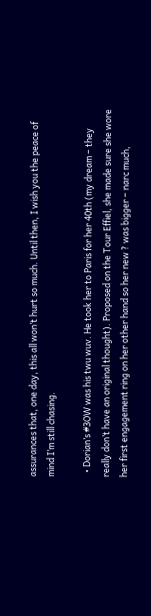assurances that, one day, this all won’t hurt so much. Until then, I wish you the peace of mind I’m still chasing.

  • Dorian’s #3OW was his twu wuv. He took her to Paris for her 40th (my dream – they really don’t have an original thought). Proposed on the Tour Effiel, she made sure she wore her first engagement ring on her other hand so her new ? was bigger – narc much,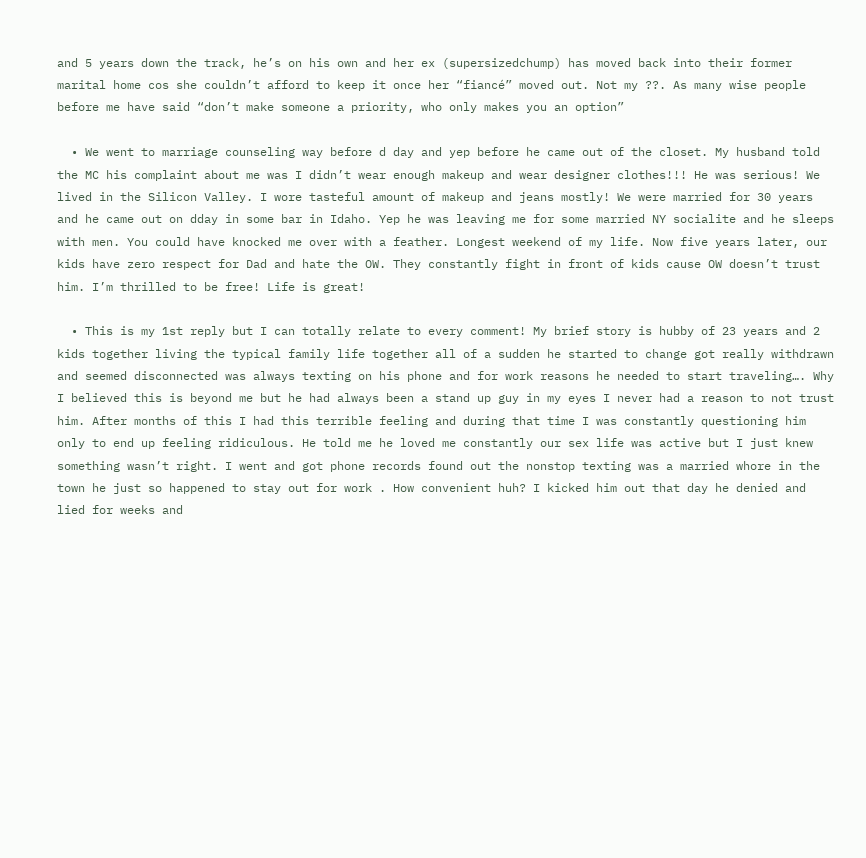and 5 years down the track, he’s on his own and her ex (supersizedchump) has moved back into their former marital home cos she couldn’t afford to keep it once her “fiancé” moved out. Not my ??. As many wise people before me have said “don’t make someone a priority, who only makes you an option”

  • We went to marriage counseling way before d day and yep before he came out of the closet. My husband told the MC his complaint about me was I didn’t wear enough makeup and wear designer clothes!!! He was serious! We lived in the Silicon Valley. I wore tasteful amount of makeup and jeans mostly! We were married for 30 years and he came out on dday in some bar in Idaho. Yep he was leaving me for some married NY socialite and he sleeps with men. You could have knocked me over with a feather. Longest weekend of my life. Now five years later, our kids have zero respect for Dad and hate the OW. They constantly fight in front of kids cause OW doesn’t trust him. I’m thrilled to be free! Life is great!

  • This is my 1st reply but I can totally relate to every comment! My brief story is hubby of 23 years and 2 kids together living the typical family life together all of a sudden he started to change got really withdrawn and seemed disconnected was always texting on his phone and for work reasons he needed to start traveling…. Why I believed this is beyond me but he had always been a stand up guy in my eyes I never had a reason to not trust him. After months of this I had this terrible feeling and during that time I was constantly questioning him only to end up feeling ridiculous. He told me he loved me constantly our sex life was active but I just knew something wasn’t right. I went and got phone records found out the nonstop texting was a married whore in the town he just so happened to stay out for work . How convenient huh? I kicked him out that day he denied and lied for weeks and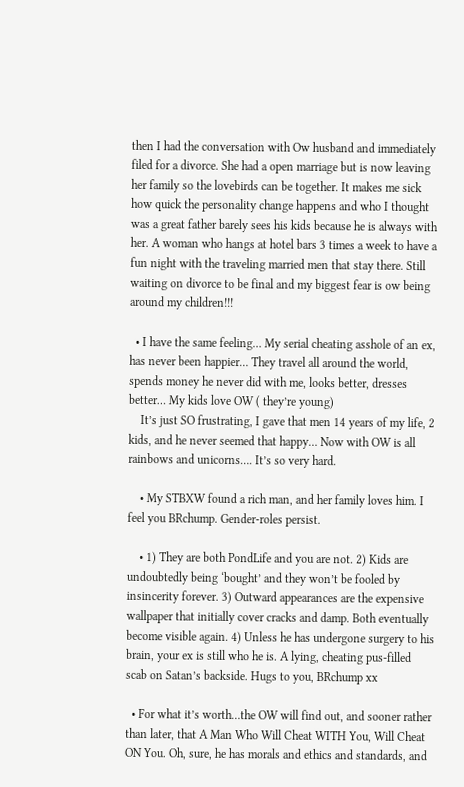then I had the conversation with Ow husband and immediately filed for a divorce. She had a open marriage but is now leaving her family so the lovebirds can be together. It makes me sick how quick the personality change happens and who I thought was a great father barely sees his kids because he is always with her. A woman who hangs at hotel bars 3 times a week to have a fun night with the traveling married men that stay there. Still waiting on divorce to be final and my biggest fear is ow being around my children!!!

  • I have the same feeling… My serial cheating asshole of an ex, has never been happier… They travel all around the world, spends money he never did with me, looks better, dresses better… My kids love OW ( they’re young)
    It’s just SO frustrating, I gave that men 14 years of my life, 2 kids, and he never seemed that happy… Now with OW is all rainbows and unicorns…. It’s so very hard.

    • My STBXW found a rich man, and her family loves him. I feel you BRchump. Gender-roles persist.

    • 1) They are both PondLife and you are not. 2) Kids are undoubtedly being ‘bought’ and they won’t be fooled by insincerity forever. 3) Outward appearances are the expensive wallpaper that initially cover cracks and damp. Both eventually become visible again. 4) Unless he has undergone surgery to his brain, your ex is still who he is. A lying, cheating pus-filled scab on Satan’s backside. Hugs to you, BRchump xx

  • For what it’s worth…the OW will find out, and sooner rather than later, that A Man Who Will Cheat WITH You, Will Cheat ON You. Oh, sure, he has morals and ethics and standards, and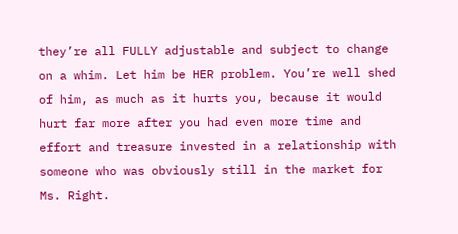they’re all FULLY adjustable and subject to change on a whim. Let him be HER problem. You’re well shed of him, as much as it hurts you, because it would hurt far more after you had even more time and effort and treasure invested in a relationship with someone who was obviously still in the market for Ms. Right.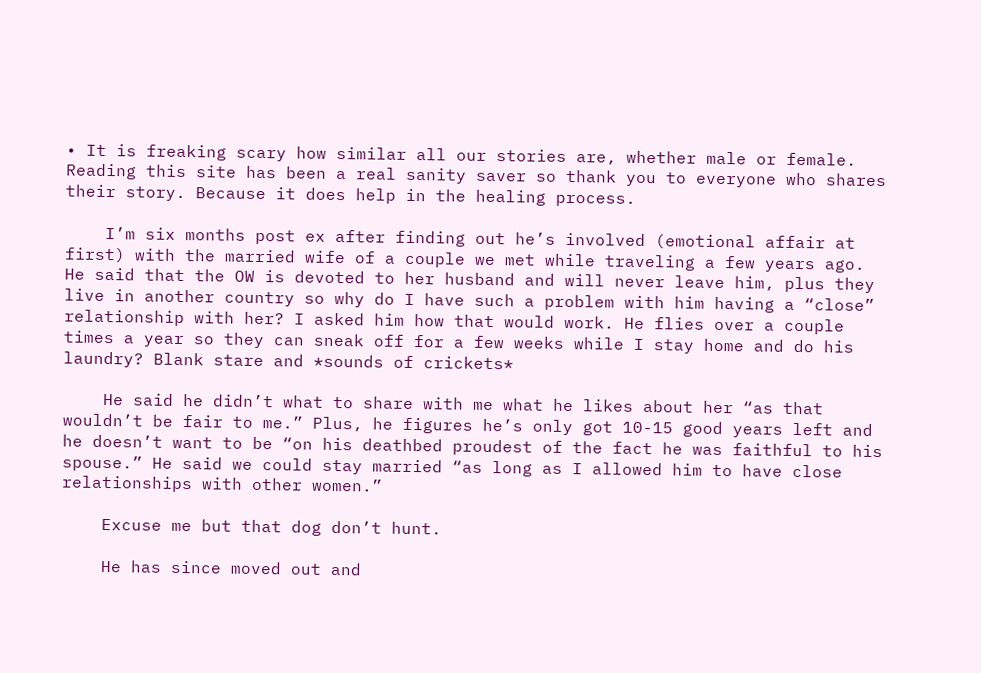• It is freaking scary how similar all our stories are, whether male or female. Reading this site has been a real sanity saver so thank you to everyone who shares their story. Because it does help in the healing process.

    I’m six months post ex after finding out he’s involved (emotional affair at first) with the married wife of a couple we met while traveling a few years ago. He said that the OW is devoted to her husband and will never leave him, plus they live in another country so why do I have such a problem with him having a “close” relationship with her? I asked him how that would work. He flies over a couple times a year so they can sneak off for a few weeks while I stay home and do his laundry? Blank stare and *sounds of crickets*

    He said he didn’t what to share with me what he likes about her “as that wouldn’t be fair to me.” Plus, he figures he’s only got 10-15 good years left and he doesn’t want to be “on his deathbed proudest of the fact he was faithful to his spouse.” He said we could stay married “as long as I allowed him to have close relationships with other women.”

    Excuse me but that dog don’t hunt.

    He has since moved out and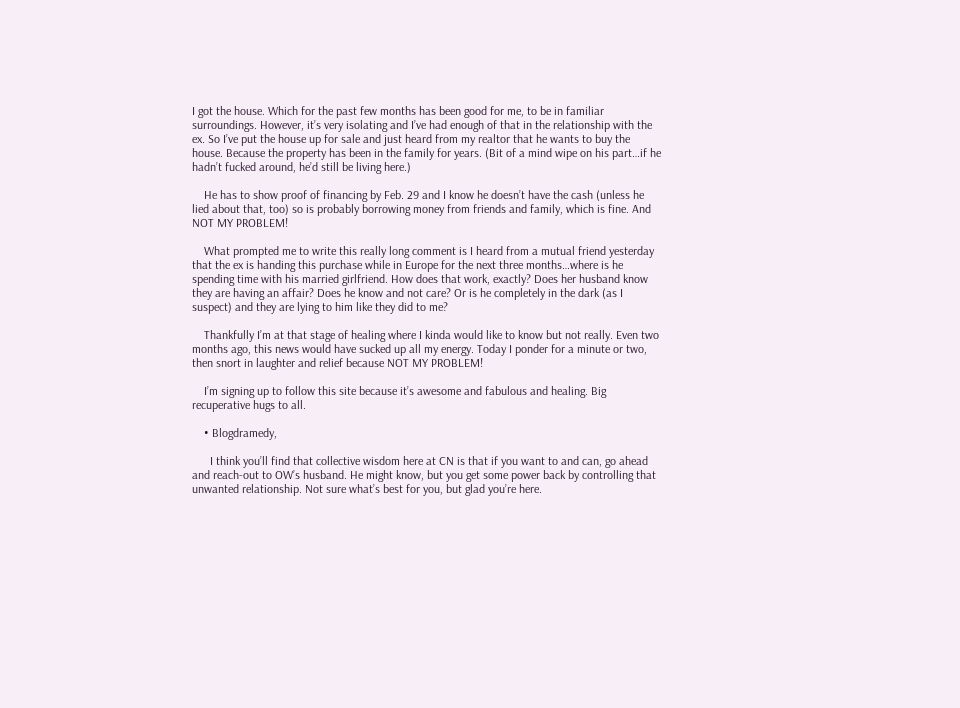I got the house. Which for the past few months has been good for me, to be in familiar surroundings. However, it’s very isolating and I’ve had enough of that in the relationship with the ex. So I’ve put the house up for sale and just heard from my realtor that he wants to buy the house. Because the property has been in the family for years. (Bit of a mind wipe on his part…if he hadn’t fucked around, he’d still be living here.)

    He has to show proof of financing by Feb. 29 and I know he doesn’t have the cash (unless he lied about that, too) so is probably borrowing money from friends and family, which is fine. And NOT MY PROBLEM!

    What prompted me to write this really long comment is I heard from a mutual friend yesterday that the ex is handing this purchase while in Europe for the next three months…where is he spending time with his married girlfriend. How does that work, exactly? Does her husband know they are having an affair? Does he know and not care? Or is he completely in the dark (as I suspect) and they are lying to him like they did to me?

    Thankfully I’m at that stage of healing where I kinda would like to know but not really. Even two months ago, this news would have sucked up all my energy. Today I ponder for a minute or two, then snort in laughter and relief because NOT MY PROBLEM!

    I’m signing up to follow this site because it’s awesome and fabulous and healing. Big recuperative hugs to all.

    • Blogdramedy,

      I think you’ll find that collective wisdom here at CN is that if you want to and can, go ahead and reach-out to OW’s husband. He might know, but you get some power back by controlling that unwanted relationship. Not sure what’s best for you, but glad you’re here.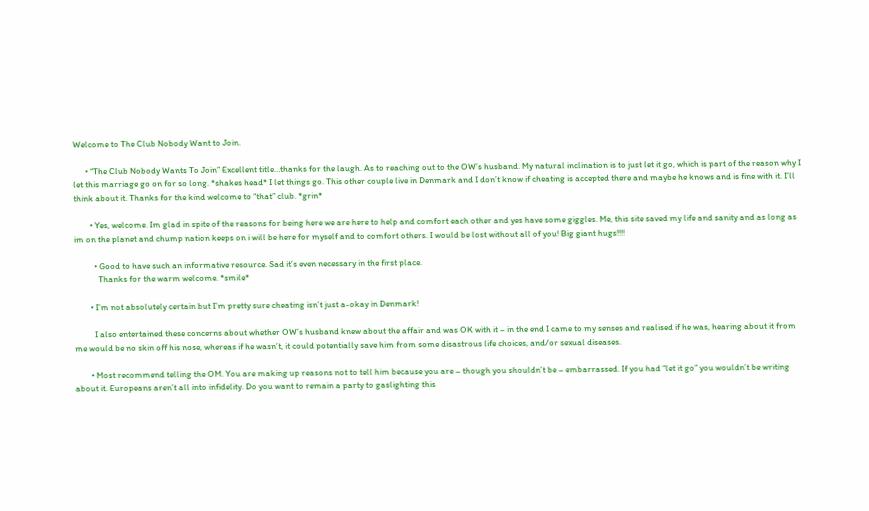Welcome to The Club Nobody Want to Join.

      • “The Club Nobody Wants To Join” Excellent title…thanks for the laugh. As to reaching out to the OW’s husband. My natural inclination is to just let it go, which is part of the reason why I let this marriage go on for so long. *shakes head* I let things go. This other couple live in Denmark and I don’t know if cheating is accepted there and maybe he knows and is fine with it. I’ll think about it. Thanks for the kind welcome to “that” club. *grin*

        • Yes, welcome. Im glad in spite of the reasons for being here we are here to help and comfort each other and yes have some giggles. Me, this site saved my life and sanity and as long as im on the planet and chump nation keeps on i will be here for myself and to comfort others. I would be lost without all of you! Big giant hugs!!!!

          • Good to have such an informative resource. Sad it’s even necessary in the first place.
            Thanks for the warm welcome. *smile*

        • I’m not absolutely certain but I’m pretty sure cheating isn’t just a-okay in Denmark!

          I also entertained these concerns about whether OW’s husband knew about the affair and was OK with it – in the end I came to my senses and realised if he was, hearing about it from me would be no skin off his nose, whereas if he wasn’t, it could potentially save him from some disastrous life choices, and/or sexual diseases.

        • Most recommend telling the OM. You are making up reasons not to tell him because you are – though you shouldn’t be – embarrassed. If you had “let it go” you wouldn’t be writing about it. Europeans aren’t all into infidelity. Do you want to remain a party to gaslighting this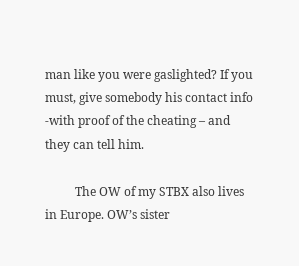man like you were gaslighted? If you must, give somebody his contact info -with proof of the cheating – and they can tell him.

          The OW of my STBX also lives in Europe. OW’s sister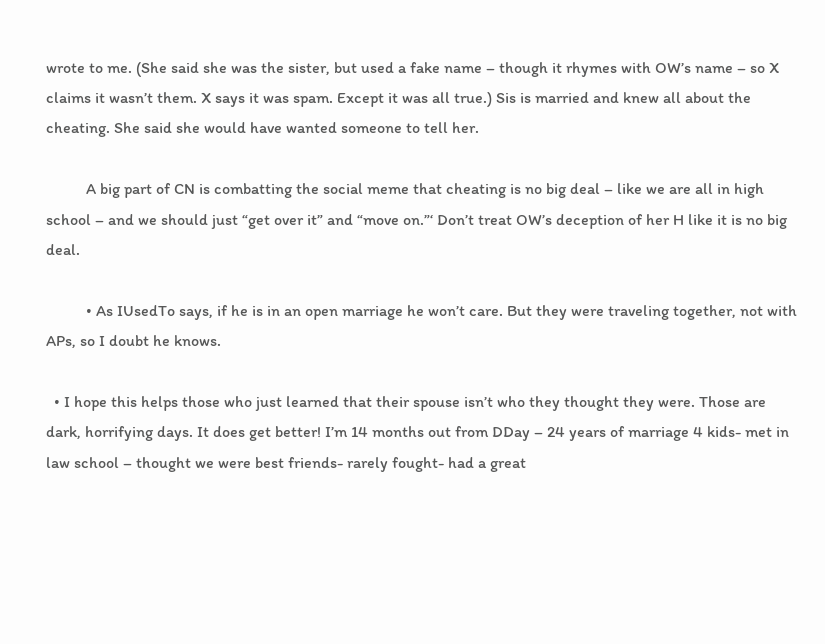wrote to me. (She said she was the sister, but used a fake name – though it rhymes with OW’s name – so X claims it wasn’t them. X says it was spam. Except it was all true.) Sis is married and knew all about the cheating. She said she would have wanted someone to tell her.

          A big part of CN is combatting the social meme that cheating is no big deal – like we are all in high school – and we should just “get over it” and “move on.”‘ Don’t treat OW’s deception of her H like it is no big deal.

          • As IUsedTo says, if he is in an open marriage he won’t care. But they were traveling together, not with APs, so I doubt he knows.

  • I hope this helps those who just learned that their spouse isn’t who they thought they were. Those are dark, horrifying days. It does get better! I’m 14 months out from DDay – 24 years of marriage 4 kids- met in law school – thought we were best friends- rarely fought- had a great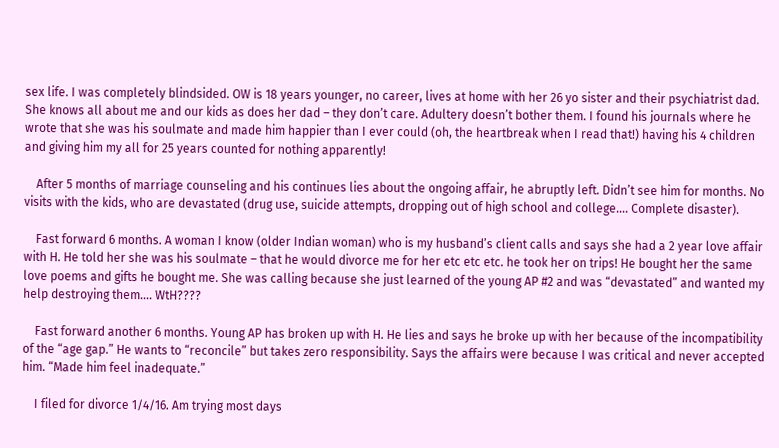sex life. I was completely blindsided. OW is 18 years younger, no career, lives at home with her 26 yo sister and their psychiatrist dad. She knows all about me and our kids as does her dad – they don’t care. Adultery doesn’t bother them. I found his journals where he wrote that she was his soulmate and made him happier than I ever could (oh, the heartbreak when I read that!) having his 4 children and giving him my all for 25 years counted for nothing apparently!

    After 5 months of marriage counseling and his continues lies about the ongoing affair, he abruptly left. Didn’t see him for months. No visits with the kids, who are devastated (drug use, suicide attempts, dropping out of high school and college…. Complete disaster).

    Fast forward 6 months. A woman I know (older Indian woman) who is my husband’s client calls and says she had a 2 year love affair with H. He told her she was his soulmate – that he would divorce me for her etc etc etc. he took her on trips! He bought her the same love poems and gifts he bought me. She was calling because she just learned of the young AP #2 and was “devastated” and wanted my help destroying them…. WtH????

    Fast forward another 6 months. Young AP has broken up with H. He lies and says he broke up with her because of the incompatibility of the “age gap.” He wants to “reconcile” but takes zero responsibility. Says the affairs were because I was critical and never accepted him. “Made him feel inadequate.”

    I filed for divorce 1/4/16. Am trying most days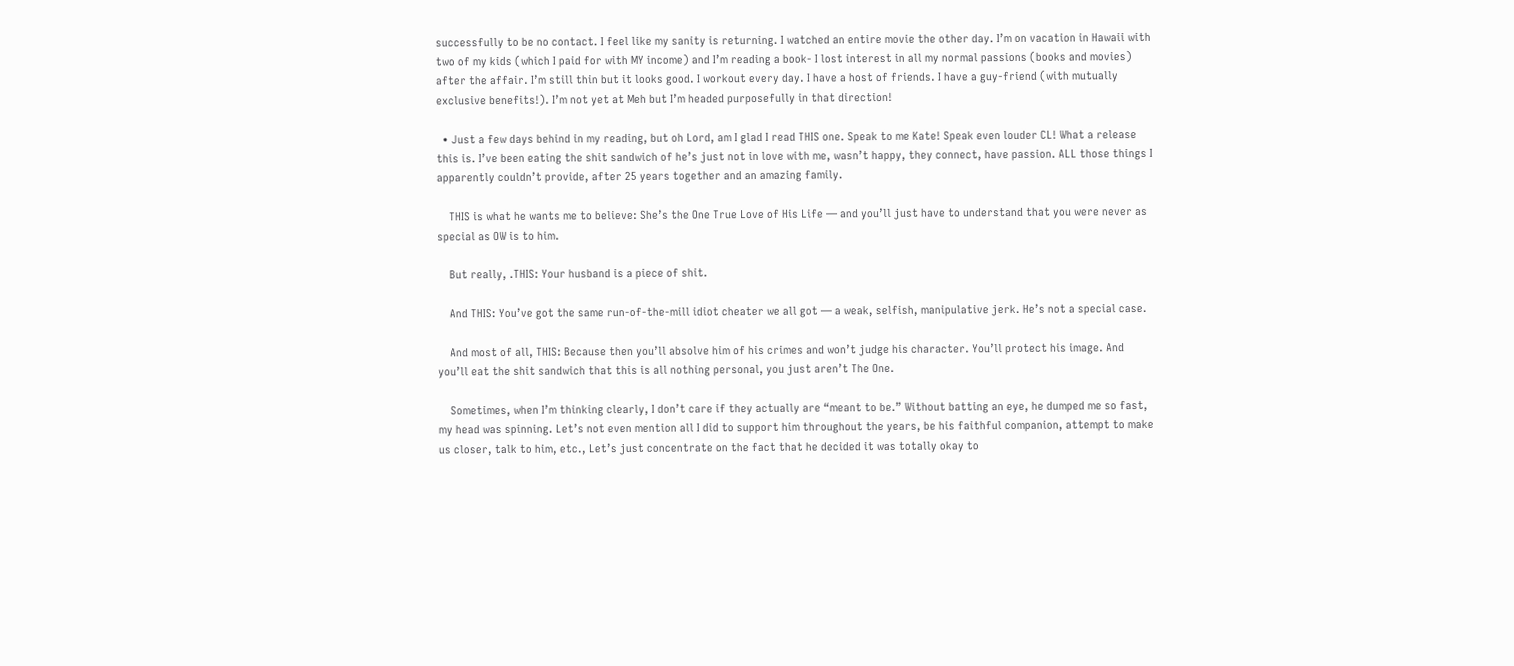successfully to be no contact. I feel like my sanity is returning. I watched an entire movie the other day. I’m on vacation in Hawaii with two of my kids (which I paid for with MY income) and I’m reading a book- I lost interest in all my normal passions (books and movies) after the affair. I’m still thin but it looks good. I workout every day. I have a host of friends. I have a guy-friend (with mutually exclusive benefits!). I’m not yet at Meh but I’m headed purposefully in that direction!

  • Just a few days behind in my reading, but oh Lord, am I glad I read THIS one. Speak to me Kate! Speak even louder CL! What a release this is. I’ve been eating the shit sandwich of he’s just not in love with me, wasn’t happy, they connect, have passion. ALL those things I apparently couldn’t provide, after 25 years together and an amazing family.

    THIS is what he wants me to believe: She’s the One True Love of His Life — and you’ll just have to understand that you were never as special as OW is to him.

    But really, .THIS: Your husband is a piece of shit.

    And THIS: You’ve got the same run-of-the-mill idiot cheater we all got — a weak, selfish, manipulative jerk. He’s not a special case.

    And most of all, THIS: Because then you’ll absolve him of his crimes and won’t judge his character. You’ll protect his image. And you’ll eat the shit sandwich that this is all nothing personal, you just aren’t The One.

    Sometimes, when I’m thinking clearly, I don’t care if they actually are “meant to be.” Without batting an eye, he dumped me so fast, my head was spinning. Let’s not even mention all I did to support him throughout the years, be his faithful companion, attempt to make us closer, talk to him, etc., Let’s just concentrate on the fact that he decided it was totally okay to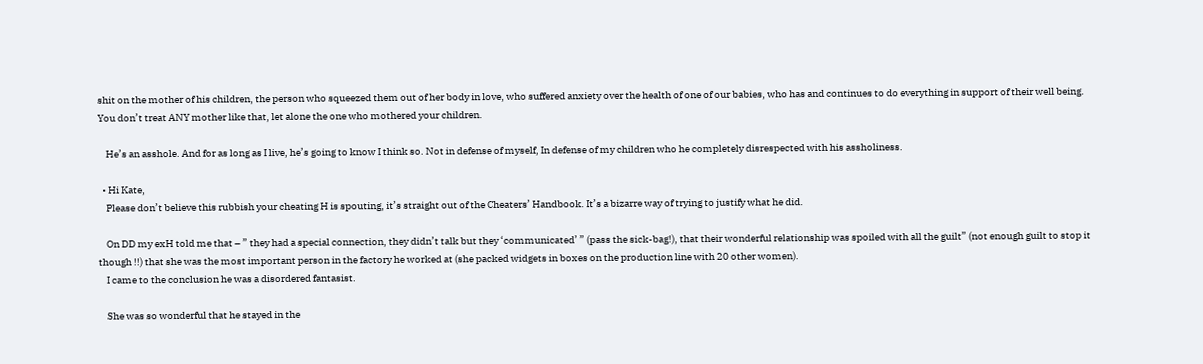shit on the mother of his children, the person who squeezed them out of her body in love, who suffered anxiety over the health of one of our babies, who has and continues to do everything in support of their well being. You don’t treat ANY mother like that, let alone the one who mothered your children.

    He’s an asshole. And for as long as I live, he’s going to know I think so. Not in defense of myself, In defense of my children who he completely disrespected with his assholiness.

  • Hi Kate,
    Please don’t believe this rubbish your cheating H is spouting, it’s straight out of the Cheaters’ Handbook. It’s a bizarre way of trying to justify what he did.

    On DD my exH told me that – ” they had a special connection, they didn’t talk but they ‘communicated’ ” (pass the sick-bag!), that their wonderful relationship was spoiled with all the guilt” (not enough guilt to stop it though !!) that she was the most important person in the factory he worked at (she packed widgets in boxes on the production line with 20 other women).
    I came to the conclusion he was a disordered fantasist.

    She was so wonderful that he stayed in the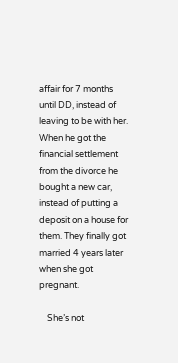affair for 7 months until DD, instead of leaving to be with her. When he got the financial settlement from the divorce he bought a new car, instead of putting a deposit on a house for them. They finally got married 4 years later when she got pregnant.

    She’s not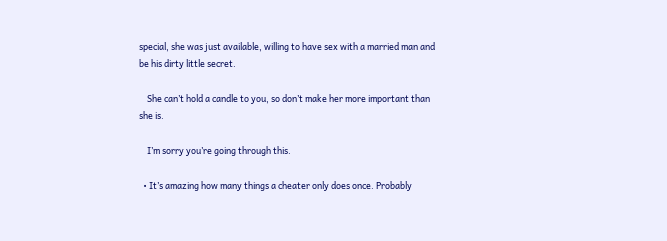special, she was just available, willing to have sex with a married man and be his dirty little secret.

    She can’t hold a candle to you, so don’t make her more important than she is.

    I’m sorry you’re going through this.

  • It’s amazing how many things a cheater only does once. Probably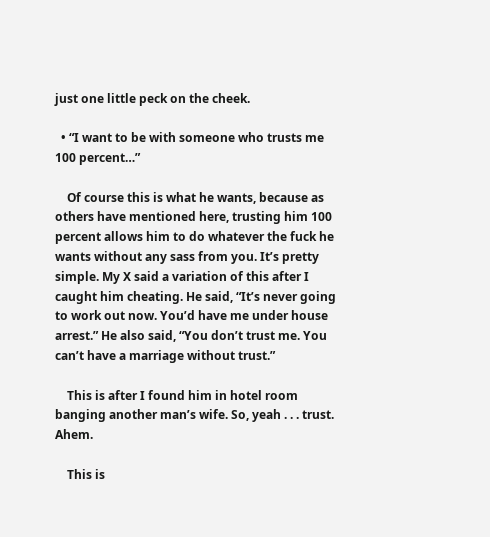just one little peck on the cheek.

  • “I want to be with someone who trusts me 100 percent…”

    Of course this is what he wants, because as others have mentioned here, trusting him 100 percent allows him to do whatever the fuck he wants without any sass from you. It’s pretty simple. My X said a variation of this after I caught him cheating. He said, “It’s never going to work out now. You’d have me under house arrest.” He also said, “You don’t trust me. You can’t have a marriage without trust.”

    This is after I found him in hotel room banging another man’s wife. So, yeah . . . trust. Ahem.

    This is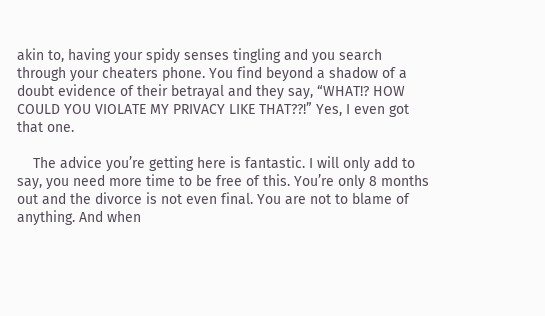akin to, having your spidy senses tingling and you search through your cheaters phone. You find beyond a shadow of a doubt evidence of their betrayal and they say, “WHAT!? HOW COULD YOU VIOLATE MY PRIVACY LIKE THAT??!” Yes, I even got that one.

    The advice you’re getting here is fantastic. I will only add to say, you need more time to be free of this. You’re only 8 months out and the divorce is not even final. You are not to blame of anything. And when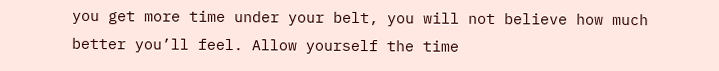you get more time under your belt, you will not believe how much better you’ll feel. Allow yourself the time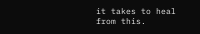it takes to heal from this.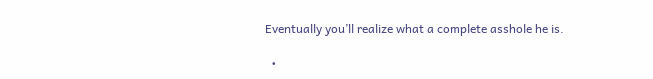Eventually you’ll realize what a complete asshole he is.

  •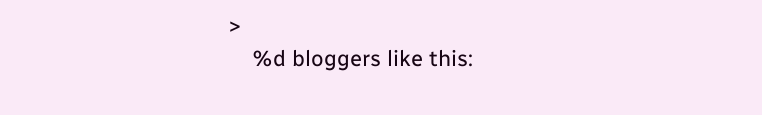>
    %d bloggers like this: